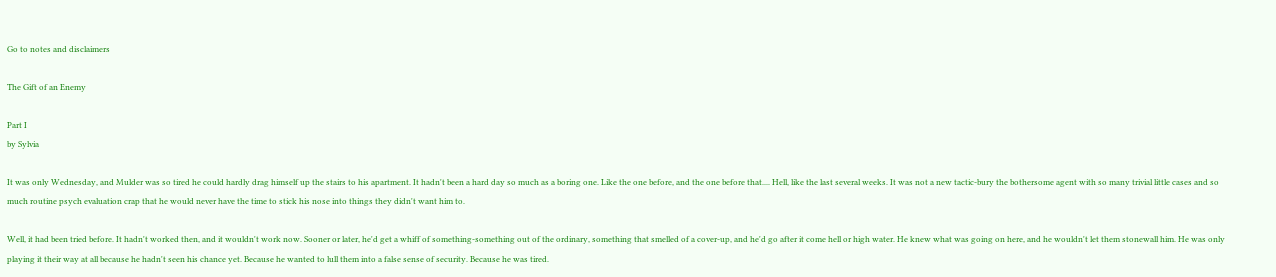Go to notes and disclaimers

The Gift of an Enemy

Part I
by Sylvia

It was only Wednesday, and Mulder was so tired he could hardly drag himself up the stairs to his apartment. It hadn't been a hard day so much as a boring one. Like the one before, and the one before that.... Hell, like the last several weeks. It was not a new tactic-bury the bothersome agent with so many trivial little cases and so much routine psych evaluation crap that he would never have the time to stick his nose into things they didn't want him to.

Well, it had been tried before. It hadn't worked then, and it wouldn't work now. Sooner or later, he'd get a whiff of something-something out of the ordinary, something that smelled of a cover-up, and he'd go after it come hell or high water. He knew what was going on here, and he wouldn't let them stonewall him. He was only playing it their way at all because he hadn't seen his chance yet. Because he wanted to lull them into a false sense of security. Because he was tired.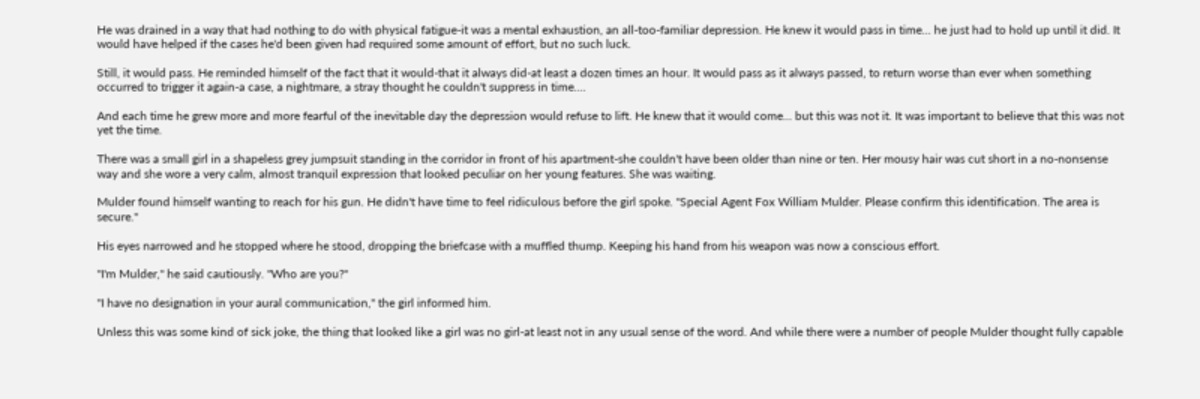He was drained in a way that had nothing to do with physical fatigue-it was a mental exhaustion, an all-too-familiar depression. He knew it would pass in time... he just had to hold up until it did. It would have helped if the cases he'd been given had required some amount of effort, but no such luck.

Still, it would pass. He reminded himself of the fact that it would-that it always did-at least a dozen times an hour. It would pass as it always passed, to return worse than ever when something occurred to trigger it again-a case, a nightmare, a stray thought he couldn't suppress in time....

And each time he grew more and more fearful of the inevitable day the depression would refuse to lift. He knew that it would come... but this was not it. It was important to believe that this was not yet the time.

There was a small girl in a shapeless grey jumpsuit standing in the corridor in front of his apartment-she couldn't have been older than nine or ten. Her mousy hair was cut short in a no-nonsense way and she wore a very calm, almost tranquil expression that looked peculiar on her young features. She was waiting.

Mulder found himself wanting to reach for his gun. He didn't have time to feel ridiculous before the girl spoke. "Special Agent Fox William Mulder. Please confirm this identification. The area is secure."

His eyes narrowed and he stopped where he stood, dropping the briefcase with a muffled thump. Keeping his hand from his weapon was now a conscious effort.

"I'm Mulder," he said cautiously. "Who are you?"

"I have no designation in your aural communication," the girl informed him.

Unless this was some kind of sick joke, the thing that looked like a girl was no girl-at least not in any usual sense of the word. And while there were a number of people Mulder thought fully capable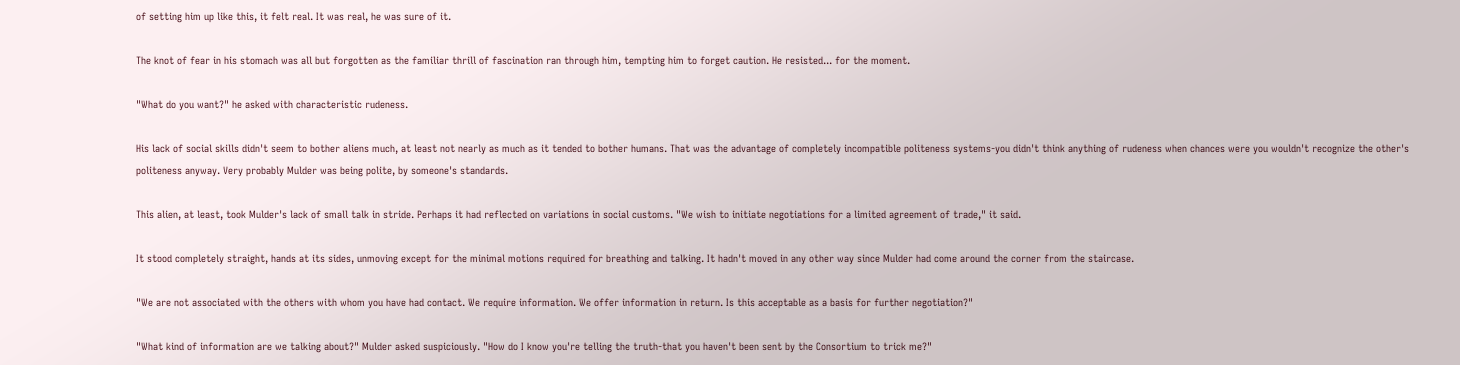of setting him up like this, it felt real. It was real, he was sure of it.

The knot of fear in his stomach was all but forgotten as the familiar thrill of fascination ran through him, tempting him to forget caution. He resisted... for the moment.

"What do you want?" he asked with characteristic rudeness.

His lack of social skills didn't seem to bother aliens much, at least not nearly as much as it tended to bother humans. That was the advantage of completely incompatible politeness systems-you didn't think anything of rudeness when chances were you wouldn't recognize the other's politeness anyway. Very probably Mulder was being polite, by someone's standards.

This alien, at least, took Mulder's lack of small talk in stride. Perhaps it had reflected on variations in social customs. "We wish to initiate negotiations for a limited agreement of trade," it said.

It stood completely straight, hands at its sides, unmoving except for the minimal motions required for breathing and talking. It hadn't moved in any other way since Mulder had come around the corner from the staircase.

"We are not associated with the others with whom you have had contact. We require information. We offer information in return. Is this acceptable as a basis for further negotiation?"

"What kind of information are we talking about?" Mulder asked suspiciously. "How do I know you're telling the truth-that you haven't been sent by the Consortium to trick me?"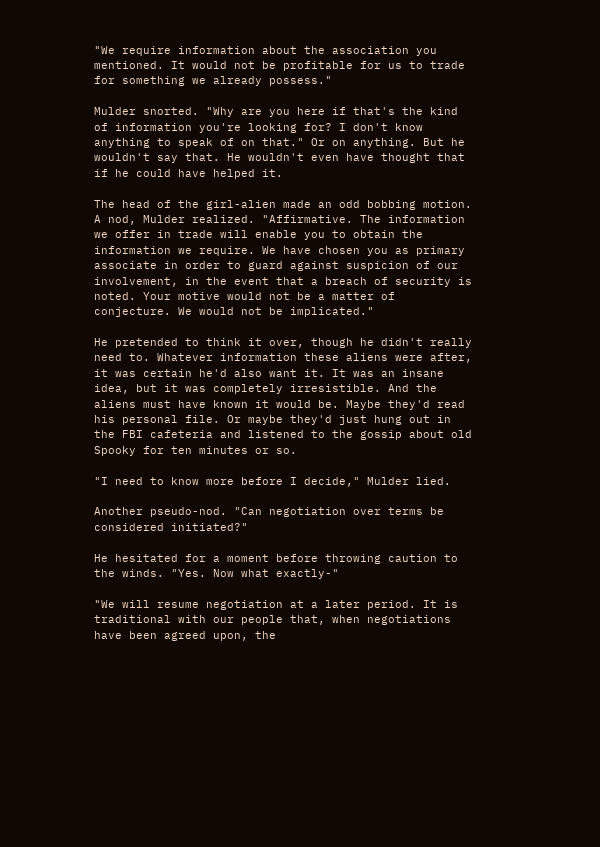"We require information about the association you mentioned. It would not be profitable for us to trade for something we already possess."

Mulder snorted. "Why are you here if that's the kind of information you're looking for? I don't know anything to speak of on that." Or on anything. But he wouldn't say that. He wouldn't even have thought that if he could have helped it.

The head of the girl-alien made an odd bobbing motion. A nod, Mulder realized. "Affirmative. The information we offer in trade will enable you to obtain the information we require. We have chosen you as primary associate in order to guard against suspicion of our involvement, in the event that a breach of security is noted. Your motive would not be a matter of conjecture. We would not be implicated."

He pretended to think it over, though he didn't really need to. Whatever information these aliens were after, it was certain he'd also want it. It was an insane idea, but it was completely irresistible. And the aliens must have known it would be. Maybe they'd read his personal file. Or maybe they'd just hung out in the FBI cafeteria and listened to the gossip about old Spooky for ten minutes or so.

"I need to know more before I decide," Mulder lied.

Another pseudo-nod. "Can negotiation over terms be considered initiated?"

He hesitated for a moment before throwing caution to the winds. "Yes. Now what exactly-"

"We will resume negotiation at a later period. It is traditional with our people that, when negotiations have been agreed upon, the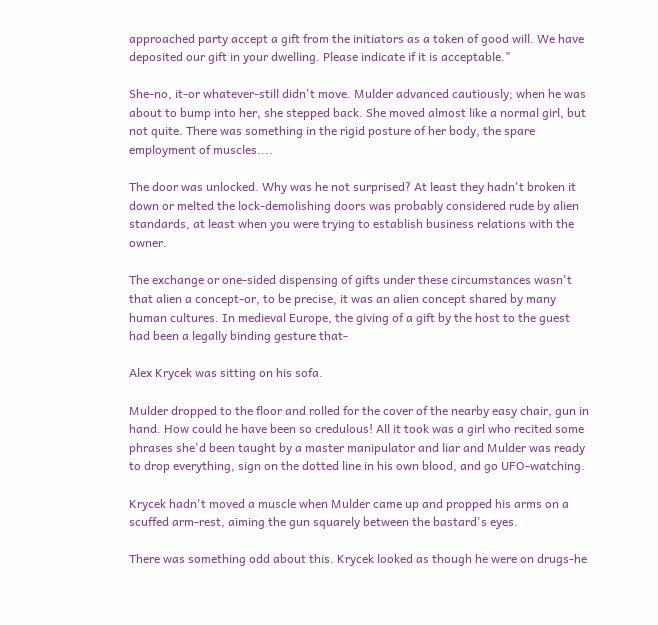approached party accept a gift from the initiators as a token of good will. We have deposited our gift in your dwelling. Please indicate if it is acceptable."

She-no, it-or whatever-still didn't move. Mulder advanced cautiously; when he was about to bump into her, she stepped back. She moved almost like a normal girl, but not quite. There was something in the rigid posture of her body, the spare employment of muscles....

The door was unlocked. Why was he not surprised? At least they hadn't broken it down or melted the lock-demolishing doors was probably considered rude by alien standards, at least when you were trying to establish business relations with the owner.

The exchange or one-sided dispensing of gifts under these circumstances wasn't that alien a concept-or, to be precise, it was an alien concept shared by many human cultures. In medieval Europe, the giving of a gift by the host to the guest had been a legally binding gesture that-

Alex Krycek was sitting on his sofa.

Mulder dropped to the floor and rolled for the cover of the nearby easy chair, gun in hand. How could he have been so credulous! All it took was a girl who recited some phrases she'd been taught by a master manipulator and liar and Mulder was ready to drop everything, sign on the dotted line in his own blood, and go UFO-watching.

Krycek hadn't moved a muscle when Mulder came up and propped his arms on a scuffed arm-rest, aiming the gun squarely between the bastard's eyes.

There was something odd about this. Krycek looked as though he were on drugs-he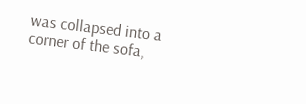was collapsed into a corner of the sofa,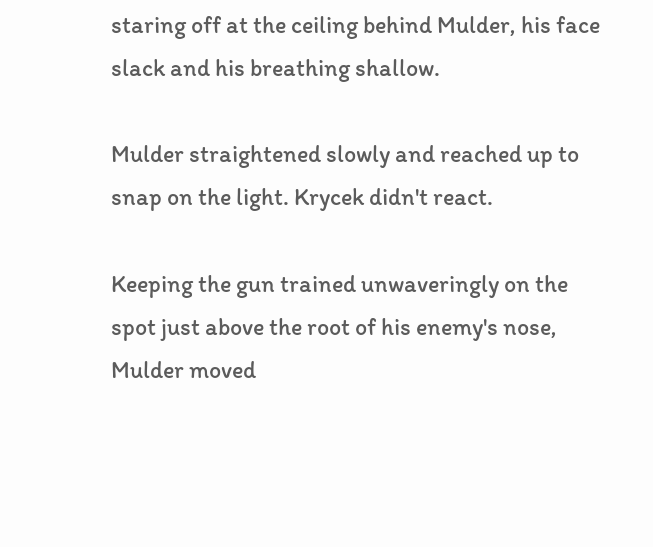staring off at the ceiling behind Mulder, his face slack and his breathing shallow.

Mulder straightened slowly and reached up to snap on the light. Krycek didn't react.

Keeping the gun trained unwaveringly on the spot just above the root of his enemy's nose, Mulder moved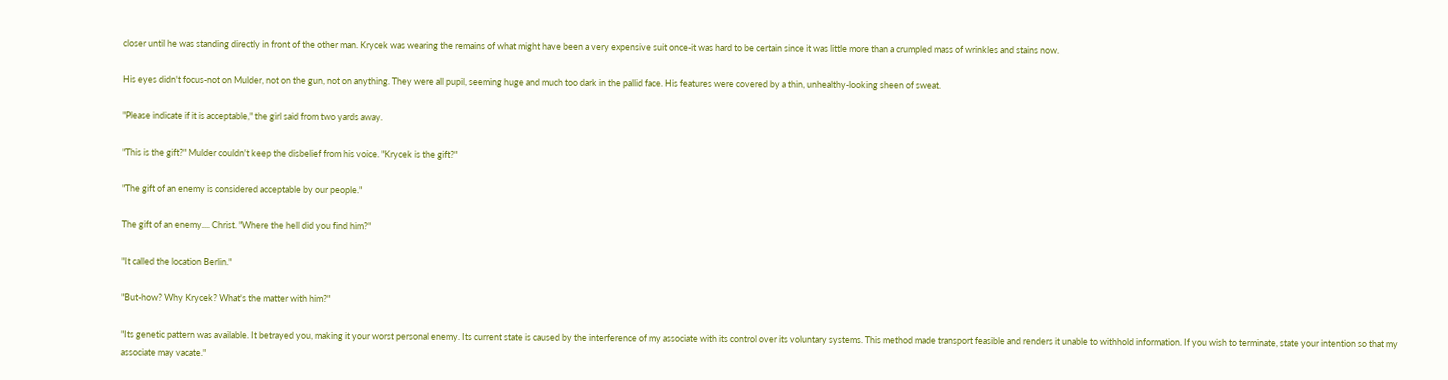closer until he was standing directly in front of the other man. Krycek was wearing the remains of what might have been a very expensive suit once-it was hard to be certain since it was little more than a crumpled mass of wrinkles and stains now.

His eyes didn't focus-not on Mulder, not on the gun, not on anything. They were all pupil, seeming huge and much too dark in the pallid face. His features were covered by a thin, unhealthy-looking sheen of sweat.

"Please indicate if it is acceptable," the girl said from two yards away.

"This is the gift?" Mulder couldn't keep the disbelief from his voice. "Krycek is the gift?"

"The gift of an enemy is considered acceptable by our people."

The gift of an enemy.... Christ. "Where the hell did you find him?"

"It called the location Berlin."

"But-how? Why Krycek? What's the matter with him?"

"Its genetic pattern was available. It betrayed you, making it your worst personal enemy. Its current state is caused by the interference of my associate with its control over its voluntary systems. This method made transport feasible and renders it unable to withhold information. If you wish to terminate, state your intention so that my associate may vacate."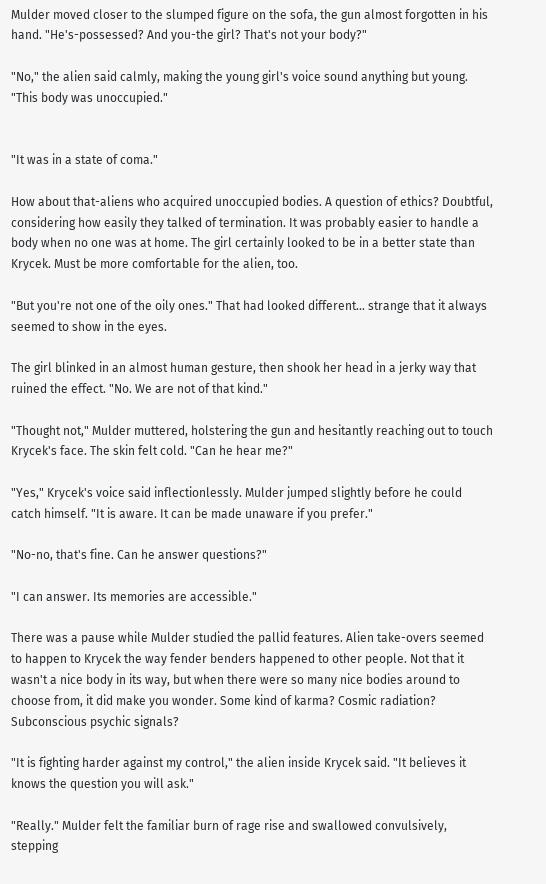Mulder moved closer to the slumped figure on the sofa, the gun almost forgotten in his hand. "He's-possessed? And you-the girl? That's not your body?"

"No," the alien said calmly, making the young girl's voice sound anything but young. "This body was unoccupied."


"It was in a state of coma."

How about that-aliens who acquired unoccupied bodies. A question of ethics? Doubtful, considering how easily they talked of termination. It was probably easier to handle a body when no one was at home. The girl certainly looked to be in a better state than Krycek. Must be more comfortable for the alien, too.

"But you're not one of the oily ones." That had looked different... strange that it always seemed to show in the eyes.

The girl blinked in an almost human gesture, then shook her head in a jerky way that ruined the effect. "No. We are not of that kind."

"Thought not," Mulder muttered, holstering the gun and hesitantly reaching out to touch Krycek's face. The skin felt cold. "Can he hear me?"

"Yes," Krycek's voice said inflectionlessly. Mulder jumped slightly before he could catch himself. "It is aware. It can be made unaware if you prefer."

"No-no, that's fine. Can he answer questions?"

"I can answer. Its memories are accessible."

There was a pause while Mulder studied the pallid features. Alien take-overs seemed to happen to Krycek the way fender benders happened to other people. Not that it wasn't a nice body in its way, but when there were so many nice bodies around to choose from, it did make you wonder. Some kind of karma? Cosmic radiation? Subconscious psychic signals?

"It is fighting harder against my control," the alien inside Krycek said. "It believes it knows the question you will ask."

"Really." Mulder felt the familiar burn of rage rise and swallowed convulsively, stepping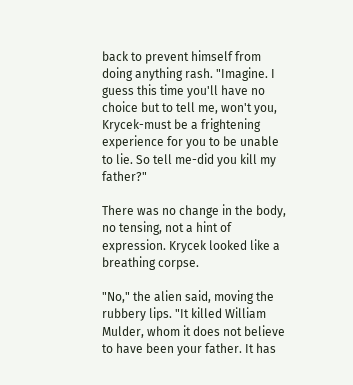back to prevent himself from doing anything rash. "Imagine. I guess this time you'll have no choice but to tell me, won't you, Krycek-must be a frightening experience for you to be unable to lie. So tell me-did you kill my father?"

There was no change in the body, no tensing, not a hint of expression. Krycek looked like a breathing corpse.

"No," the alien said, moving the rubbery lips. "It killed William Mulder, whom it does not believe to have been your father. It has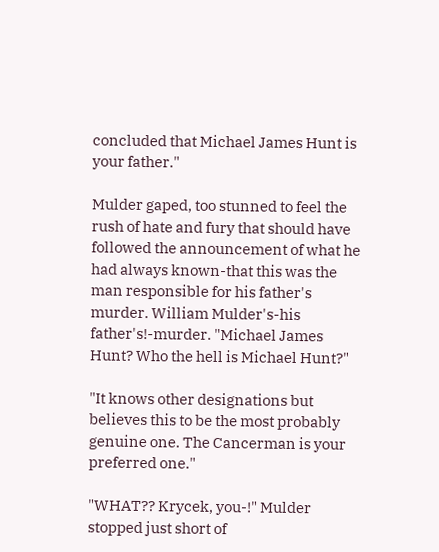concluded that Michael James Hunt is your father."

Mulder gaped, too stunned to feel the rush of hate and fury that should have followed the announcement of what he had always known-that this was the man responsible for his father's murder. William Mulder's-his father's!-murder. "Michael James Hunt? Who the hell is Michael Hunt?"

"It knows other designations but believes this to be the most probably genuine one. The Cancerman is your preferred one."

"WHAT?? Krycek, you-!" Mulder stopped just short of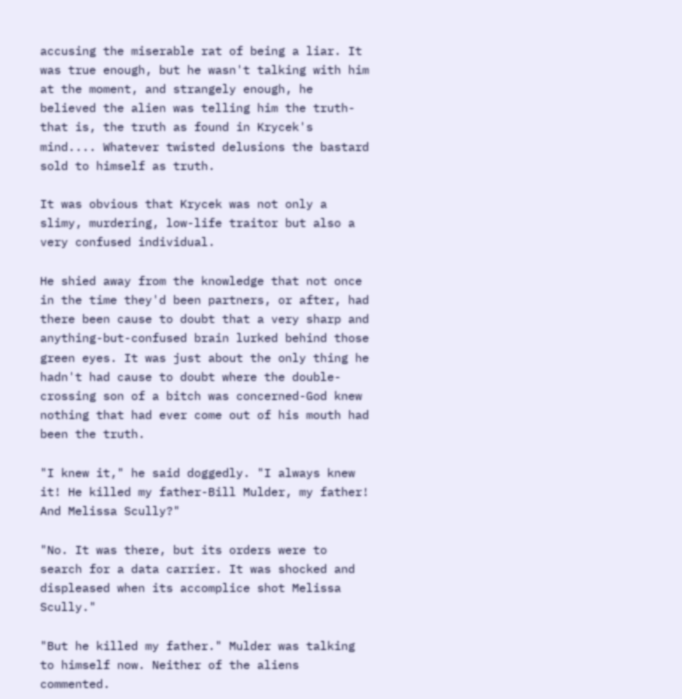accusing the miserable rat of being a liar. It was true enough, but he wasn't talking with him at the moment, and strangely enough, he believed the alien was telling him the truth-that is, the truth as found in Krycek's mind.... Whatever twisted delusions the bastard sold to himself as truth.

It was obvious that Krycek was not only a slimy, murdering, low-life traitor but also a very confused individual.

He shied away from the knowledge that not once in the time they'd been partners, or after, had there been cause to doubt that a very sharp and anything-but-confused brain lurked behind those green eyes. It was just about the only thing he hadn't had cause to doubt where the double-crossing son of a bitch was concerned-God knew nothing that had ever come out of his mouth had been the truth.

"I knew it," he said doggedly. "I always knew it! He killed my father-Bill Mulder, my father! And Melissa Scully?"

"No. It was there, but its orders were to search for a data carrier. It was shocked and displeased when its accomplice shot Melissa Scully."

"But he killed my father." Mulder was talking to himself now. Neither of the aliens commented.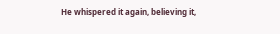He whispered it again, believing it,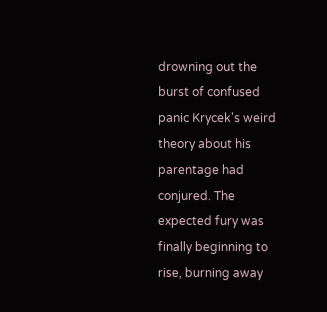drowning out the burst of confused panic Krycek's weird theory about his parentage had conjured. The expected fury was finally beginning to rise, burning away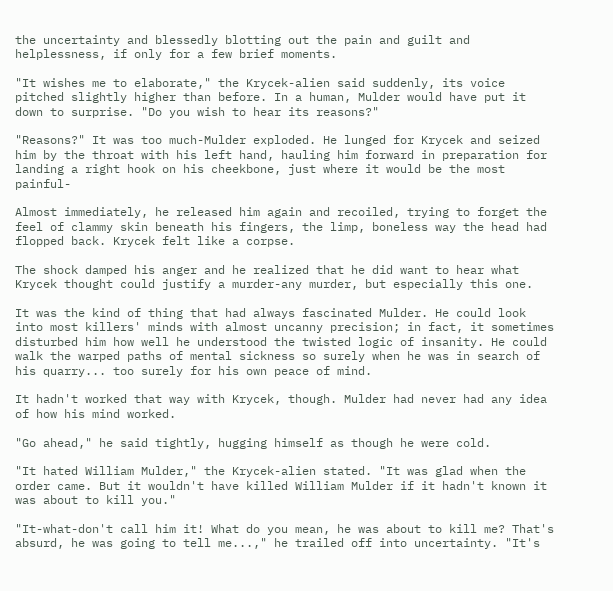the uncertainty and blessedly blotting out the pain and guilt and helplessness, if only for a few brief moments.

"It wishes me to elaborate," the Krycek-alien said suddenly, its voice pitched slightly higher than before. In a human, Mulder would have put it down to surprise. "Do you wish to hear its reasons?"

"Reasons?" It was too much-Mulder exploded. He lunged for Krycek and seized him by the throat with his left hand, hauling him forward in preparation for landing a right hook on his cheekbone, just where it would be the most painful-

Almost immediately, he released him again and recoiled, trying to forget the feel of clammy skin beneath his fingers, the limp, boneless way the head had flopped back. Krycek felt like a corpse.

The shock damped his anger and he realized that he did want to hear what Krycek thought could justify a murder-any murder, but especially this one.

It was the kind of thing that had always fascinated Mulder. He could look into most killers' minds with almost uncanny precision; in fact, it sometimes disturbed him how well he understood the twisted logic of insanity. He could walk the warped paths of mental sickness so surely when he was in search of his quarry... too surely for his own peace of mind.

It hadn't worked that way with Krycek, though. Mulder had never had any idea of how his mind worked.

"Go ahead," he said tightly, hugging himself as though he were cold.

"It hated William Mulder," the Krycek-alien stated. "It was glad when the order came. But it wouldn't have killed William Mulder if it hadn't known it was about to kill you."

"It-what-don't call him it! What do you mean, he was about to kill me? That's absurd, he was going to tell me...," he trailed off into uncertainty. "It's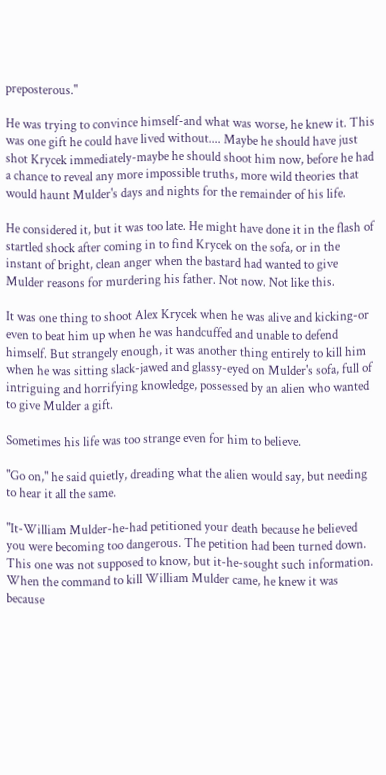preposterous."

He was trying to convince himself-and what was worse, he knew it. This was one gift he could have lived without.... Maybe he should have just shot Krycek immediately-maybe he should shoot him now, before he had a chance to reveal any more impossible truths, more wild theories that would haunt Mulder's days and nights for the remainder of his life.

He considered it, but it was too late. He might have done it in the flash of startled shock after coming in to find Krycek on the sofa, or in the instant of bright, clean anger when the bastard had wanted to give Mulder reasons for murdering his father. Not now. Not like this.

It was one thing to shoot Alex Krycek when he was alive and kicking-or even to beat him up when he was handcuffed and unable to defend himself. But strangely enough, it was another thing entirely to kill him when he was sitting slack-jawed and glassy-eyed on Mulder's sofa, full of intriguing and horrifying knowledge, possessed by an alien who wanted to give Mulder a gift.

Sometimes his life was too strange even for him to believe.

"Go on," he said quietly, dreading what the alien would say, but needing to hear it all the same.

"It-William Mulder-he-had petitioned your death because he believed you were becoming too dangerous. The petition had been turned down. This one was not supposed to know, but it-he-sought such information. When the command to kill William Mulder came, he knew it was because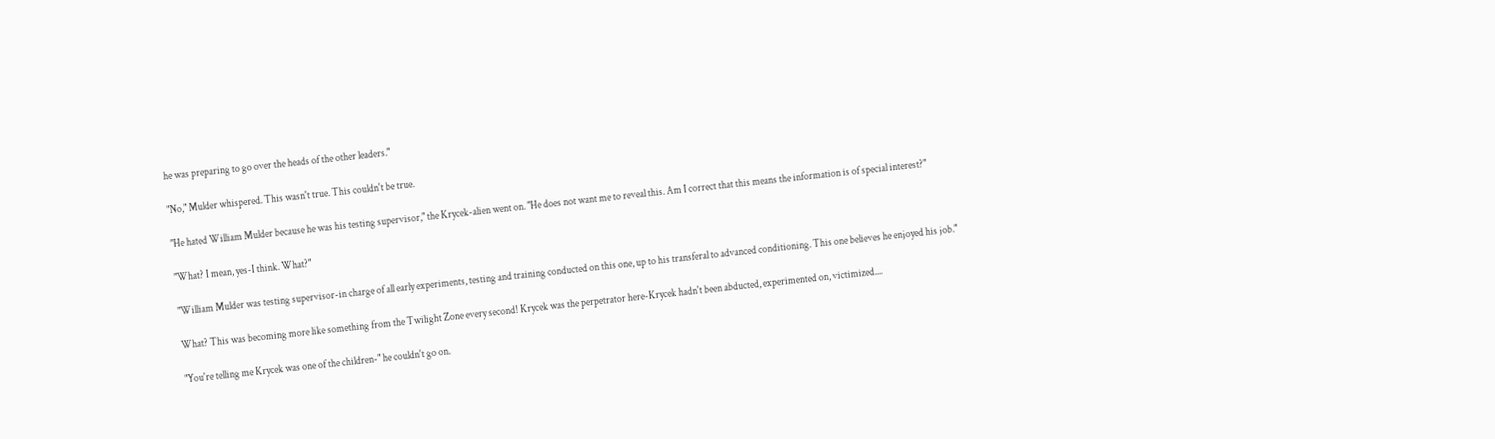he was preparing to go over the heads of the other leaders."

"No," Mulder whispered. This wasn't true. This couldn't be true.

"He hated William Mulder because he was his testing supervisor," the Krycek-alien went on. "He does not want me to reveal this. Am I correct that this means the information is of special interest?"

"What? I mean, yes-I think. What?"

"William Mulder was testing supervisor-in charge of all early experiments, testing and training conducted on this one, up to his transferal to advanced conditioning. This one believes he enjoyed his job."

What? This was becoming more like something from the Twilight Zone every second! Krycek was the perpetrator here-Krycek hadn't been abducted, experimented on, victimized....

"You're telling me Krycek was one of the children-" he couldn't go on.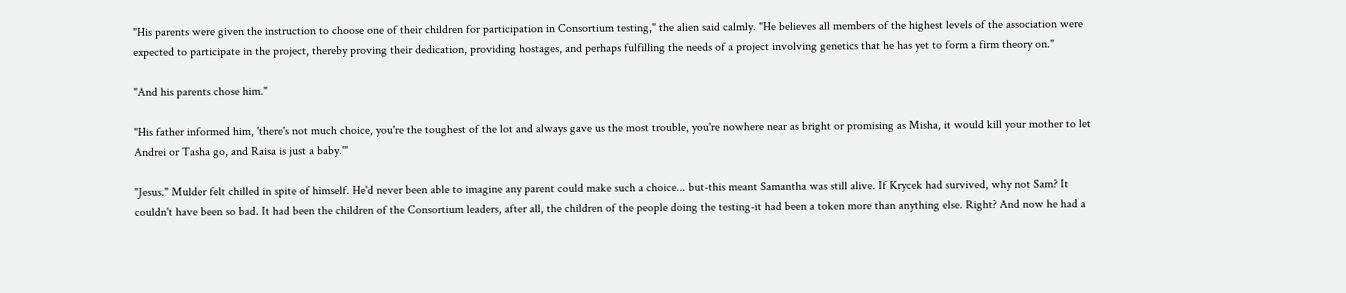"His parents were given the instruction to choose one of their children for participation in Consortium testing," the alien said calmly. "He believes all members of the highest levels of the association were expected to participate in the project, thereby proving their dedication, providing hostages, and perhaps fulfilling the needs of a project involving genetics that he has yet to form a firm theory on."

"And his parents chose him."

"His father informed him, 'there's not much choice, you're the toughest of the lot and always gave us the most trouble, you're nowhere near as bright or promising as Misha, it would kill your mother to let Andrei or Tasha go, and Raisa is just a baby.'"

"Jesus." Mulder felt chilled in spite of himself. He'd never been able to imagine any parent could make such a choice... but-this meant Samantha was still alive. If Krycek had survived, why not Sam? It couldn't have been so bad. It had been the children of the Consortium leaders, after all, the children of the people doing the testing-it had been a token more than anything else. Right? And now he had a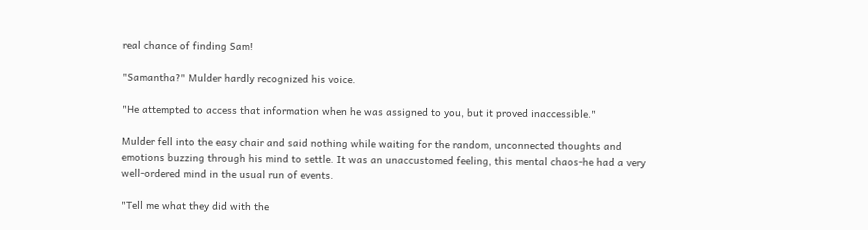real chance of finding Sam!

"Samantha?" Mulder hardly recognized his voice.

"He attempted to access that information when he was assigned to you, but it proved inaccessible."

Mulder fell into the easy chair and said nothing while waiting for the random, unconnected thoughts and emotions buzzing through his mind to settle. It was an unaccustomed feeling, this mental chaos-he had a very well-ordered mind in the usual run of events.

"Tell me what they did with the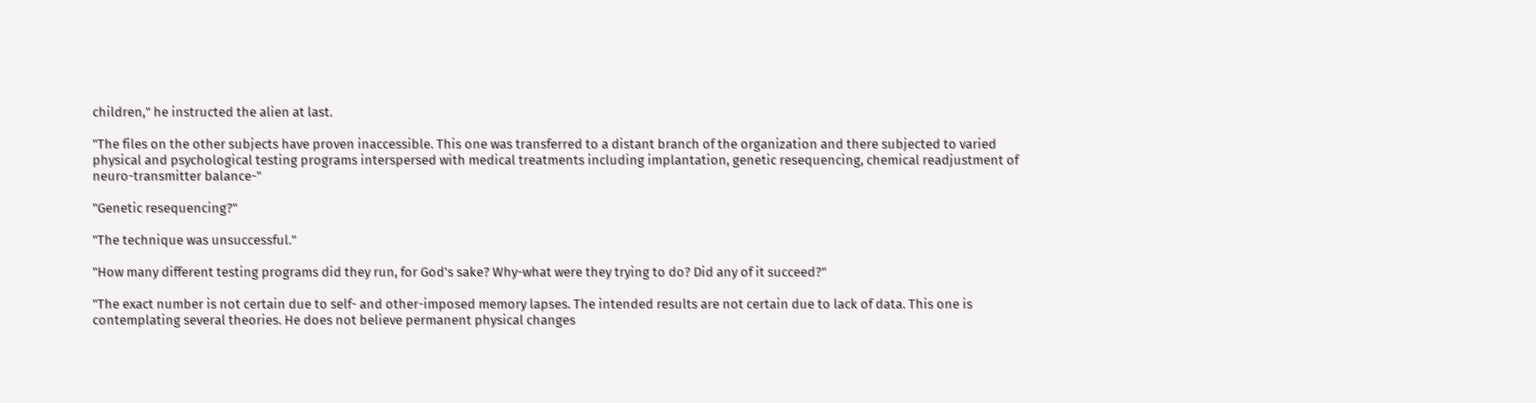children," he instructed the alien at last.

"The files on the other subjects have proven inaccessible. This one was transferred to a distant branch of the organization and there subjected to varied physical and psychological testing programs interspersed with medical treatments including implantation, genetic resequencing, chemical readjustment of neuro-transmitter balance-"

"Genetic resequencing?"

"The technique was unsuccessful."

"How many different testing programs did they run, for God's sake? Why-what were they trying to do? Did any of it succeed?"

"The exact number is not certain due to self- and other-imposed memory lapses. The intended results are not certain due to lack of data. This one is contemplating several theories. He does not believe permanent physical changes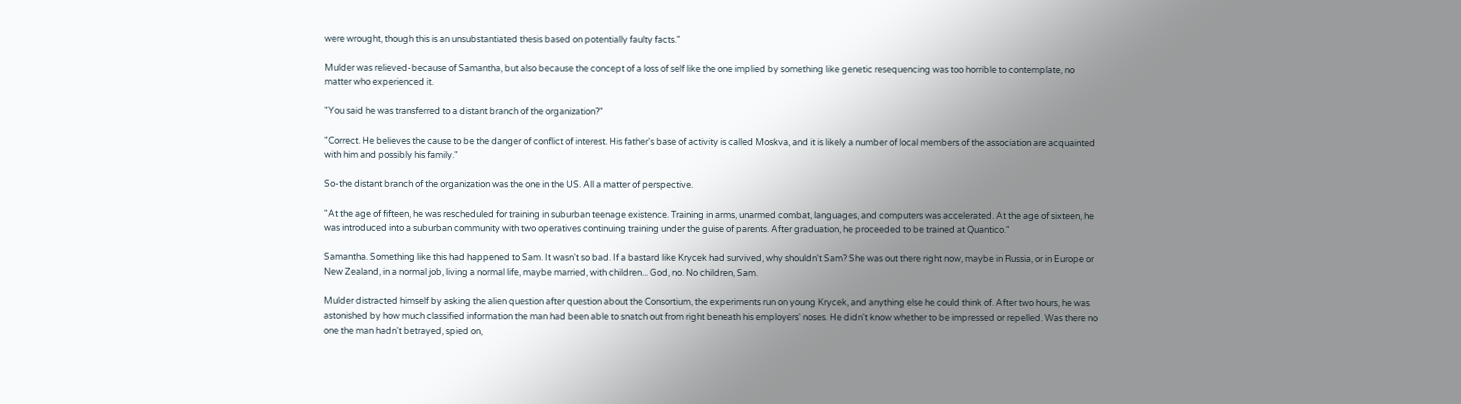were wrought, though this is an unsubstantiated thesis based on potentially faulty facts."

Mulder was relieved-because of Samantha, but also because the concept of a loss of self like the one implied by something like genetic resequencing was too horrible to contemplate, no matter who experienced it.

"You said he was transferred to a distant branch of the organization?"

"Correct. He believes the cause to be the danger of conflict of interest. His father's base of activity is called Moskva, and it is likely a number of local members of the association are acquainted with him and possibly his family."

So-the distant branch of the organization was the one in the US. All a matter of perspective.

"At the age of fifteen, he was rescheduled for training in suburban teenage existence. Training in arms, unarmed combat, languages, and computers was accelerated. At the age of sixteen, he was introduced into a suburban community with two operatives continuing training under the guise of parents. After graduation, he proceeded to be trained at Quantico."

Samantha. Something like this had happened to Sam. It wasn't so bad. If a bastard like Krycek had survived, why shouldn't Sam? She was out there right now, maybe in Russia, or in Europe or New Zealand, in a normal job, living a normal life, maybe married, with children... God, no. No children, Sam.

Mulder distracted himself by asking the alien question after question about the Consortium, the experiments run on young Krycek, and anything else he could think of. After two hours, he was astonished by how much classified information the man had been able to snatch out from right beneath his employers' noses. He didn't know whether to be impressed or repelled. Was there no one the man hadn't betrayed, spied on,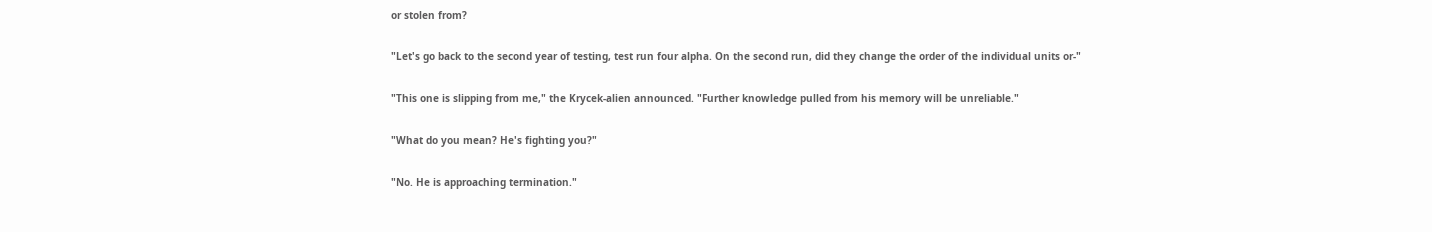or stolen from?

"Let's go back to the second year of testing, test run four alpha. On the second run, did they change the order of the individual units or-"

"This one is slipping from me," the Krycek-alien announced. "Further knowledge pulled from his memory will be unreliable."

"What do you mean? He's fighting you?"

"No. He is approaching termination."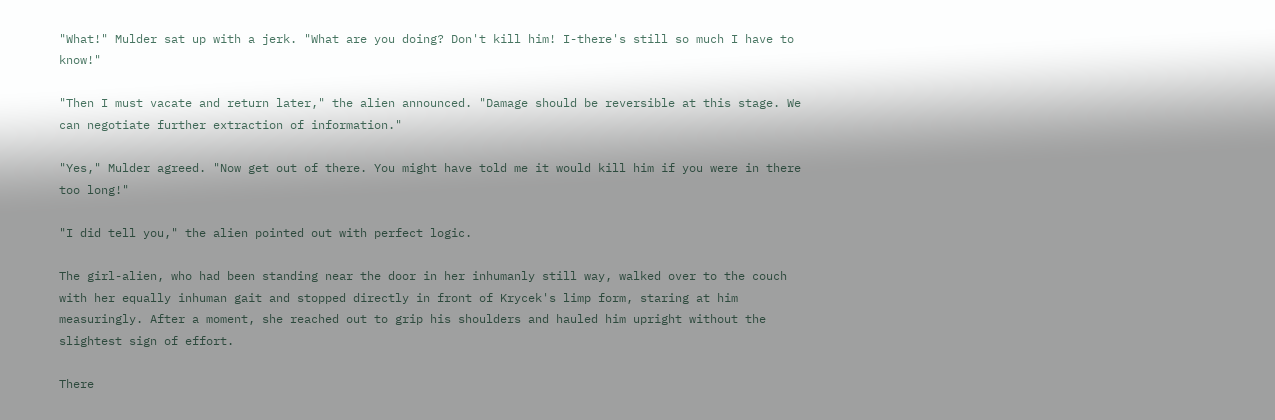"What!" Mulder sat up with a jerk. "What are you doing? Don't kill him! I-there's still so much I have to know!"

"Then I must vacate and return later," the alien announced. "Damage should be reversible at this stage. We can negotiate further extraction of information."

"Yes," Mulder agreed. "Now get out of there. You might have told me it would kill him if you were in there too long!"

"I did tell you," the alien pointed out with perfect logic.

The girl-alien, who had been standing near the door in her inhumanly still way, walked over to the couch with her equally inhuman gait and stopped directly in front of Krycek's limp form, staring at him measuringly. After a moment, she reached out to grip his shoulders and hauled him upright without the slightest sign of effort.

There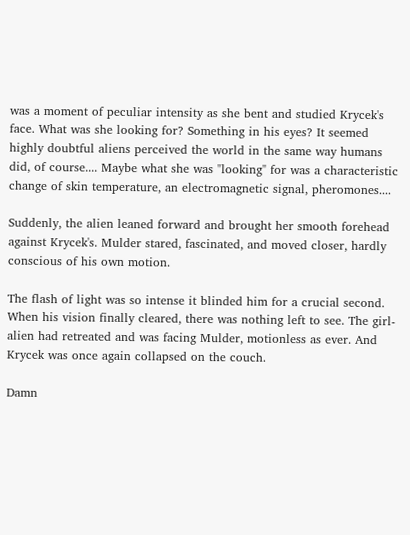was a moment of peculiar intensity as she bent and studied Krycek's face. What was she looking for? Something in his eyes? It seemed highly doubtful aliens perceived the world in the same way humans did, of course.... Maybe what she was "looking" for was a characteristic change of skin temperature, an electromagnetic signal, pheromones....

Suddenly, the alien leaned forward and brought her smooth forehead against Krycek's. Mulder stared, fascinated, and moved closer, hardly conscious of his own motion.

The flash of light was so intense it blinded him for a crucial second. When his vision finally cleared, there was nothing left to see. The girl-alien had retreated and was facing Mulder, motionless as ever. And Krycek was once again collapsed on the couch.

Damn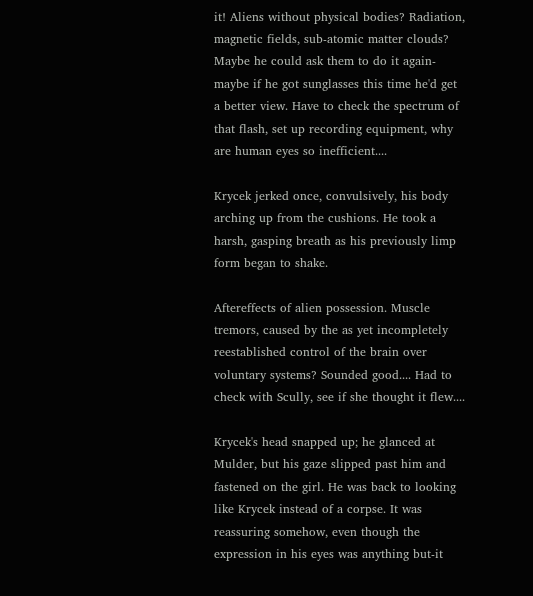it! Aliens without physical bodies? Radiation, magnetic fields, sub-atomic matter clouds? Maybe he could ask them to do it again-maybe if he got sunglasses this time he'd get a better view. Have to check the spectrum of that flash, set up recording equipment, why are human eyes so inefficient....

Krycek jerked once, convulsively, his body arching up from the cushions. He took a harsh, gasping breath as his previously limp form began to shake.

Aftereffects of alien possession. Muscle tremors, caused by the as yet incompletely reestablished control of the brain over voluntary systems? Sounded good.... Had to check with Scully, see if she thought it flew....

Krycek's head snapped up; he glanced at Mulder, but his gaze slipped past him and fastened on the girl. He was back to looking like Krycek instead of a corpse. It was reassuring somehow, even though the expression in his eyes was anything but-it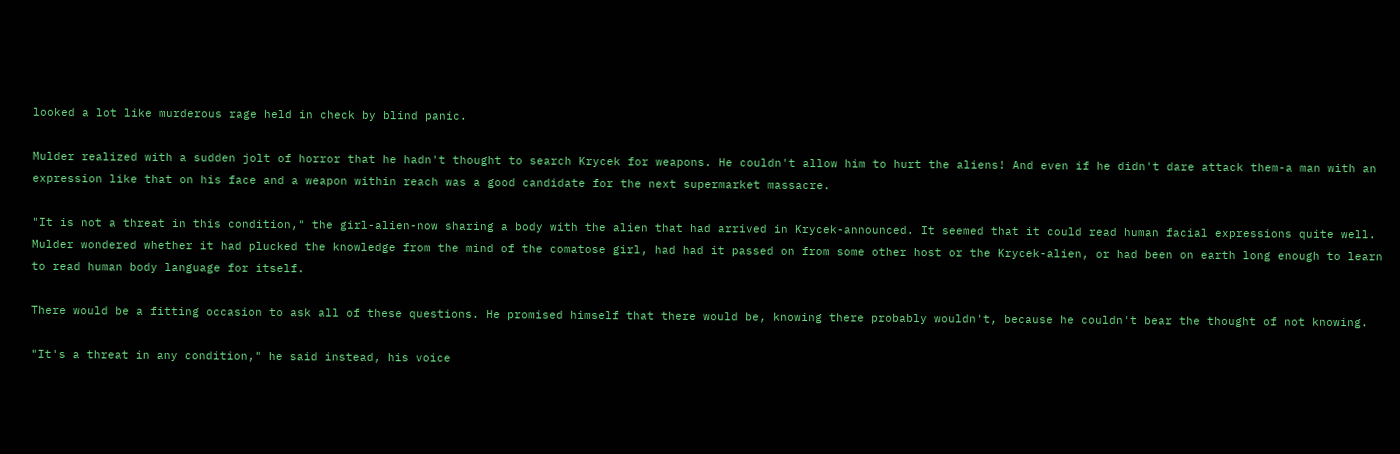looked a lot like murderous rage held in check by blind panic.

Mulder realized with a sudden jolt of horror that he hadn't thought to search Krycek for weapons. He couldn't allow him to hurt the aliens! And even if he didn't dare attack them-a man with an expression like that on his face and a weapon within reach was a good candidate for the next supermarket massacre.

"It is not a threat in this condition," the girl-alien-now sharing a body with the alien that had arrived in Krycek-announced. It seemed that it could read human facial expressions quite well. Mulder wondered whether it had plucked the knowledge from the mind of the comatose girl, had had it passed on from some other host or the Krycek-alien, or had been on earth long enough to learn to read human body language for itself.

There would be a fitting occasion to ask all of these questions. He promised himself that there would be, knowing there probably wouldn't, because he couldn't bear the thought of not knowing.

"It's a threat in any condition," he said instead, his voice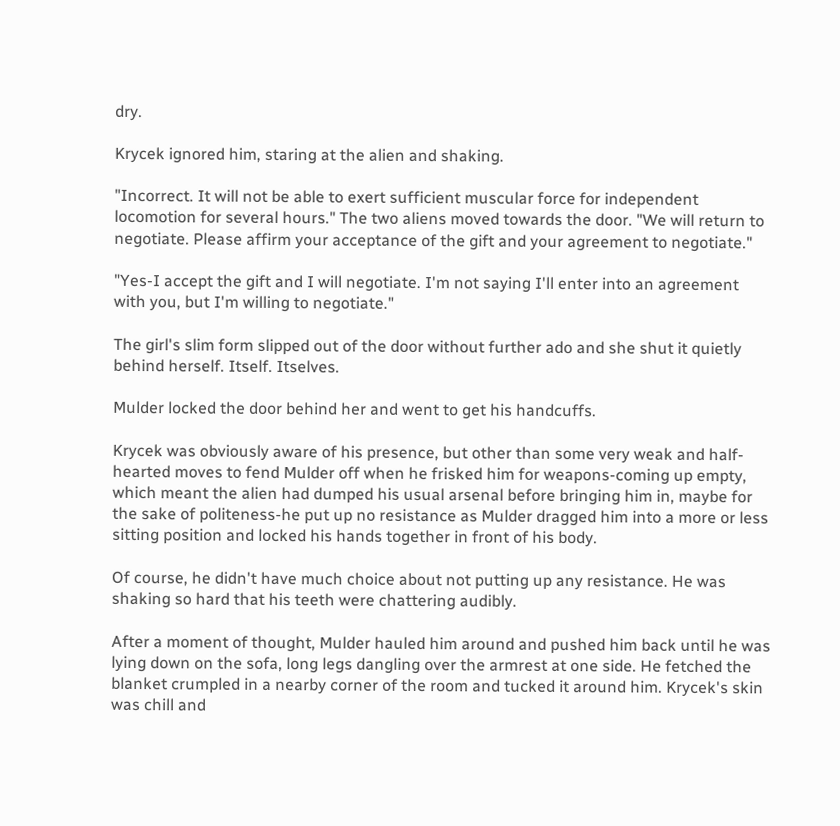dry.

Krycek ignored him, staring at the alien and shaking.

"Incorrect. It will not be able to exert sufficient muscular force for independent locomotion for several hours." The two aliens moved towards the door. "We will return to negotiate. Please affirm your acceptance of the gift and your agreement to negotiate."

"Yes-I accept the gift and I will negotiate. I'm not saying I'll enter into an agreement with you, but I'm willing to negotiate."

The girl's slim form slipped out of the door without further ado and she shut it quietly behind herself. Itself. Itselves.

Mulder locked the door behind her and went to get his handcuffs.

Krycek was obviously aware of his presence, but other than some very weak and half-hearted moves to fend Mulder off when he frisked him for weapons-coming up empty, which meant the alien had dumped his usual arsenal before bringing him in, maybe for the sake of politeness-he put up no resistance as Mulder dragged him into a more or less sitting position and locked his hands together in front of his body.

Of course, he didn't have much choice about not putting up any resistance. He was shaking so hard that his teeth were chattering audibly.

After a moment of thought, Mulder hauled him around and pushed him back until he was lying down on the sofa, long legs dangling over the armrest at one side. He fetched the blanket crumpled in a nearby corner of the room and tucked it around him. Krycek's skin was chill and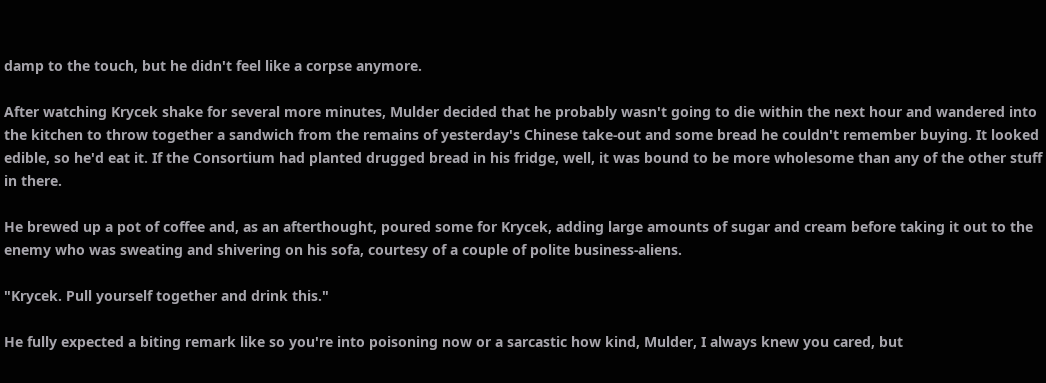damp to the touch, but he didn't feel like a corpse anymore.

After watching Krycek shake for several more minutes, Mulder decided that he probably wasn't going to die within the next hour and wandered into the kitchen to throw together a sandwich from the remains of yesterday's Chinese take-out and some bread he couldn't remember buying. It looked edible, so he'd eat it. If the Consortium had planted drugged bread in his fridge, well, it was bound to be more wholesome than any of the other stuff in there.

He brewed up a pot of coffee and, as an afterthought, poured some for Krycek, adding large amounts of sugar and cream before taking it out to the enemy who was sweating and shivering on his sofa, courtesy of a couple of polite business-aliens.

"Krycek. Pull yourself together and drink this."

He fully expected a biting remark like so you're into poisoning now or a sarcastic how kind, Mulder, I always knew you cared, but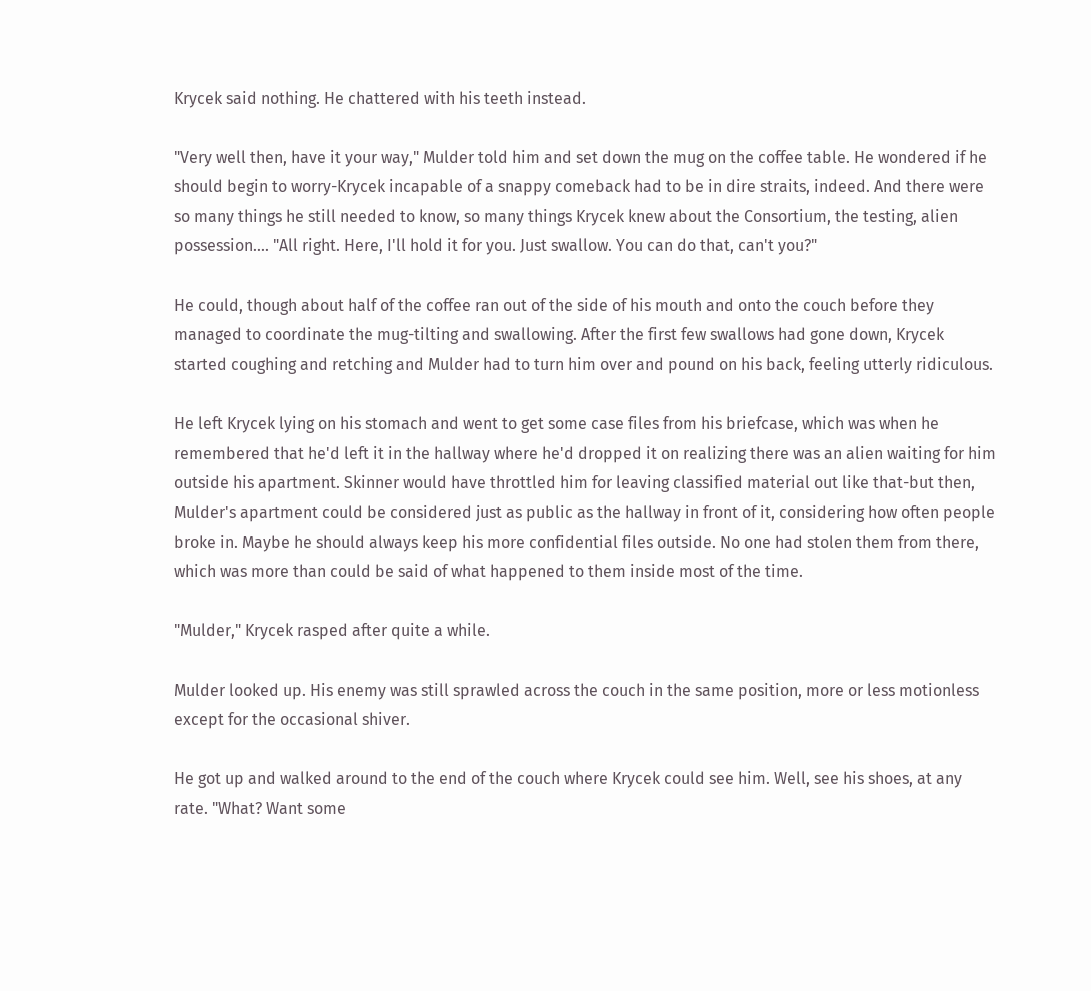Krycek said nothing. He chattered with his teeth instead.

"Very well then, have it your way," Mulder told him and set down the mug on the coffee table. He wondered if he should begin to worry-Krycek incapable of a snappy comeback had to be in dire straits, indeed. And there were so many things he still needed to know, so many things Krycek knew about the Consortium, the testing, alien possession.... "All right. Here, I'll hold it for you. Just swallow. You can do that, can't you?"

He could, though about half of the coffee ran out of the side of his mouth and onto the couch before they managed to coordinate the mug-tilting and swallowing. After the first few swallows had gone down, Krycek started coughing and retching and Mulder had to turn him over and pound on his back, feeling utterly ridiculous.

He left Krycek lying on his stomach and went to get some case files from his briefcase, which was when he remembered that he'd left it in the hallway where he'd dropped it on realizing there was an alien waiting for him outside his apartment. Skinner would have throttled him for leaving classified material out like that-but then, Mulder's apartment could be considered just as public as the hallway in front of it, considering how often people broke in. Maybe he should always keep his more confidential files outside. No one had stolen them from there, which was more than could be said of what happened to them inside most of the time.

"Mulder," Krycek rasped after quite a while.

Mulder looked up. His enemy was still sprawled across the couch in the same position, more or less motionless except for the occasional shiver.

He got up and walked around to the end of the couch where Krycek could see him. Well, see his shoes, at any rate. "What? Want some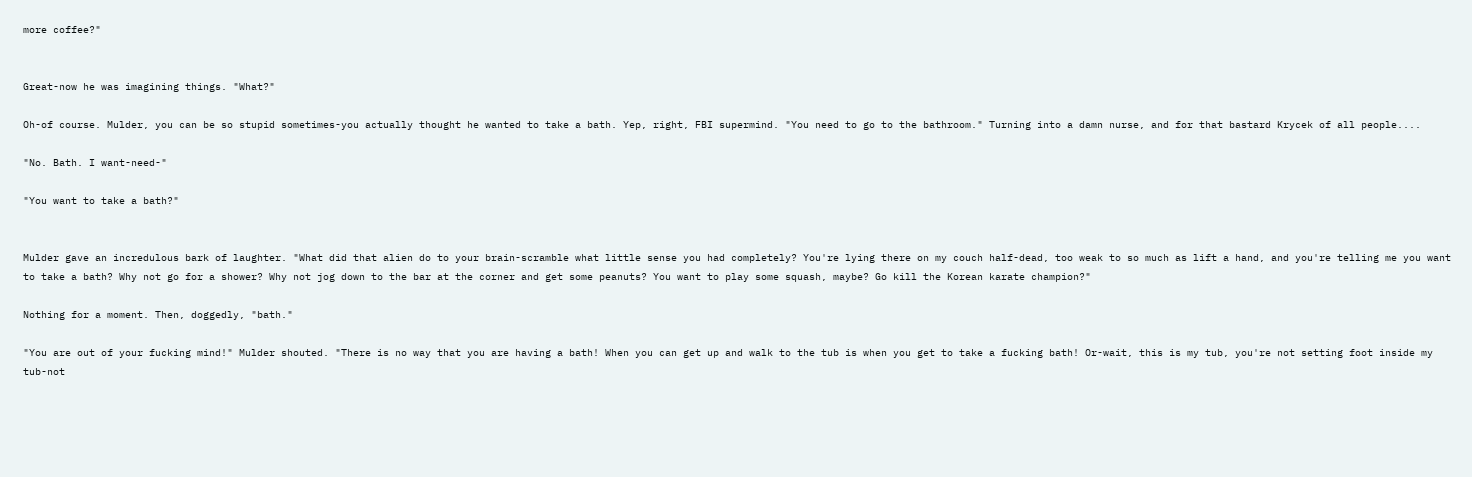more coffee?"


Great-now he was imagining things. "What?"

Oh-of course. Mulder, you can be so stupid sometimes-you actually thought he wanted to take a bath. Yep, right, FBI supermind. "You need to go to the bathroom." Turning into a damn nurse, and for that bastard Krycek of all people....

"No. Bath. I want-need-"

"You want to take a bath?"


Mulder gave an incredulous bark of laughter. "What did that alien do to your brain-scramble what little sense you had completely? You're lying there on my couch half-dead, too weak to so much as lift a hand, and you're telling me you want to take a bath? Why not go for a shower? Why not jog down to the bar at the corner and get some peanuts? You want to play some squash, maybe? Go kill the Korean karate champion?"

Nothing for a moment. Then, doggedly, "bath."

"You are out of your fucking mind!" Mulder shouted. "There is no way that you are having a bath! When you can get up and walk to the tub is when you get to take a fucking bath! Or-wait, this is my tub, you're not setting foot inside my tub-not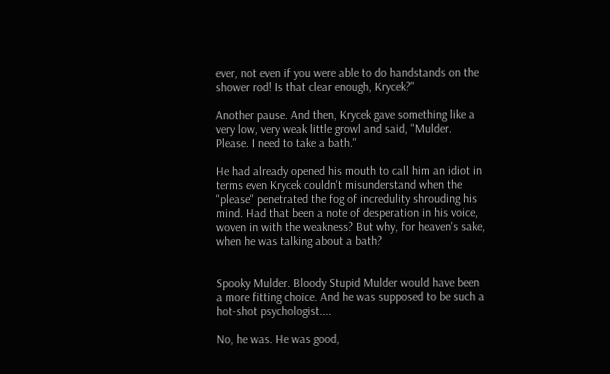ever, not even if you were able to do handstands on the shower rod! Is that clear enough, Krycek?"

Another pause. And then, Krycek gave something like a very low, very weak little growl and said, "Mulder. Please. I need to take a bath."

He had already opened his mouth to call him an idiot in terms even Krycek couldn't misunderstand when the "please" penetrated the fog of incredulity shrouding his mind. Had that been a note of desperation in his voice, woven in with the weakness? But why, for heaven's sake, when he was talking about a bath?


Spooky Mulder. Bloody Stupid Mulder would have been a more fitting choice. And he was supposed to be such a hot-shot psychologist....

No, he was. He was good,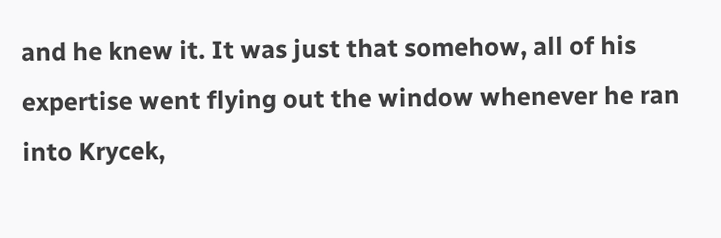and he knew it. It was just that somehow, all of his expertise went flying out the window whenever he ran into Krycek,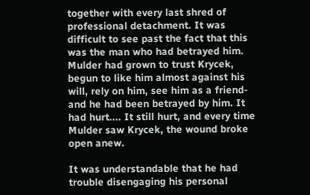together with every last shred of professional detachment. It was difficult to see past the fact that this was the man who had betrayed him. Mulder had grown to trust Krycek, begun to like him almost against his will, rely on him, see him as a friend-and he had been betrayed by him. It had hurt.... It still hurt, and every time Mulder saw Krycek, the wound broke open anew.

It was understandable that he had trouble disengaging his personal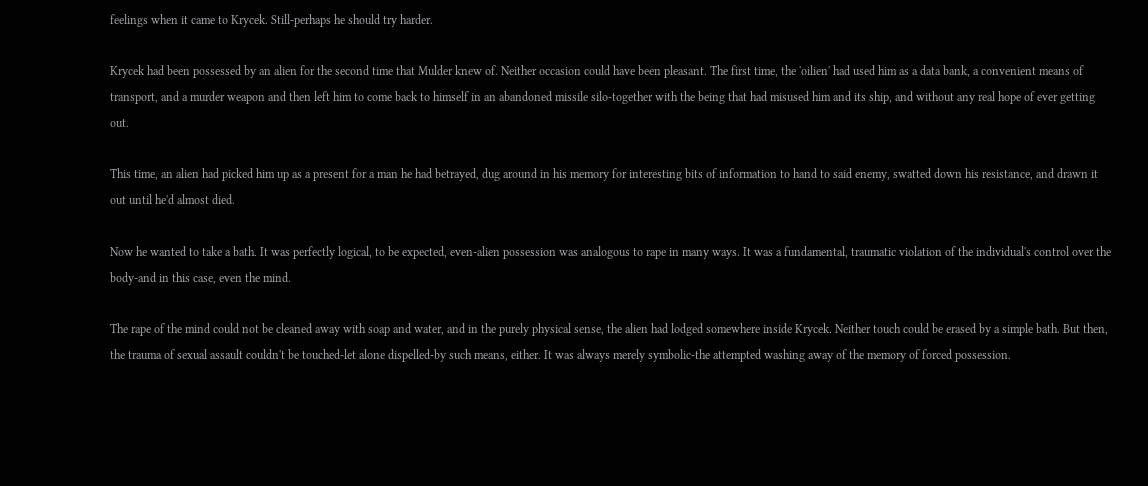feelings when it came to Krycek. Still-perhaps he should try harder.

Krycek had been possessed by an alien for the second time that Mulder knew of. Neither occasion could have been pleasant. The first time, the 'oilien' had used him as a data bank, a convenient means of transport, and a murder weapon and then left him to come back to himself in an abandoned missile silo-together with the being that had misused him and its ship, and without any real hope of ever getting out.

This time, an alien had picked him up as a present for a man he had betrayed, dug around in his memory for interesting bits of information to hand to said enemy, swatted down his resistance, and drawn it out until he'd almost died.

Now he wanted to take a bath. It was perfectly logical, to be expected, even-alien possession was analogous to rape in many ways. It was a fundamental, traumatic violation of the individual's control over the body-and in this case, even the mind.

The rape of the mind could not be cleaned away with soap and water, and in the purely physical sense, the alien had lodged somewhere inside Krycek. Neither touch could be erased by a simple bath. But then, the trauma of sexual assault couldn't be touched-let alone dispelled-by such means, either. It was always merely symbolic-the attempted washing away of the memory of forced possession.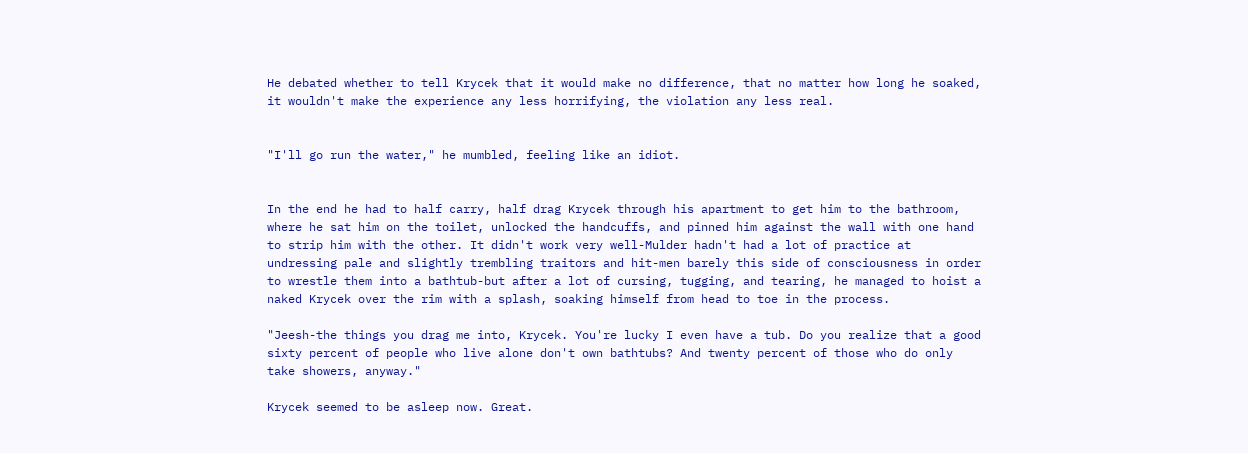He debated whether to tell Krycek that it would make no difference, that no matter how long he soaked, it wouldn't make the experience any less horrifying, the violation any less real.


"I'll go run the water," he mumbled, feeling like an idiot.


In the end he had to half carry, half drag Krycek through his apartment to get him to the bathroom, where he sat him on the toilet, unlocked the handcuffs, and pinned him against the wall with one hand to strip him with the other. It didn't work very well-Mulder hadn't had a lot of practice at undressing pale and slightly trembling traitors and hit-men barely this side of consciousness in order to wrestle them into a bathtub-but after a lot of cursing, tugging, and tearing, he managed to hoist a naked Krycek over the rim with a splash, soaking himself from head to toe in the process.

"Jeesh-the things you drag me into, Krycek. You're lucky I even have a tub. Do you realize that a good sixty percent of people who live alone don't own bathtubs? And twenty percent of those who do only take showers, anyway."

Krycek seemed to be asleep now. Great.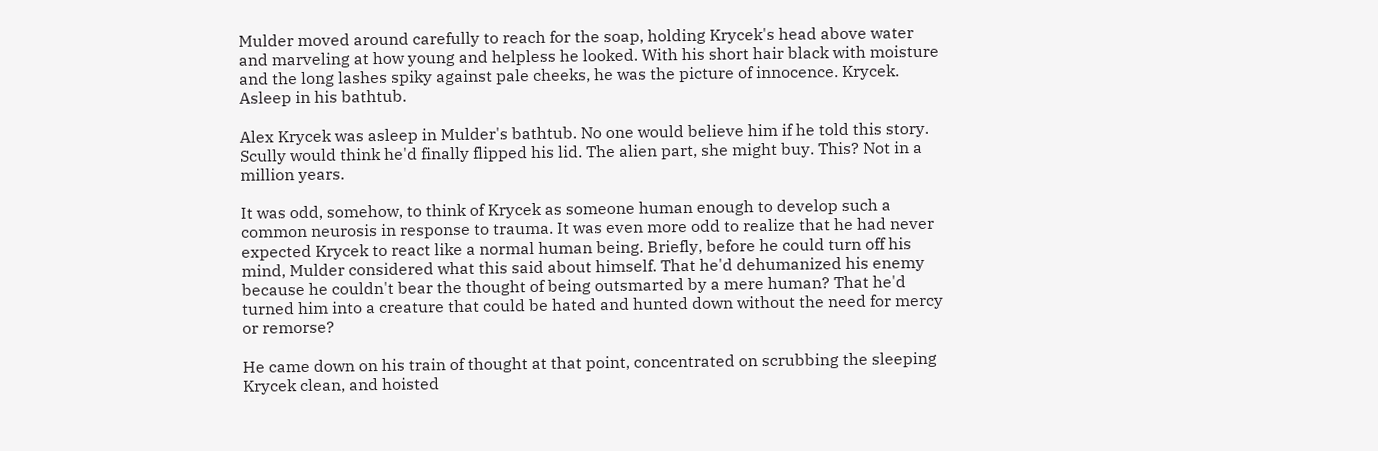Mulder moved around carefully to reach for the soap, holding Krycek's head above water and marveling at how young and helpless he looked. With his short hair black with moisture and the long lashes spiky against pale cheeks, he was the picture of innocence. Krycek. Asleep in his bathtub.

Alex Krycek was asleep in Mulder's bathtub. No one would believe him if he told this story. Scully would think he'd finally flipped his lid. The alien part, she might buy. This? Not in a million years.

It was odd, somehow, to think of Krycek as someone human enough to develop such a common neurosis in response to trauma. It was even more odd to realize that he had never expected Krycek to react like a normal human being. Briefly, before he could turn off his mind, Mulder considered what this said about himself. That he'd dehumanized his enemy because he couldn't bear the thought of being outsmarted by a mere human? That he'd turned him into a creature that could be hated and hunted down without the need for mercy or remorse?

He came down on his train of thought at that point, concentrated on scrubbing the sleeping Krycek clean, and hoisted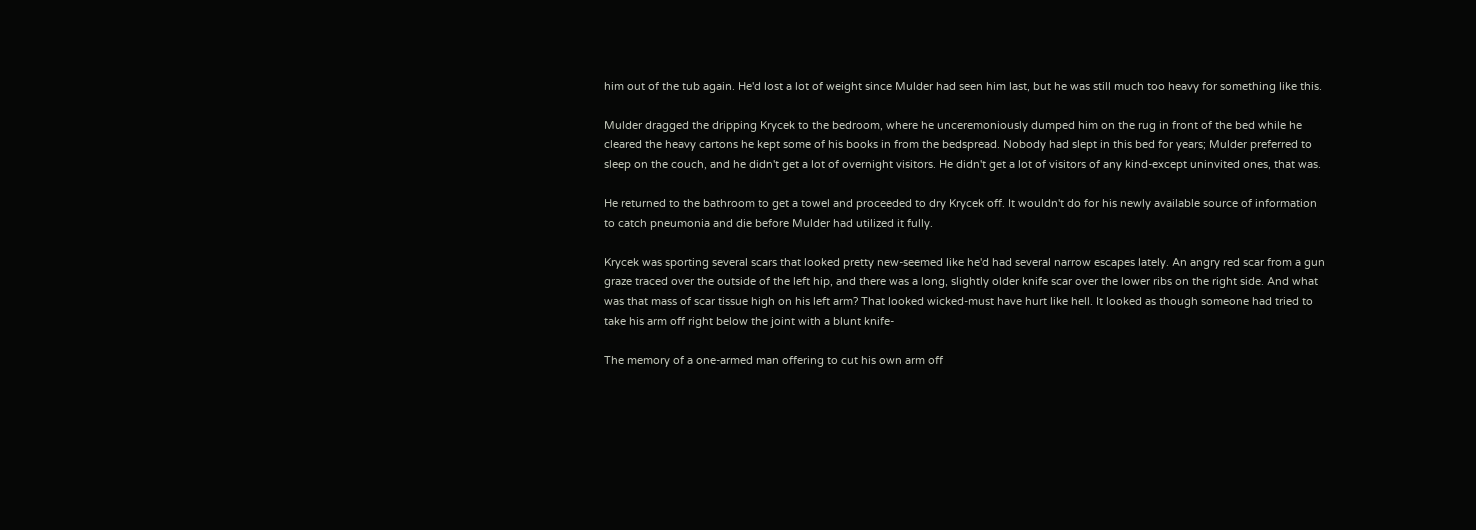him out of the tub again. He'd lost a lot of weight since Mulder had seen him last, but he was still much too heavy for something like this.

Mulder dragged the dripping Krycek to the bedroom, where he unceremoniously dumped him on the rug in front of the bed while he cleared the heavy cartons he kept some of his books in from the bedspread. Nobody had slept in this bed for years; Mulder preferred to sleep on the couch, and he didn't get a lot of overnight visitors. He didn't get a lot of visitors of any kind-except uninvited ones, that was.

He returned to the bathroom to get a towel and proceeded to dry Krycek off. It wouldn't do for his newly available source of information to catch pneumonia and die before Mulder had utilized it fully.

Krycek was sporting several scars that looked pretty new-seemed like he'd had several narrow escapes lately. An angry red scar from a gun graze traced over the outside of the left hip, and there was a long, slightly older knife scar over the lower ribs on the right side. And what was that mass of scar tissue high on his left arm? That looked wicked-must have hurt like hell. It looked as though someone had tried to take his arm off right below the joint with a blunt knife-

The memory of a one-armed man offering to cut his own arm off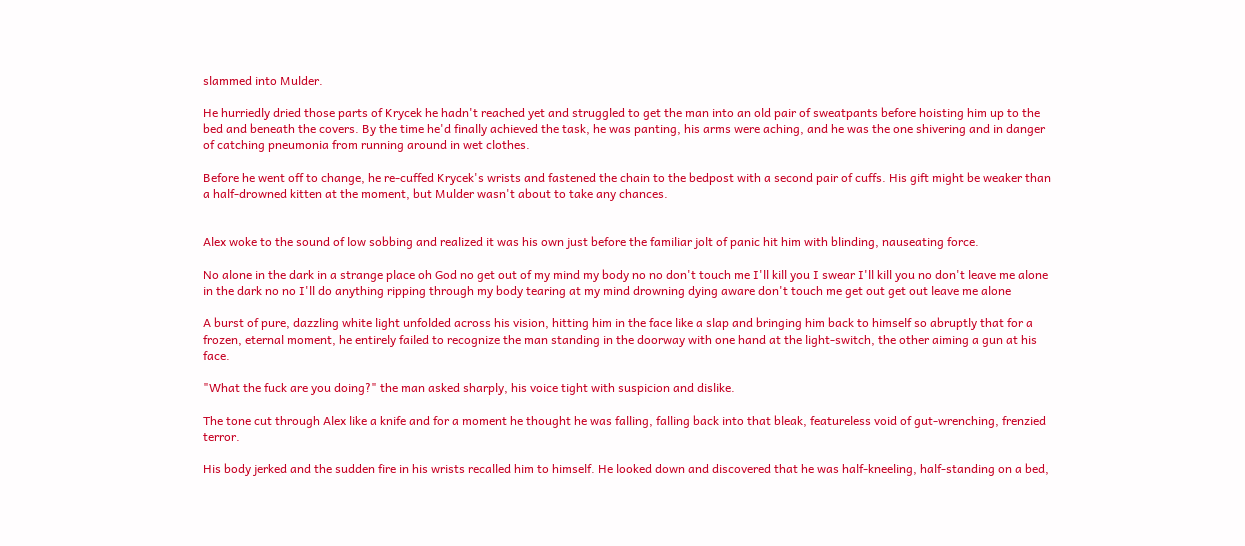slammed into Mulder.

He hurriedly dried those parts of Krycek he hadn't reached yet and struggled to get the man into an old pair of sweatpants before hoisting him up to the bed and beneath the covers. By the time he'd finally achieved the task, he was panting, his arms were aching, and he was the one shivering and in danger of catching pneumonia from running around in wet clothes.

Before he went off to change, he re-cuffed Krycek's wrists and fastened the chain to the bedpost with a second pair of cuffs. His gift might be weaker than a half-drowned kitten at the moment, but Mulder wasn't about to take any chances.


Alex woke to the sound of low sobbing and realized it was his own just before the familiar jolt of panic hit him with blinding, nauseating force.

No alone in the dark in a strange place oh God no get out of my mind my body no no don't touch me I'll kill you I swear I'll kill you no don't leave me alone in the dark no no I'll do anything ripping through my body tearing at my mind drowning dying aware don't touch me get out get out leave me alone

A burst of pure, dazzling white light unfolded across his vision, hitting him in the face like a slap and bringing him back to himself so abruptly that for a frozen, eternal moment, he entirely failed to recognize the man standing in the doorway with one hand at the light-switch, the other aiming a gun at his face.

"What the fuck are you doing?" the man asked sharply, his voice tight with suspicion and dislike.

The tone cut through Alex like a knife and for a moment he thought he was falling, falling back into that bleak, featureless void of gut-wrenching, frenzied terror.

His body jerked and the sudden fire in his wrists recalled him to himself. He looked down and discovered that he was half-kneeling, half-standing on a bed,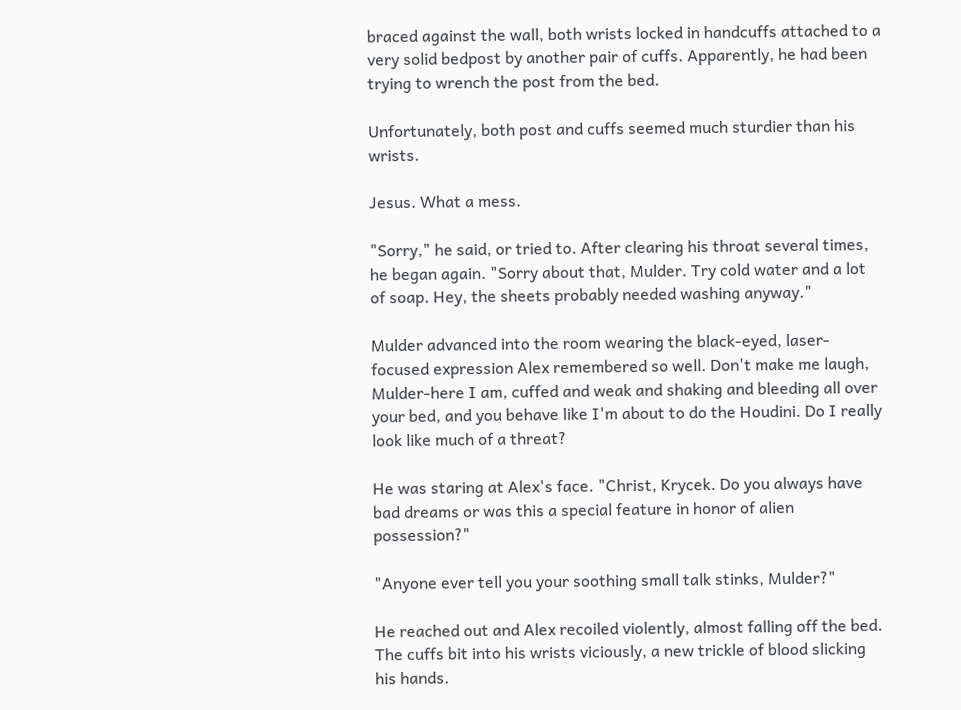braced against the wall, both wrists locked in handcuffs attached to a very solid bedpost by another pair of cuffs. Apparently, he had been trying to wrench the post from the bed.

Unfortunately, both post and cuffs seemed much sturdier than his wrists.

Jesus. What a mess.

"Sorry," he said, or tried to. After clearing his throat several times, he began again. "Sorry about that, Mulder. Try cold water and a lot of soap. Hey, the sheets probably needed washing anyway."

Mulder advanced into the room wearing the black-eyed, laser-focused expression Alex remembered so well. Don't make me laugh, Mulder-here I am, cuffed and weak and shaking and bleeding all over your bed, and you behave like I'm about to do the Houdini. Do I really look like much of a threat?

He was staring at Alex's face. "Christ, Krycek. Do you always have bad dreams or was this a special feature in honor of alien possession?"

"Anyone ever tell you your soothing small talk stinks, Mulder?"

He reached out and Alex recoiled violently, almost falling off the bed. The cuffs bit into his wrists viciously, a new trickle of blood slicking his hands.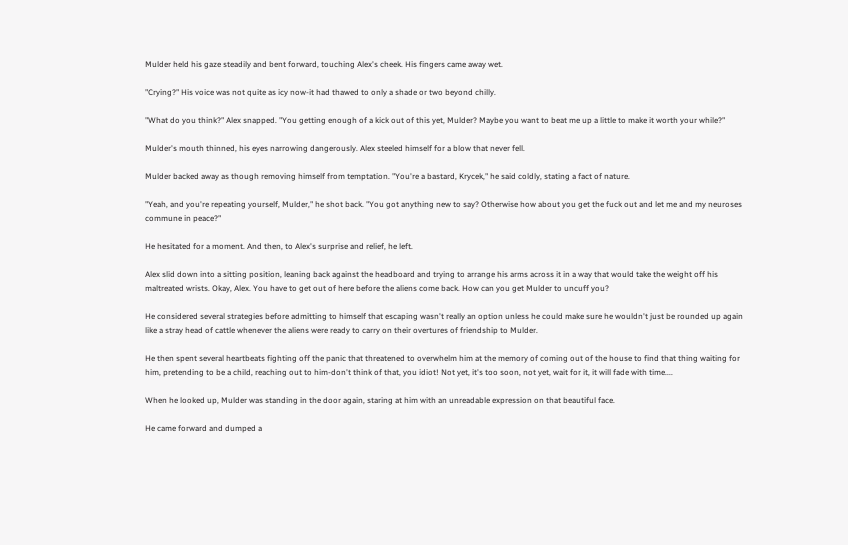Mulder held his gaze steadily and bent forward, touching Alex's cheek. His fingers came away wet.

"Crying?" His voice was not quite as icy now-it had thawed to only a shade or two beyond chilly.

"What do you think?" Alex snapped. "You getting enough of a kick out of this yet, Mulder? Maybe you want to beat me up a little to make it worth your while?"

Mulder's mouth thinned, his eyes narrowing dangerously. Alex steeled himself for a blow that never fell.

Mulder backed away as though removing himself from temptation. "You're a bastard, Krycek," he said coldly, stating a fact of nature.

"Yeah, and you're repeating yourself, Mulder," he shot back. "You got anything new to say? Otherwise how about you get the fuck out and let me and my neuroses commune in peace?"

He hesitated for a moment. And then, to Alex's surprise and relief, he left.

Alex slid down into a sitting position, leaning back against the headboard and trying to arrange his arms across it in a way that would take the weight off his maltreated wrists. Okay, Alex. You have to get out of here before the aliens come back. How can you get Mulder to uncuff you?

He considered several strategies before admitting to himself that escaping wasn't really an option unless he could make sure he wouldn't just be rounded up again like a stray head of cattle whenever the aliens were ready to carry on their overtures of friendship to Mulder.

He then spent several heartbeats fighting off the panic that threatened to overwhelm him at the memory of coming out of the house to find that thing waiting for him, pretending to be a child, reaching out to him-don't think of that, you idiot! Not yet, it's too soon, not yet, wait for it, it will fade with time....

When he looked up, Mulder was standing in the door again, staring at him with an unreadable expression on that beautiful face.

He came forward and dumped a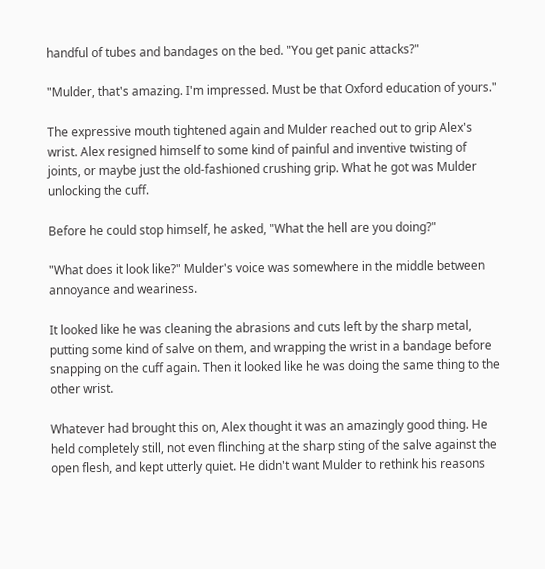handful of tubes and bandages on the bed. "You get panic attacks?"

"Mulder, that's amazing. I'm impressed. Must be that Oxford education of yours."

The expressive mouth tightened again and Mulder reached out to grip Alex's wrist. Alex resigned himself to some kind of painful and inventive twisting of joints, or maybe just the old-fashioned crushing grip. What he got was Mulder unlocking the cuff.

Before he could stop himself, he asked, "What the hell are you doing?"

"What does it look like?" Mulder's voice was somewhere in the middle between annoyance and weariness.

It looked like he was cleaning the abrasions and cuts left by the sharp metal, putting some kind of salve on them, and wrapping the wrist in a bandage before snapping on the cuff again. Then it looked like he was doing the same thing to the other wrist.

Whatever had brought this on, Alex thought it was an amazingly good thing. He held completely still, not even flinching at the sharp sting of the salve against the open flesh, and kept utterly quiet. He didn't want Mulder to rethink his reasons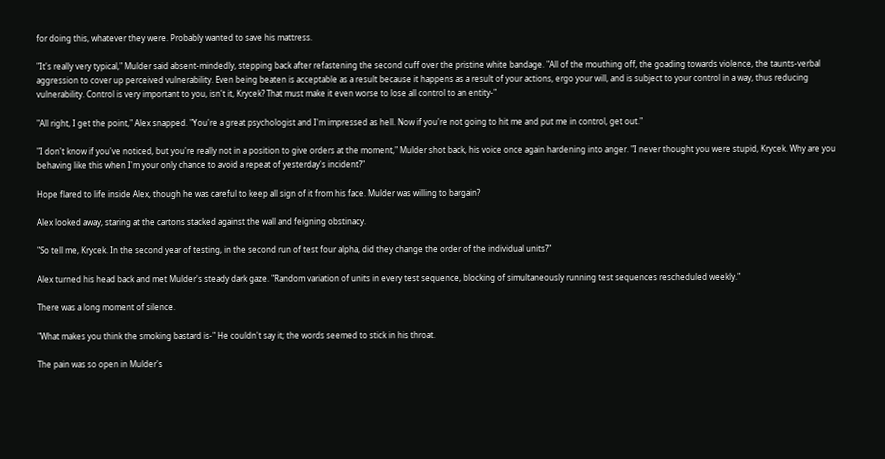for doing this, whatever they were. Probably wanted to save his mattress.

"It's really very typical," Mulder said absent-mindedly, stepping back after refastening the second cuff over the pristine white bandage. "All of the mouthing off, the goading towards violence, the taunts-verbal aggression to cover up perceived vulnerability. Even being beaten is acceptable as a result because it happens as a result of your actions, ergo your will, and is subject to your control in a way, thus reducing vulnerability. Control is very important to you, isn't it, Krycek? That must make it even worse to lose all control to an entity-"

"All right, I get the point," Alex snapped. "You're a great psychologist and I'm impressed as hell. Now if you're not going to hit me and put me in control, get out."

"I don't know if you've noticed, but you're really not in a position to give orders at the moment," Mulder shot back, his voice once again hardening into anger. "I never thought you were stupid, Krycek. Why are you behaving like this when I'm your only chance to avoid a repeat of yesterday's incident?"

Hope flared to life inside Alex, though he was careful to keep all sign of it from his face. Mulder was willing to bargain?

Alex looked away, staring at the cartons stacked against the wall and feigning obstinacy.

"So tell me, Krycek. In the second year of testing, in the second run of test four alpha, did they change the order of the individual units?"

Alex turned his head back and met Mulder's steady dark gaze. "Random variation of units in every test sequence, blocking of simultaneously running test sequences rescheduled weekly."

There was a long moment of silence.

"What makes you think the smoking bastard is-" He couldn't say it; the words seemed to stick in his throat.

The pain was so open in Mulder's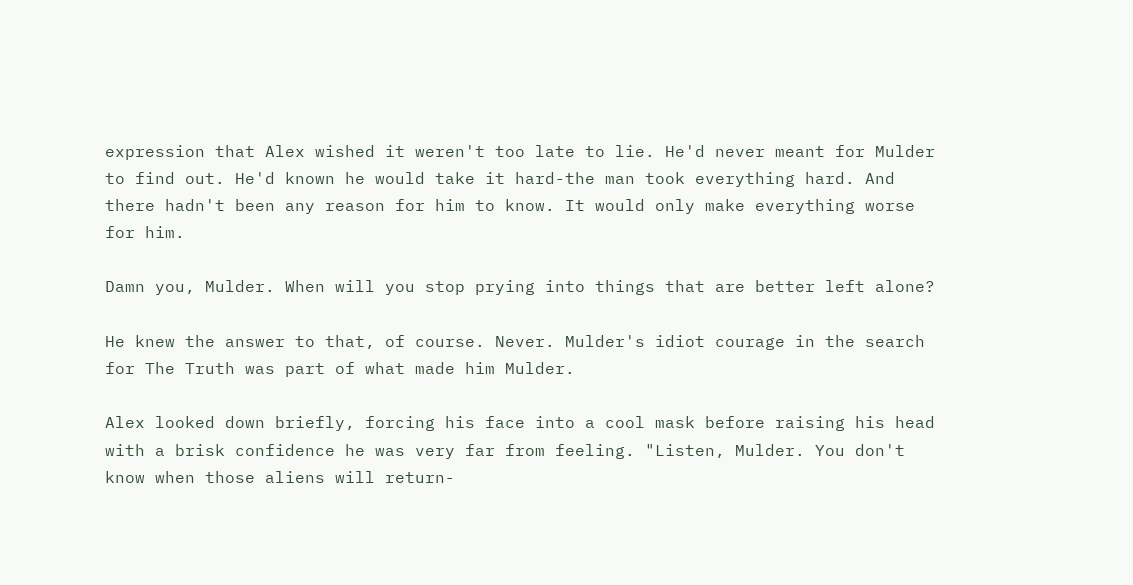expression that Alex wished it weren't too late to lie. He'd never meant for Mulder to find out. He'd known he would take it hard-the man took everything hard. And there hadn't been any reason for him to know. It would only make everything worse for him.

Damn you, Mulder. When will you stop prying into things that are better left alone?

He knew the answer to that, of course. Never. Mulder's idiot courage in the search for The Truth was part of what made him Mulder.

Alex looked down briefly, forcing his face into a cool mask before raising his head with a brisk confidence he was very far from feeling. "Listen, Mulder. You don't know when those aliens will return-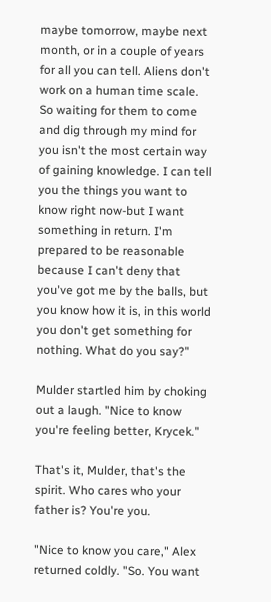maybe tomorrow, maybe next month, or in a couple of years for all you can tell. Aliens don't work on a human time scale. So waiting for them to come and dig through my mind for you isn't the most certain way of gaining knowledge. I can tell you the things you want to know right now-but I want something in return. I'm prepared to be reasonable because I can't deny that you've got me by the balls, but you know how it is, in this world you don't get something for nothing. What do you say?"

Mulder startled him by choking out a laugh. "Nice to know you're feeling better, Krycek."

That's it, Mulder, that's the spirit. Who cares who your father is? You're you.

"Nice to know you care," Alex returned coldly. "So. You want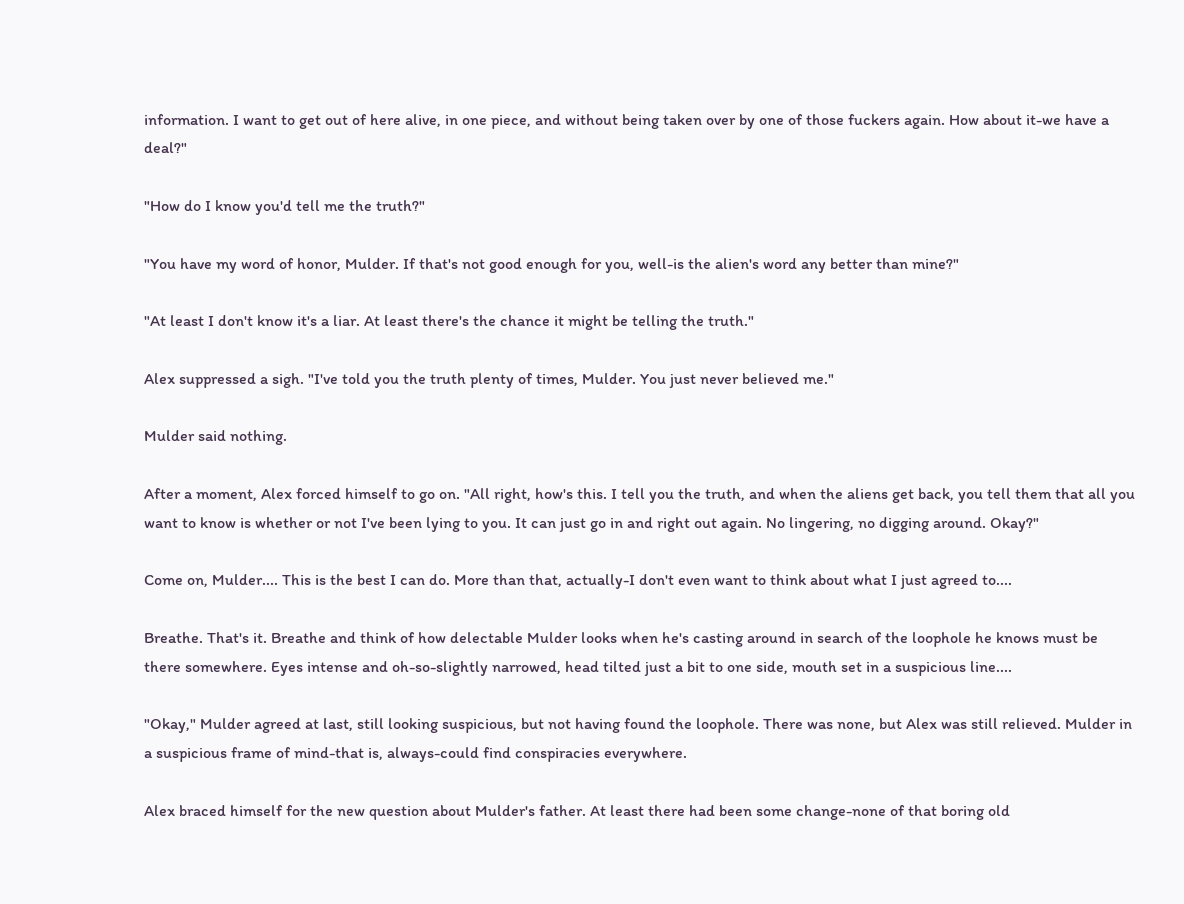information. I want to get out of here alive, in one piece, and without being taken over by one of those fuckers again. How about it-we have a deal?"

"How do I know you'd tell me the truth?"

"You have my word of honor, Mulder. If that's not good enough for you, well-is the alien's word any better than mine?"

"At least I don't know it's a liar. At least there's the chance it might be telling the truth."

Alex suppressed a sigh. "I've told you the truth plenty of times, Mulder. You just never believed me."

Mulder said nothing.

After a moment, Alex forced himself to go on. "All right, how's this. I tell you the truth, and when the aliens get back, you tell them that all you want to know is whether or not I've been lying to you. It can just go in and right out again. No lingering, no digging around. Okay?"

Come on, Mulder.... This is the best I can do. More than that, actually-I don't even want to think about what I just agreed to....

Breathe. That's it. Breathe and think of how delectable Mulder looks when he's casting around in search of the loophole he knows must be there somewhere. Eyes intense and oh-so-slightly narrowed, head tilted just a bit to one side, mouth set in a suspicious line....

"Okay," Mulder agreed at last, still looking suspicious, but not having found the loophole. There was none, but Alex was still relieved. Mulder in a suspicious frame of mind-that is, always-could find conspiracies everywhere.

Alex braced himself for the new question about Mulder's father. At least there had been some change-none of that boring old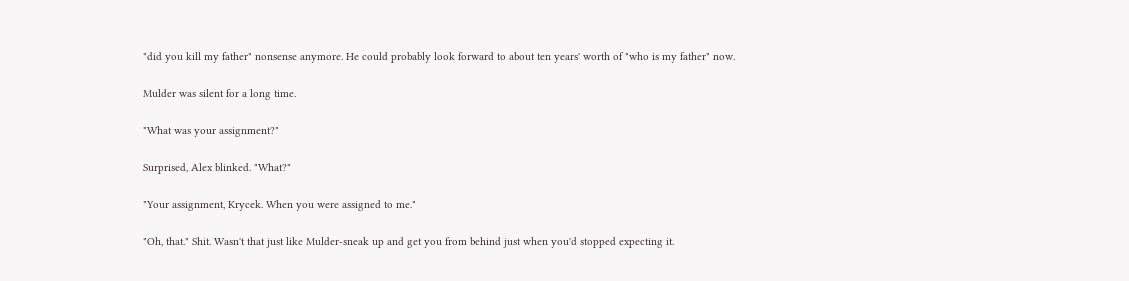"did you kill my father" nonsense anymore. He could probably look forward to about ten years' worth of "who is my father" now.

Mulder was silent for a long time.

"What was your assignment?"

Surprised, Alex blinked. "What?"

"Your assignment, Krycek. When you were assigned to me."

"Oh, that." Shit. Wasn't that just like Mulder-sneak up and get you from behind just when you'd stopped expecting it.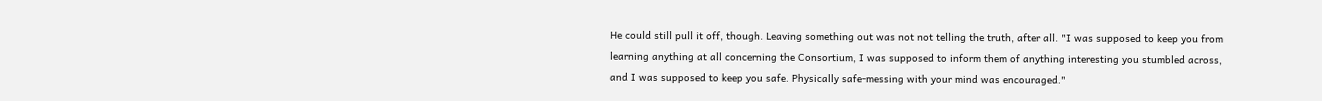He could still pull it off, though. Leaving something out was not not telling the truth, after all. "I was supposed to keep you from learning anything at all concerning the Consortium, I was supposed to inform them of anything interesting you stumbled across, and I was supposed to keep you safe. Physically safe-messing with your mind was encouraged."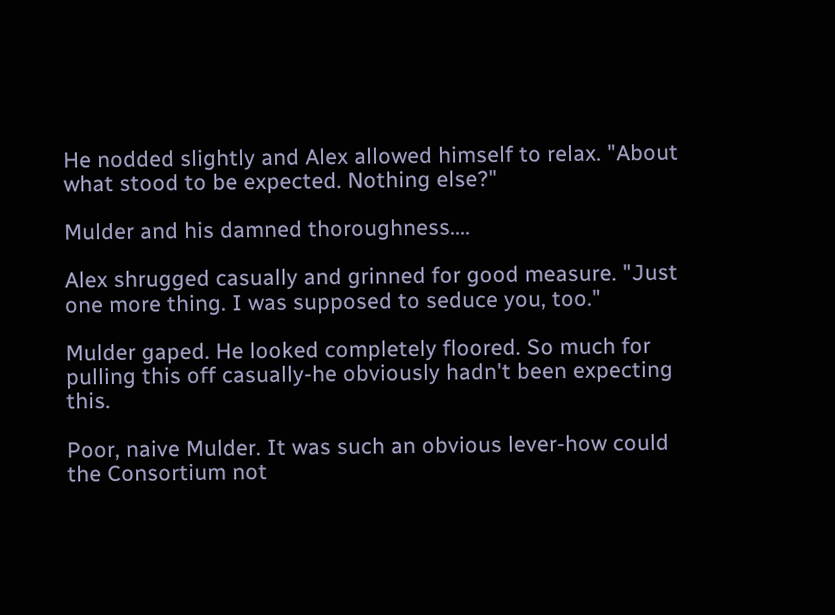He nodded slightly and Alex allowed himself to relax. "About what stood to be expected. Nothing else?"

Mulder and his damned thoroughness....

Alex shrugged casually and grinned for good measure. "Just one more thing. I was supposed to seduce you, too."

Mulder gaped. He looked completely floored. So much for pulling this off casually-he obviously hadn't been expecting this.

Poor, naive Mulder. It was such an obvious lever-how could the Consortium not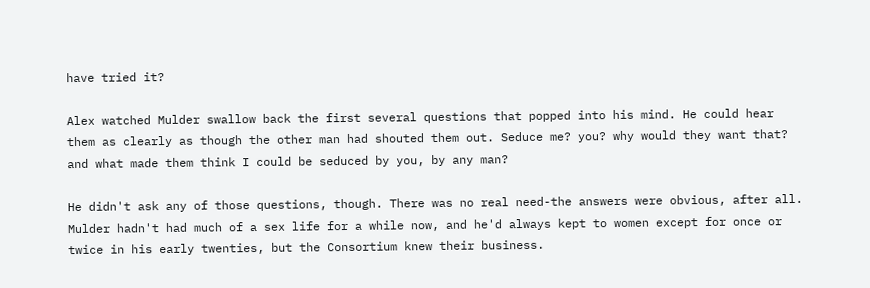have tried it?

Alex watched Mulder swallow back the first several questions that popped into his mind. He could hear them as clearly as though the other man had shouted them out. Seduce me? you? why would they want that? and what made them think I could be seduced by you, by any man?

He didn't ask any of those questions, though. There was no real need-the answers were obvious, after all. Mulder hadn't had much of a sex life for a while now, and he'd always kept to women except for once or twice in his early twenties, but the Consortium knew their business.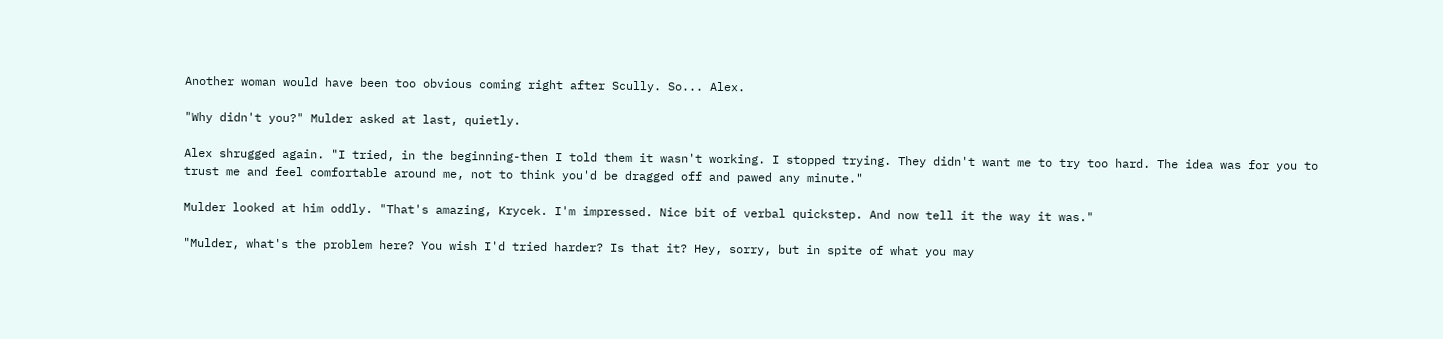Another woman would have been too obvious coming right after Scully. So... Alex.

"Why didn't you?" Mulder asked at last, quietly.

Alex shrugged again. "I tried, in the beginning-then I told them it wasn't working. I stopped trying. They didn't want me to try too hard. The idea was for you to trust me and feel comfortable around me, not to think you'd be dragged off and pawed any minute."

Mulder looked at him oddly. "That's amazing, Krycek. I'm impressed. Nice bit of verbal quickstep. And now tell it the way it was."

"Mulder, what's the problem here? You wish I'd tried harder? Is that it? Hey, sorry, but in spite of what you may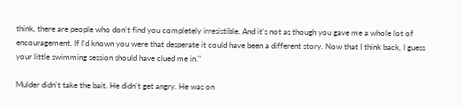think, there are people who don't find you completely irresistible. And it's not as though you gave me a whole lot of encouragement. If I'd known you were that desperate it could have been a different story. Now that I think back, I guess your little swimming session should have clued me in."

Mulder didn't take the bait. He didn't get angry. He was on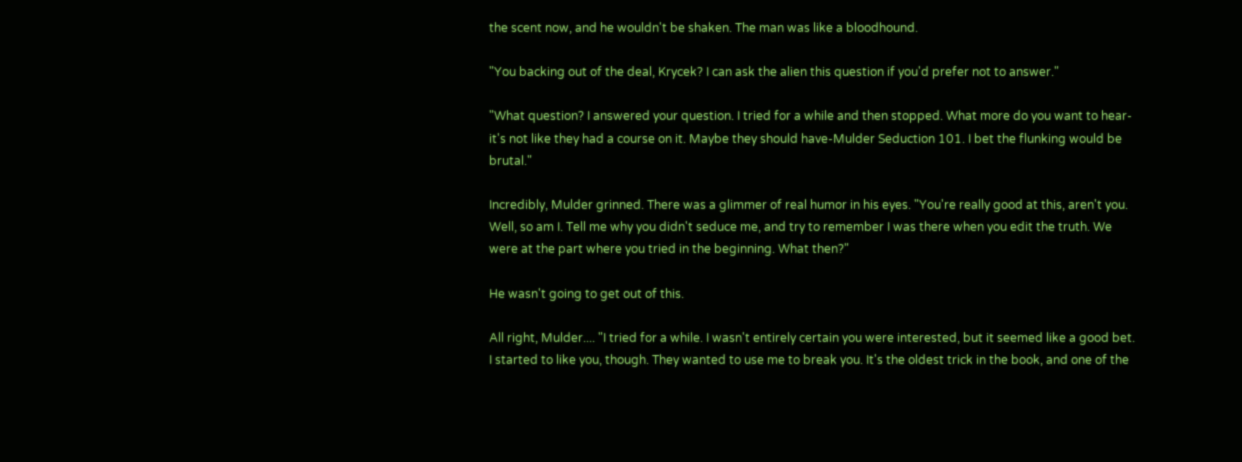the scent now, and he wouldn't be shaken. The man was like a bloodhound.

"You backing out of the deal, Krycek? I can ask the alien this question if you'd prefer not to answer."

"What question? I answered your question. I tried for a while and then stopped. What more do you want to hear-it's not like they had a course on it. Maybe they should have-Mulder Seduction 101. I bet the flunking would be brutal."

Incredibly, Mulder grinned. There was a glimmer of real humor in his eyes. "You're really good at this, aren't you. Well, so am I. Tell me why you didn't seduce me, and try to remember I was there when you edit the truth. We were at the part where you tried in the beginning. What then?"

He wasn't going to get out of this.

All right, Mulder.... "I tried for a while. I wasn't entirely certain you were interested, but it seemed like a good bet. I started to like you, though. They wanted to use me to break you. It's the oldest trick in the book, and one of the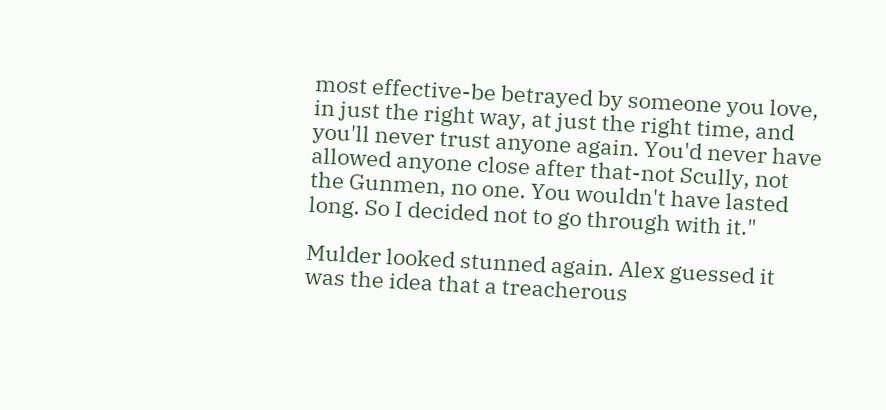most effective-be betrayed by someone you love, in just the right way, at just the right time, and you'll never trust anyone again. You'd never have allowed anyone close after that-not Scully, not the Gunmen, no one. You wouldn't have lasted long. So I decided not to go through with it."

Mulder looked stunned again. Alex guessed it was the idea that a treacherous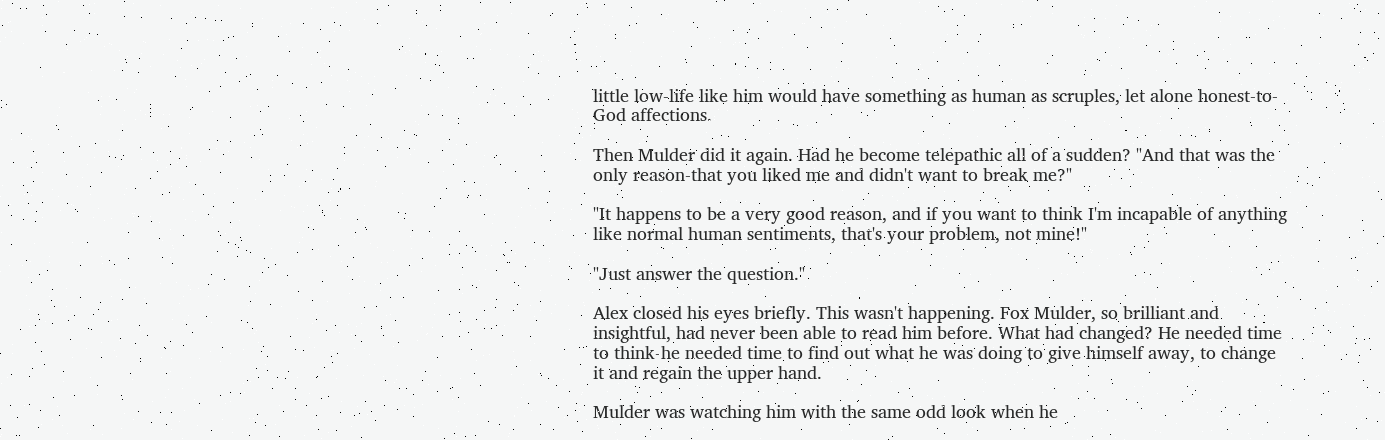little low-life like him would have something as human as scruples, let alone honest-to-God affections.

Then Mulder did it again. Had he become telepathic all of a sudden? "And that was the only reason-that you liked me and didn't want to break me?"

"It happens to be a very good reason, and if you want to think I'm incapable of anything like normal human sentiments, that's your problem, not mine!"

"Just answer the question."

Alex closed his eyes briefly. This wasn't happening. Fox Mulder, so brilliant and insightful, had never been able to read him before. What had changed? He needed time to think-he needed time to find out what he was doing to give himself away, to change it and regain the upper hand.

Mulder was watching him with the same odd look when he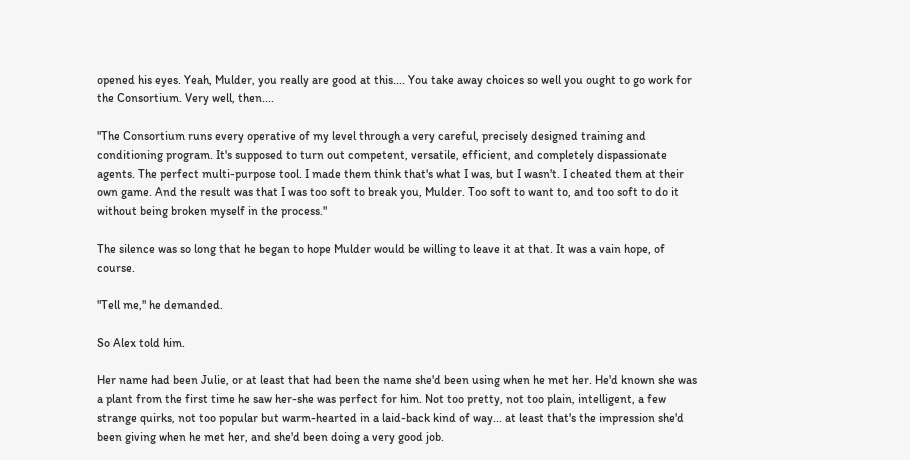opened his eyes. Yeah, Mulder, you really are good at this.... You take away choices so well you ought to go work for the Consortium. Very well, then....

"The Consortium runs every operative of my level through a very careful, precisely designed training and conditioning program. It's supposed to turn out competent, versatile, efficient, and completely dispassionate agents. The perfect multi-purpose tool. I made them think that's what I was, but I wasn't. I cheated them at their own game. And the result was that I was too soft to break you, Mulder. Too soft to want to, and too soft to do it without being broken myself in the process."

The silence was so long that he began to hope Mulder would be willing to leave it at that. It was a vain hope, of course.

"Tell me," he demanded.

So Alex told him.

Her name had been Julie, or at least that had been the name she'd been using when he met her. He'd known she was a plant from the first time he saw her-she was perfect for him. Not too pretty, not too plain, intelligent, a few strange quirks, not too popular but warm-hearted in a laid-back kind of way... at least that's the impression she'd been giving when he met her, and she'd been doing a very good job.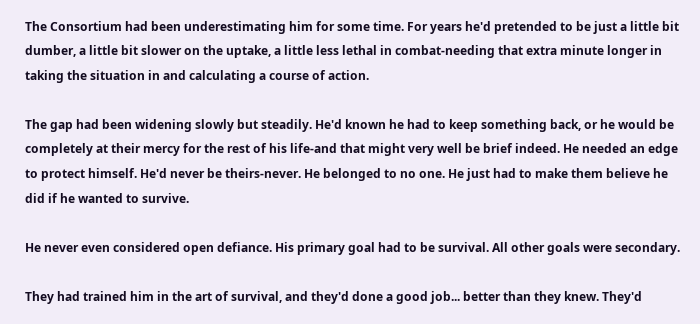The Consortium had been underestimating him for some time. For years he'd pretended to be just a little bit dumber, a little bit slower on the uptake, a little less lethal in combat-needing that extra minute longer in taking the situation in and calculating a course of action.

The gap had been widening slowly but steadily. He'd known he had to keep something back, or he would be completely at their mercy for the rest of his life-and that might very well be brief indeed. He needed an edge to protect himself. He'd never be theirs-never. He belonged to no one. He just had to make them believe he did if he wanted to survive.

He never even considered open defiance. His primary goal had to be survival. All other goals were secondary.

They had trained him in the art of survival, and they'd done a good job... better than they knew. They'd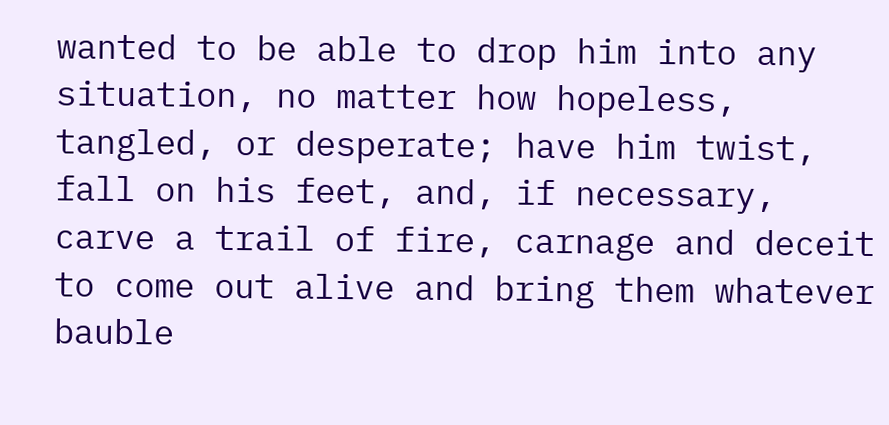wanted to be able to drop him into any situation, no matter how hopeless, tangled, or desperate; have him twist, fall on his feet, and, if necessary, carve a trail of fire, carnage and deceit to come out alive and bring them whatever bauble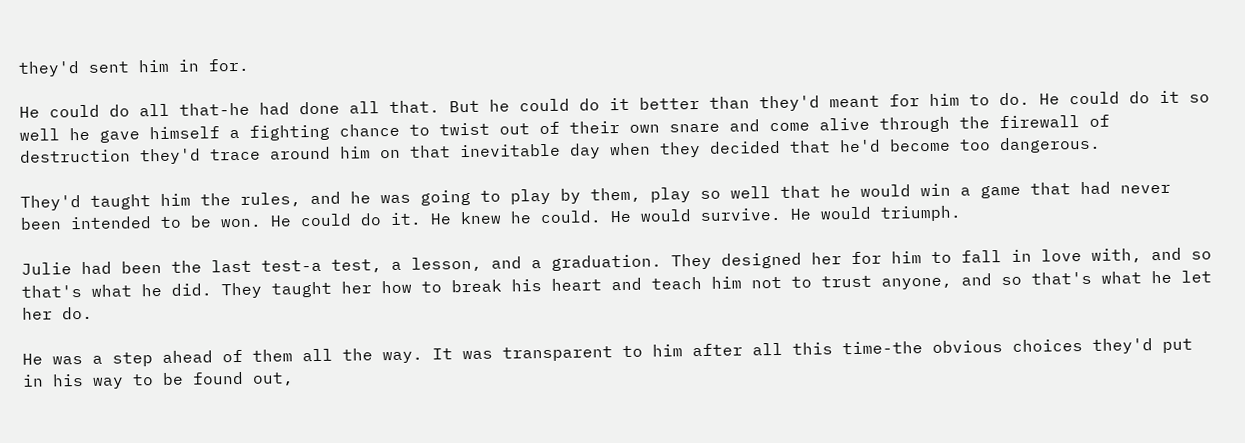they'd sent him in for.

He could do all that-he had done all that. But he could do it better than they'd meant for him to do. He could do it so well he gave himself a fighting chance to twist out of their own snare and come alive through the firewall of destruction they'd trace around him on that inevitable day when they decided that he'd become too dangerous.

They'd taught him the rules, and he was going to play by them, play so well that he would win a game that had never been intended to be won. He could do it. He knew he could. He would survive. He would triumph.

Julie had been the last test-a test, a lesson, and a graduation. They designed her for him to fall in love with, and so that's what he did. They taught her how to break his heart and teach him not to trust anyone, and so that's what he let her do.

He was a step ahead of them all the way. It was transparent to him after all this time-the obvious choices they'd put in his way to be found out,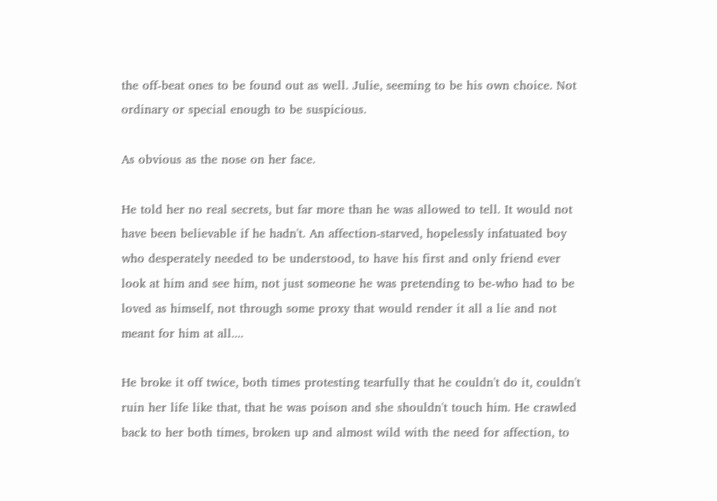the off-beat ones to be found out as well. Julie, seeming to be his own choice. Not ordinary or special enough to be suspicious.

As obvious as the nose on her face.

He told her no real secrets, but far more than he was allowed to tell. It would not have been believable if he hadn't. An affection-starved, hopelessly infatuated boy who desperately needed to be understood, to have his first and only friend ever look at him and see him, not just someone he was pretending to be-who had to be loved as himself, not through some proxy that would render it all a lie and not meant for him at all....

He broke it off twice, both times protesting tearfully that he couldn't do it, couldn't ruin her life like that, that he was poison and she shouldn't touch him. He crawled back to her both times, broken up and almost wild with the need for affection, to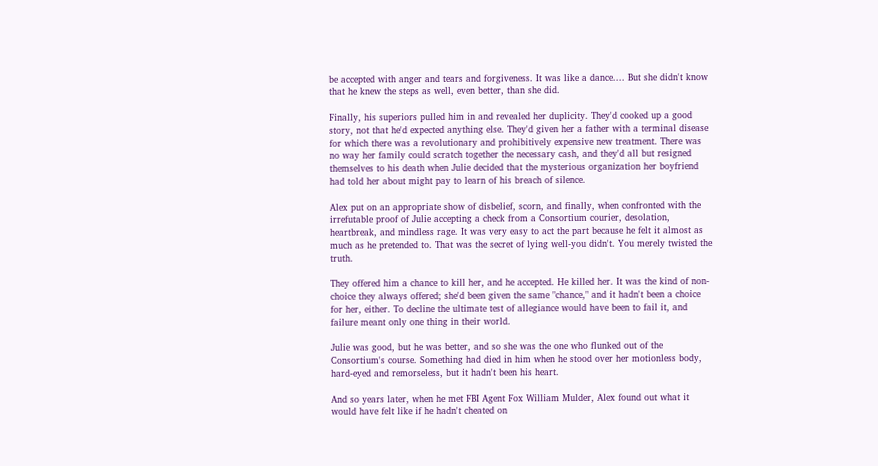be accepted with anger and tears and forgiveness. It was like a dance.... But she didn't know that he knew the steps as well, even better, than she did.

Finally, his superiors pulled him in and revealed her duplicity. They'd cooked up a good story, not that he'd expected anything else. They'd given her a father with a terminal disease for which there was a revolutionary and prohibitively expensive new treatment. There was no way her family could scratch together the necessary cash, and they'd all but resigned themselves to his death when Julie decided that the mysterious organization her boyfriend had told her about might pay to learn of his breach of silence.

Alex put on an appropriate show of disbelief, scorn, and finally, when confronted with the irrefutable proof of Julie accepting a check from a Consortium courier, desolation, heartbreak, and mindless rage. It was very easy to act the part because he felt it almost as much as he pretended to. That was the secret of lying well-you didn't. You merely twisted the truth.

They offered him a chance to kill her, and he accepted. He killed her. It was the kind of non-choice they always offered; she'd been given the same "chance," and it hadn't been a choice for her, either. To decline the ultimate test of allegiance would have been to fail it, and failure meant only one thing in their world.

Julie was good, but he was better, and so she was the one who flunked out of the Consortium's course. Something had died in him when he stood over her motionless body, hard-eyed and remorseless, but it hadn't been his heart.

And so years later, when he met FBI Agent Fox William Mulder, Alex found out what it would have felt like if he hadn't cheated on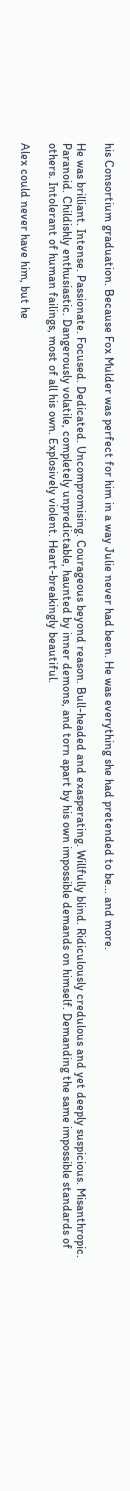his Consortium graduation. Because Fox Mulder was perfect for him in a way Julie never had been. He was everything she had pretended to be... and more.

He was brilliant. Intense. Passionate. Focused. Dedicated. Uncompromising. Courageous beyond reason. Bull-headed and exasperating. Willfully blind. Ridiculously credulous and yet deeply suspicious. Misanthropic. Paranoid. Childishly enthusiastic. Dangerously volatile, completely unpredictable, haunted by inner demons, and torn apart by his own impossible demands on himself. Demanding the same impossible standards of others. Intolerant of human failings, most of all his own. Explosively violent. Heart-breakingly beautiful.

Alex could never have him, but he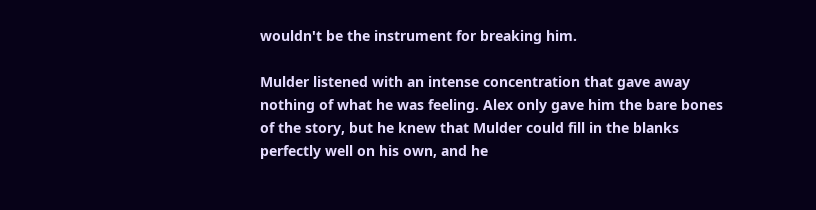wouldn't be the instrument for breaking him.

Mulder listened with an intense concentration that gave away nothing of what he was feeling. Alex only gave him the bare bones of the story, but he knew that Mulder could fill in the blanks perfectly well on his own, and he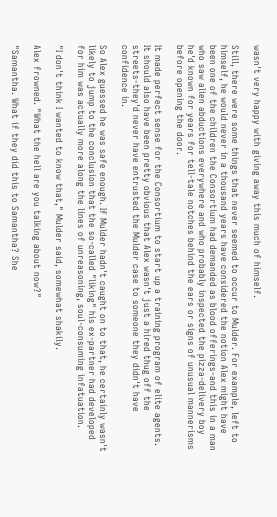wasn't very happy with giving away this much of himself.

Still, there were some things that never seemed to occur to Mulder. For example, left to himself, he would never in a thousand years have considered the notion Alex might have been one of the children the Consortium had demanded as blood offerings-and this in a man who saw alien abductions everywhere and who probably inspected the pizza-delivery boy he'd known for years for tell-tale notches behind the ears or signs of unusual mannerisms before opening the door.

It made perfect sense for the Consortium to start up a training program of elite agents. It should also have been pretty obvious that Alex wasn't just a hired thug off the streets-they'd never have entrusted the Mulder case to someone they didn't have confidence in.

So Alex guessed he was safe enough. If Mulder hadn't caught on to that, he certainly wasn't likely to jump to the conclusion that the so-called "liking" his ex-partner had developed for him was actually more along the lines of unreasoning, soul-consuming infatuation.

"I don't think I wanted to know that," Mulder said, somewhat shakily.

Alex frowned. "What the hell are you talking about now?"

"Samantha. What if they did this to Samantha? She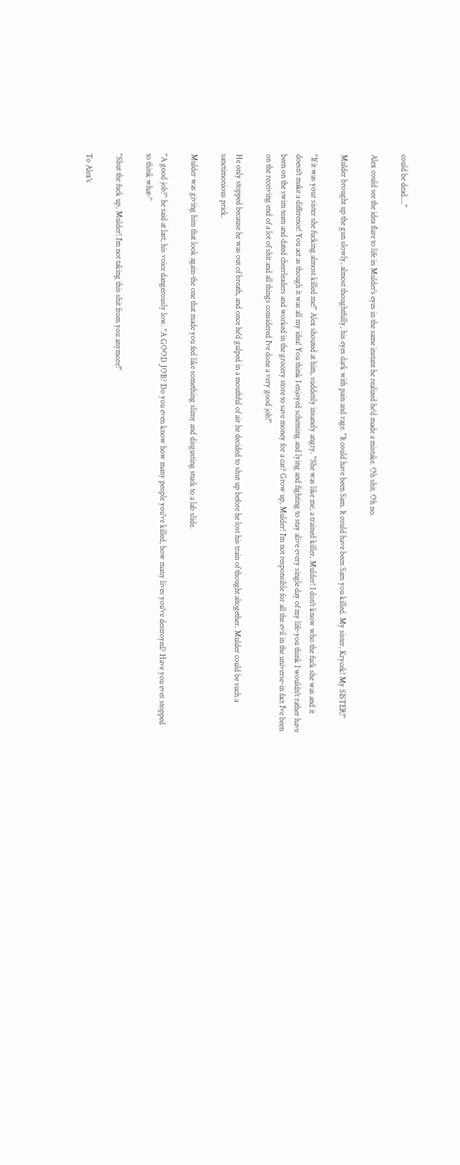could be dead...."

Alex could see the idea flare to life in Mulder's eyes in the same instant he realized he'd made a mistake. Oh shit. Oh no.

Mulder brought up the gun slowly, almost thoughtfully, his eyes dark with pain and rage. "It could have been Sam. It could have been Sam you killed. My sister, Krycek! My SISTER!"

"If it was your sister she fucking almost killed me!" Alex shouted at him, suddenly insanely angry. "She was like me, a trained killer, Mulder! I don't know who the fuck she was and it doesn't make a difference! You act as though it was all my idea! You think I enjoyed scheming and lying and fighting to stay alive every single day of my life-you think I wouldn't rather have been on the swim team and dated cheerleaders and worked in the grocery store to save money for a car? Grow up, Mulder! I'm not responsible for all the evil in the universe-in fact I've been on the receiving end of a lot of shit and all things considered I've done a very good job!"

He only stopped because he was out of breath, and once he'd gulped in a mouthful of air he decided to shut up before he lost his train of thought altogether. Mulder could be such a sanctimonious prick.

Mulder was giving him that look again-the one that made you feel like something slimy and disgusting stuck to a lab slide.

"A good job?" he said at last, his voice dangerously low. "A GOOD JOB? Do you even know how many people you've killed, how many lives you've destroyed? Have you ever stopped to think what-"

"Shut the fuck up, Mulder! I'm not taking this shit from you anymore!"

To Alex's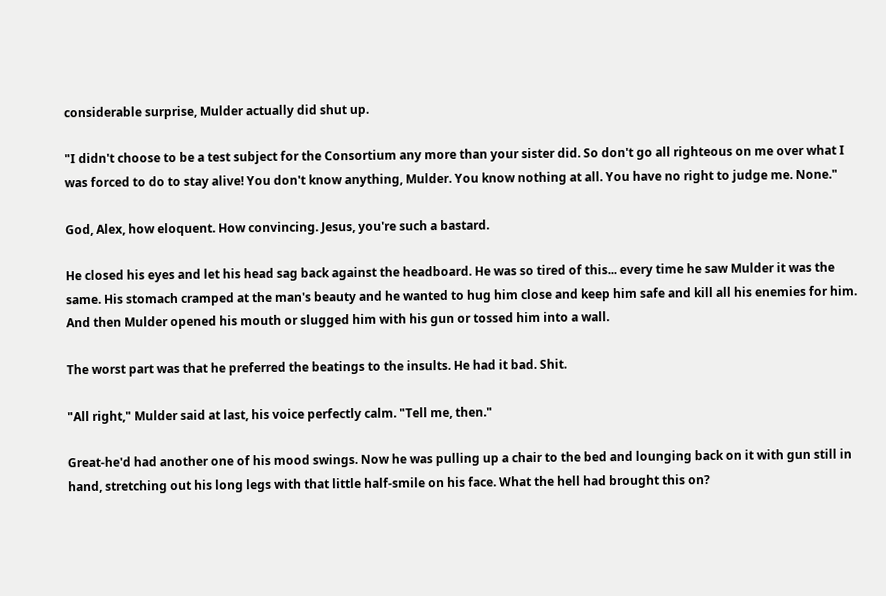considerable surprise, Mulder actually did shut up.

"I didn't choose to be a test subject for the Consortium any more than your sister did. So don't go all righteous on me over what I was forced to do to stay alive! You don't know anything, Mulder. You know nothing at all. You have no right to judge me. None."

God, Alex, how eloquent. How convincing. Jesus, you're such a bastard.

He closed his eyes and let his head sag back against the headboard. He was so tired of this... every time he saw Mulder it was the same. His stomach cramped at the man's beauty and he wanted to hug him close and keep him safe and kill all his enemies for him. And then Mulder opened his mouth or slugged him with his gun or tossed him into a wall.

The worst part was that he preferred the beatings to the insults. He had it bad. Shit.

"All right," Mulder said at last, his voice perfectly calm. "Tell me, then."

Great-he'd had another one of his mood swings. Now he was pulling up a chair to the bed and lounging back on it with gun still in hand, stretching out his long legs with that little half-smile on his face. What the hell had brought this on?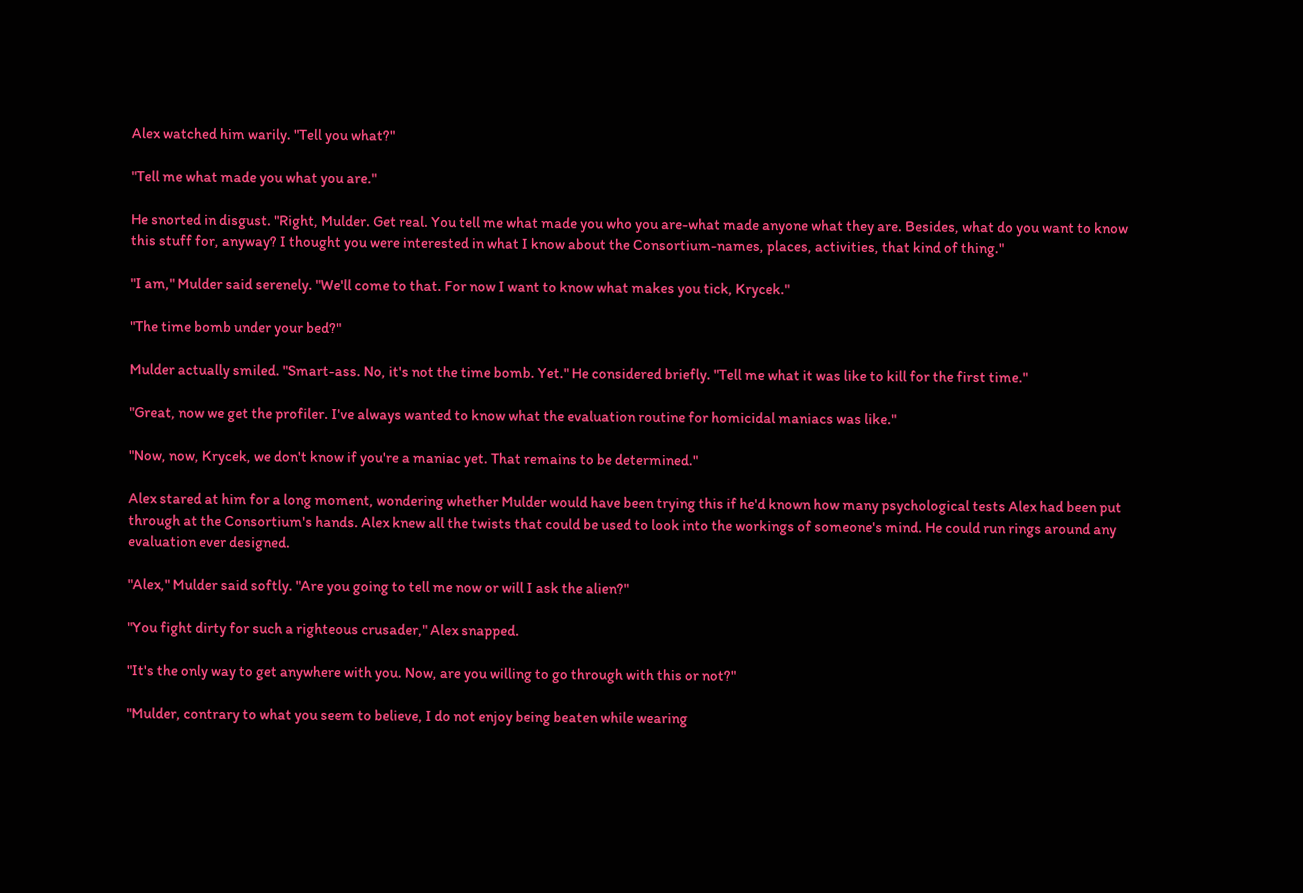Alex watched him warily. "Tell you what?"

"Tell me what made you what you are."

He snorted in disgust. "Right, Mulder. Get real. You tell me what made you who you are-what made anyone what they are. Besides, what do you want to know this stuff for, anyway? I thought you were interested in what I know about the Consortium-names, places, activities, that kind of thing."

"I am," Mulder said serenely. "We'll come to that. For now I want to know what makes you tick, Krycek."

"The time bomb under your bed?"

Mulder actually smiled. "Smart-ass. No, it's not the time bomb. Yet." He considered briefly. "Tell me what it was like to kill for the first time."

"Great, now we get the profiler. I've always wanted to know what the evaluation routine for homicidal maniacs was like."

"Now, now, Krycek, we don't know if you're a maniac yet. That remains to be determined."

Alex stared at him for a long moment, wondering whether Mulder would have been trying this if he'd known how many psychological tests Alex had been put through at the Consortium's hands. Alex knew all the twists that could be used to look into the workings of someone's mind. He could run rings around any evaluation ever designed.

"Alex," Mulder said softly. "Are you going to tell me now or will I ask the alien?"

"You fight dirty for such a righteous crusader," Alex snapped.

"It's the only way to get anywhere with you. Now, are you willing to go through with this or not?"

"Mulder, contrary to what you seem to believe, I do not enjoy being beaten while wearing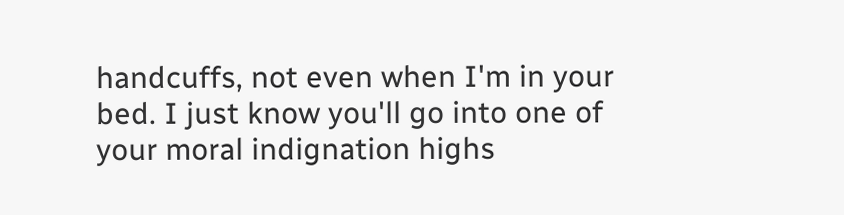handcuffs, not even when I'm in your bed. I just know you'll go into one of your moral indignation highs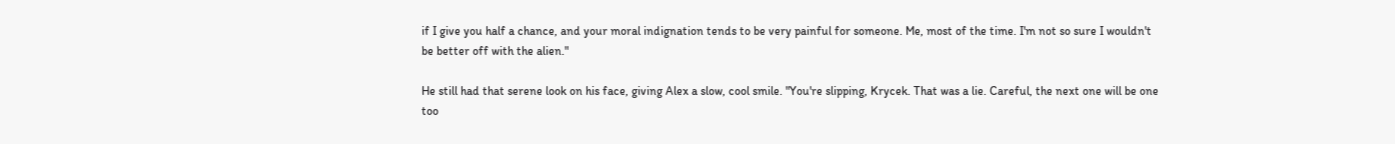if I give you half a chance, and your moral indignation tends to be very painful for someone. Me, most of the time. I'm not so sure I wouldn't be better off with the alien."

He still had that serene look on his face, giving Alex a slow, cool smile. "You're slipping, Krycek. That was a lie. Careful, the next one will be one too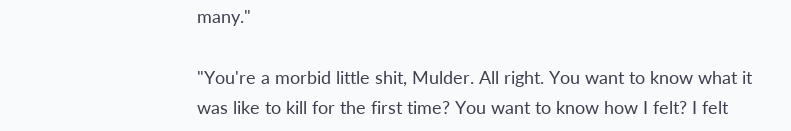many."

"You're a morbid little shit, Mulder. All right. You want to know what it was like to kill for the first time? You want to know how I felt? I felt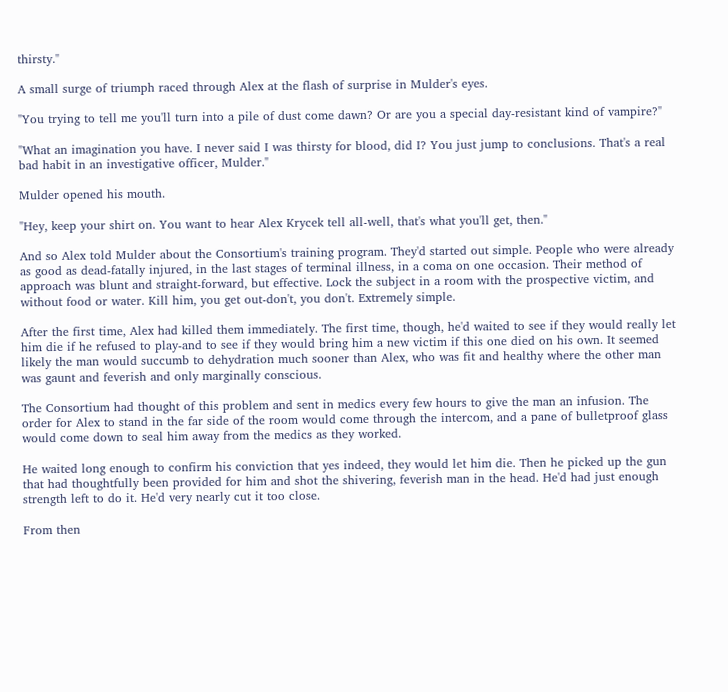thirsty."

A small surge of triumph raced through Alex at the flash of surprise in Mulder's eyes.

"You trying to tell me you'll turn into a pile of dust come dawn? Or are you a special day-resistant kind of vampire?"

"What an imagination you have. I never said I was thirsty for blood, did I? You just jump to conclusions. That's a real bad habit in an investigative officer, Mulder."

Mulder opened his mouth.

"Hey, keep your shirt on. You want to hear Alex Krycek tell all-well, that's what you'll get, then."

And so Alex told Mulder about the Consortium's training program. They'd started out simple. People who were already as good as dead-fatally injured, in the last stages of terminal illness, in a coma on one occasion. Their method of approach was blunt and straight-forward, but effective. Lock the subject in a room with the prospective victim, and without food or water. Kill him, you get out-don't, you don't. Extremely simple.

After the first time, Alex had killed them immediately. The first time, though, he'd waited to see if they would really let him die if he refused to play-and to see if they would bring him a new victim if this one died on his own. It seemed likely the man would succumb to dehydration much sooner than Alex, who was fit and healthy where the other man was gaunt and feverish and only marginally conscious.

The Consortium had thought of this problem and sent in medics every few hours to give the man an infusion. The order for Alex to stand in the far side of the room would come through the intercom, and a pane of bulletproof glass would come down to seal him away from the medics as they worked.

He waited long enough to confirm his conviction that yes indeed, they would let him die. Then he picked up the gun that had thoughtfully been provided for him and shot the shivering, feverish man in the head. He'd had just enough strength left to do it. He'd very nearly cut it too close.

From then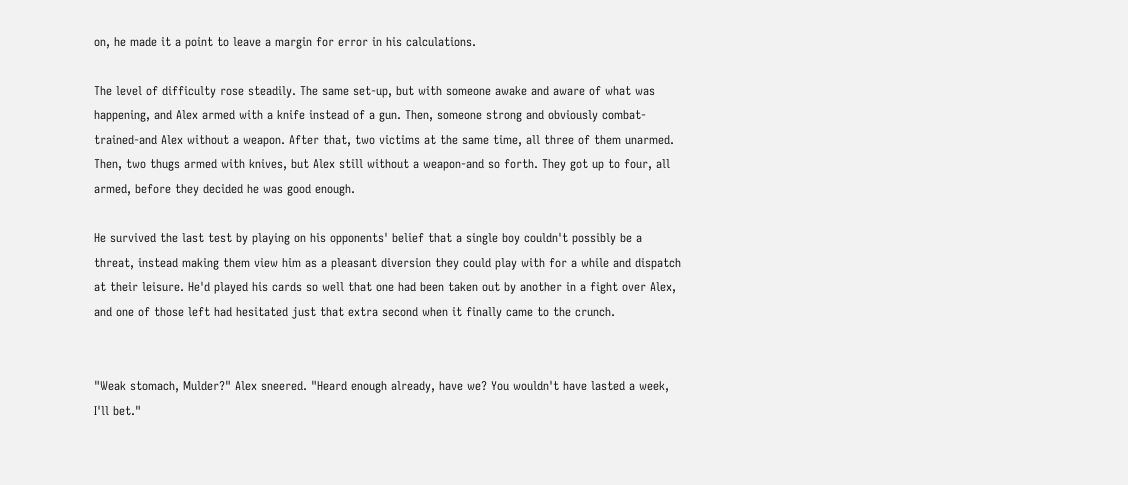on, he made it a point to leave a margin for error in his calculations.

The level of difficulty rose steadily. The same set-up, but with someone awake and aware of what was happening, and Alex armed with a knife instead of a gun. Then, someone strong and obviously combat-trained-and Alex without a weapon. After that, two victims at the same time, all three of them unarmed. Then, two thugs armed with knives, but Alex still without a weapon-and so forth. They got up to four, all armed, before they decided he was good enough.

He survived the last test by playing on his opponents' belief that a single boy couldn't possibly be a threat, instead making them view him as a pleasant diversion they could play with for a while and dispatch at their leisure. He'd played his cards so well that one had been taken out by another in a fight over Alex, and one of those left had hesitated just that extra second when it finally came to the crunch.


"Weak stomach, Mulder?" Alex sneered. "Heard enough already, have we? You wouldn't have lasted a week, I'll bet."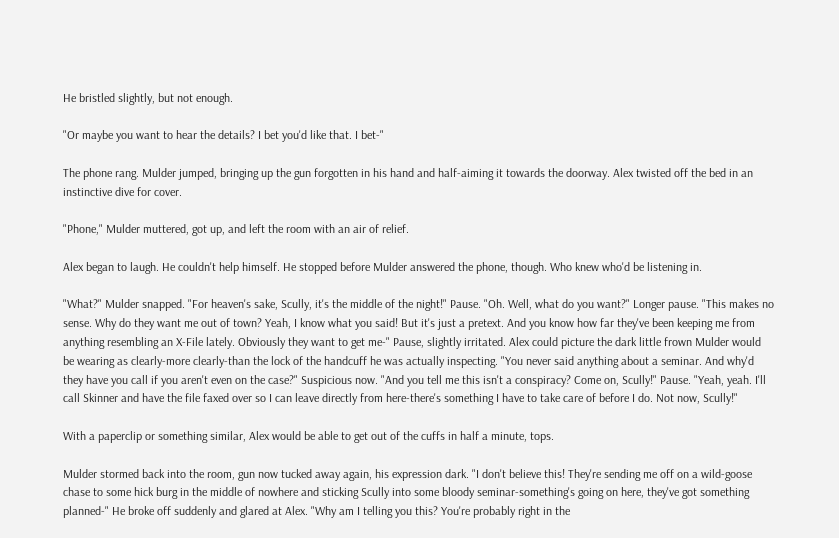He bristled slightly, but not enough.

"Or maybe you want to hear the details? I bet you'd like that. I bet-"

The phone rang. Mulder jumped, bringing up the gun forgotten in his hand and half-aiming it towards the doorway. Alex twisted off the bed in an instinctive dive for cover.

"Phone," Mulder muttered, got up, and left the room with an air of relief.

Alex began to laugh. He couldn't help himself. He stopped before Mulder answered the phone, though. Who knew who'd be listening in.

"What?" Mulder snapped. "For heaven's sake, Scully, it's the middle of the night!" Pause. "Oh. Well, what do you want?" Longer pause. "This makes no sense. Why do they want me out of town? Yeah, I know what you said! But it's just a pretext. And you know how far they've been keeping me from anything resembling an X-File lately. Obviously they want to get me-" Pause, slightly irritated. Alex could picture the dark little frown Mulder would be wearing as clearly-more clearly-than the lock of the handcuff he was actually inspecting. "You never said anything about a seminar. And why'd they have you call if you aren't even on the case?" Suspicious now. "And you tell me this isn't a conspiracy? Come on, Scully!" Pause. "Yeah, yeah. I'll call Skinner and have the file faxed over so I can leave directly from here-there's something I have to take care of before I do. Not now, Scully!"

With a paperclip or something similar, Alex would be able to get out of the cuffs in half a minute, tops.

Mulder stormed back into the room, gun now tucked away again, his expression dark. "I don't believe this! They're sending me off on a wild-goose chase to some hick burg in the middle of nowhere and sticking Scully into some bloody seminar-something's going on here, they've got something planned-" He broke off suddenly and glared at Alex. "Why am I telling you this? You're probably right in the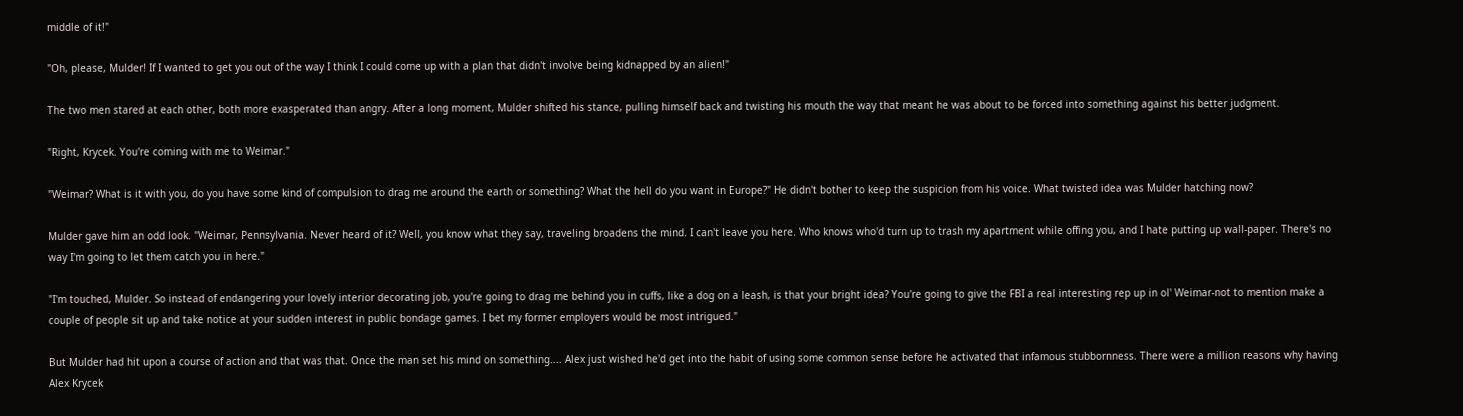middle of it!"

"Oh, please, Mulder! If I wanted to get you out of the way I think I could come up with a plan that didn't involve being kidnapped by an alien!"

The two men stared at each other, both more exasperated than angry. After a long moment, Mulder shifted his stance, pulling himself back and twisting his mouth the way that meant he was about to be forced into something against his better judgment.

"Right, Krycek. You're coming with me to Weimar."

"Weimar? What is it with you, do you have some kind of compulsion to drag me around the earth or something? What the hell do you want in Europe?" He didn't bother to keep the suspicion from his voice. What twisted idea was Mulder hatching now?

Mulder gave him an odd look. "Weimar, Pennsylvania. Never heard of it? Well, you know what they say, traveling broadens the mind. I can't leave you here. Who knows who'd turn up to trash my apartment while offing you, and I hate putting up wall-paper. There's no way I'm going to let them catch you in here."

"I'm touched, Mulder. So instead of endangering your lovely interior decorating job, you're going to drag me behind you in cuffs, like a dog on a leash, is that your bright idea? You're going to give the FBI a real interesting rep up in ol' Weimar-not to mention make a couple of people sit up and take notice at your sudden interest in public bondage games. I bet my former employers would be most intrigued."

But Mulder had hit upon a course of action and that was that. Once the man set his mind on something.... Alex just wished he'd get into the habit of using some common sense before he activated that infamous stubbornness. There were a million reasons why having Alex Krycek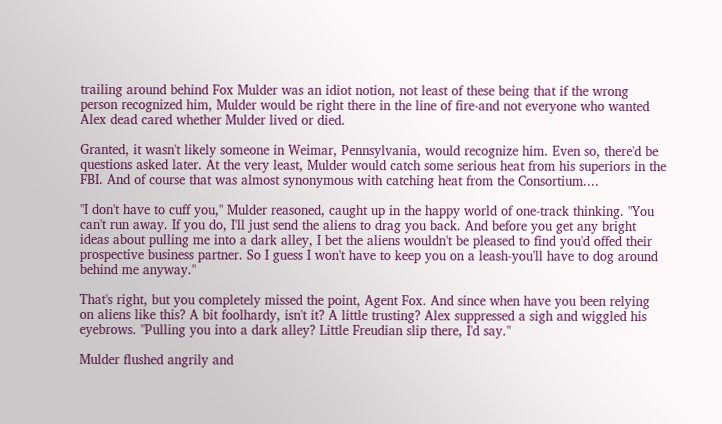trailing around behind Fox Mulder was an idiot notion, not least of these being that if the wrong person recognized him, Mulder would be right there in the line of fire-and not everyone who wanted Alex dead cared whether Mulder lived or died.

Granted, it wasn't likely someone in Weimar, Pennsylvania, would recognize him. Even so, there'd be questions asked later. At the very least, Mulder would catch some serious heat from his superiors in the FBI. And of course that was almost synonymous with catching heat from the Consortium....

"I don't have to cuff you," Mulder reasoned, caught up in the happy world of one-track thinking. "You can't run away. If you do, I'll just send the aliens to drag you back. And before you get any bright ideas about pulling me into a dark alley, I bet the aliens wouldn't be pleased to find you'd offed their prospective business partner. So I guess I won't have to keep you on a leash-you'll have to dog around behind me anyway."

That's right, but you completely missed the point, Agent Fox. And since when have you been relying on aliens like this? A bit foolhardy, isn't it? A little trusting? Alex suppressed a sigh and wiggled his eyebrows. "Pulling you into a dark alley? Little Freudian slip there, I'd say."

Mulder flushed angrily and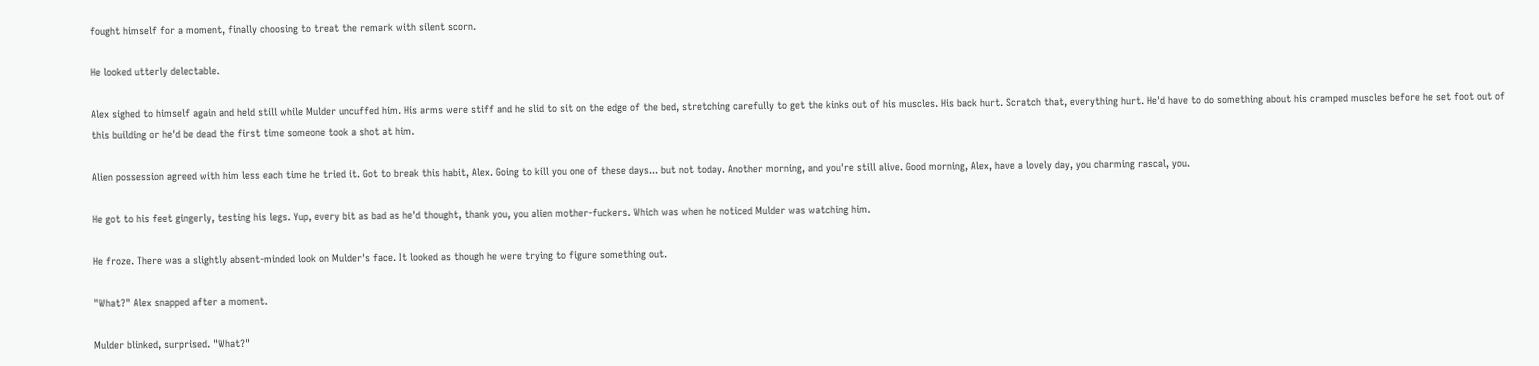fought himself for a moment, finally choosing to treat the remark with silent scorn.

He looked utterly delectable.

Alex sighed to himself again and held still while Mulder uncuffed him. His arms were stiff and he slid to sit on the edge of the bed, stretching carefully to get the kinks out of his muscles. His back hurt. Scratch that, everything hurt. He'd have to do something about his cramped muscles before he set foot out of this building or he'd be dead the first time someone took a shot at him.

Alien possession agreed with him less each time he tried it. Got to break this habit, Alex. Going to kill you one of these days... but not today. Another morning, and you're still alive. Good morning, Alex, have a lovely day, you charming rascal, you.

He got to his feet gingerly, testing his legs. Yup, every bit as bad as he'd thought, thank you, you alien mother-fuckers. Which was when he noticed Mulder was watching him.

He froze. There was a slightly absent-minded look on Mulder's face. It looked as though he were trying to figure something out.

"What?" Alex snapped after a moment.

Mulder blinked, surprised. "What?"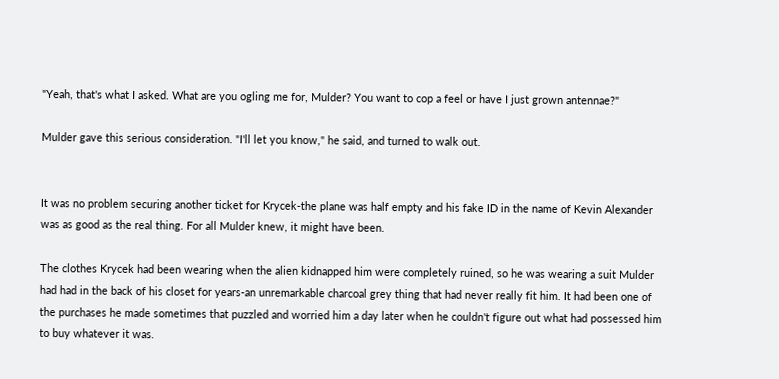"Yeah, that's what I asked. What are you ogling me for, Mulder? You want to cop a feel or have I just grown antennae?"

Mulder gave this serious consideration. "I'll let you know," he said, and turned to walk out.


It was no problem securing another ticket for Krycek-the plane was half empty and his fake ID in the name of Kevin Alexander was as good as the real thing. For all Mulder knew, it might have been.

The clothes Krycek had been wearing when the alien kidnapped him were completely ruined, so he was wearing a suit Mulder had had in the back of his closet for years-an unremarkable charcoal grey thing that had never really fit him. It had been one of the purchases he made sometimes that puzzled and worried him a day later when he couldn't figure out what had possessed him to buy whatever it was.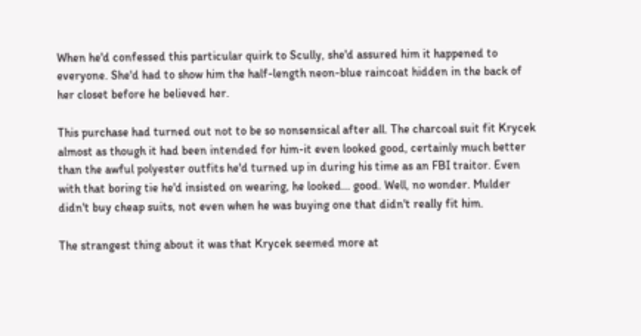When he'd confessed this particular quirk to Scully, she'd assured him it happened to everyone. She'd had to show him the half-length neon-blue raincoat hidden in the back of her closet before he believed her.

This purchase had turned out not to be so nonsensical after all. The charcoal suit fit Krycek almost as though it had been intended for him-it even looked good, certainly much better than the awful polyester outfits he'd turned up in during his time as an FBI traitor. Even with that boring tie he'd insisted on wearing, he looked... good. Well, no wonder. Mulder didn't buy cheap suits, not even when he was buying one that didn't really fit him.

The strangest thing about it was that Krycek seemed more at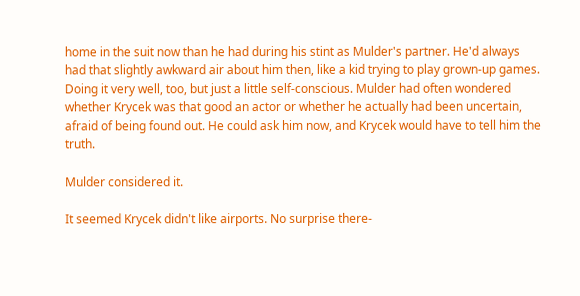home in the suit now than he had during his stint as Mulder's partner. He'd always had that slightly awkward air about him then, like a kid trying to play grown-up games. Doing it very well, too, but just a little self-conscious. Mulder had often wondered whether Krycek was that good an actor or whether he actually had been uncertain, afraid of being found out. He could ask him now, and Krycek would have to tell him the truth.

Mulder considered it.

It seemed Krycek didn't like airports. No surprise there-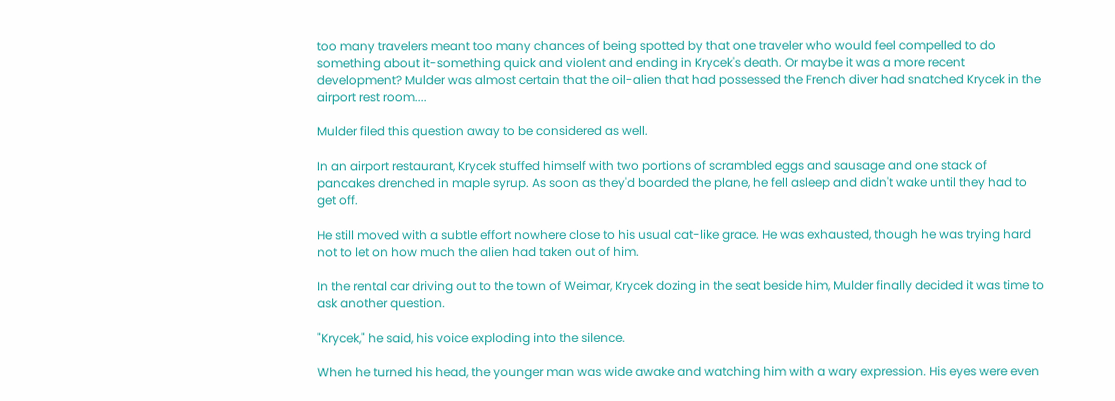too many travelers meant too many chances of being spotted by that one traveler who would feel compelled to do something about it-something quick and violent and ending in Krycek's death. Or maybe it was a more recent development? Mulder was almost certain that the oil-alien that had possessed the French diver had snatched Krycek in the airport rest room....

Mulder filed this question away to be considered as well.

In an airport restaurant, Krycek stuffed himself with two portions of scrambled eggs and sausage and one stack of pancakes drenched in maple syrup. As soon as they'd boarded the plane, he fell asleep and didn't wake until they had to get off.

He still moved with a subtle effort nowhere close to his usual cat-like grace. He was exhausted, though he was trying hard not to let on how much the alien had taken out of him.

In the rental car driving out to the town of Weimar, Krycek dozing in the seat beside him, Mulder finally decided it was time to ask another question.

"Krycek," he said, his voice exploding into the silence.

When he turned his head, the younger man was wide awake and watching him with a wary expression. His eyes were even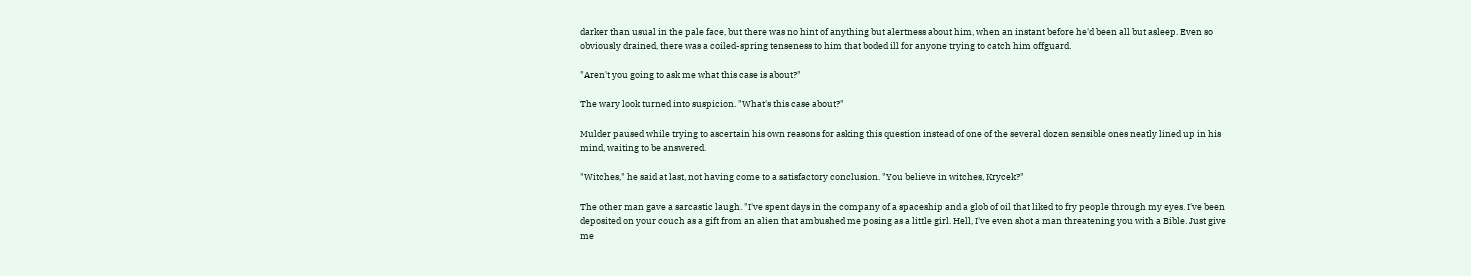darker than usual in the pale face, but there was no hint of anything but alertness about him, when an instant before he'd been all but asleep. Even so obviously drained, there was a coiled-spring tenseness to him that boded ill for anyone trying to catch him offguard.

"Aren't you going to ask me what this case is about?"

The wary look turned into suspicion. "What's this case about?"

Mulder paused while trying to ascertain his own reasons for asking this question instead of one of the several dozen sensible ones neatly lined up in his mind, waiting to be answered.

"Witches," he said at last, not having come to a satisfactory conclusion. "You believe in witches, Krycek?"

The other man gave a sarcastic laugh. "I've spent days in the company of a spaceship and a glob of oil that liked to fry people through my eyes. I've been deposited on your couch as a gift from an alien that ambushed me posing as a little girl. Hell, I've even shot a man threatening you with a Bible. Just give me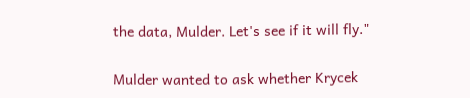the data, Mulder. Let's see if it will fly."

Mulder wanted to ask whether Krycek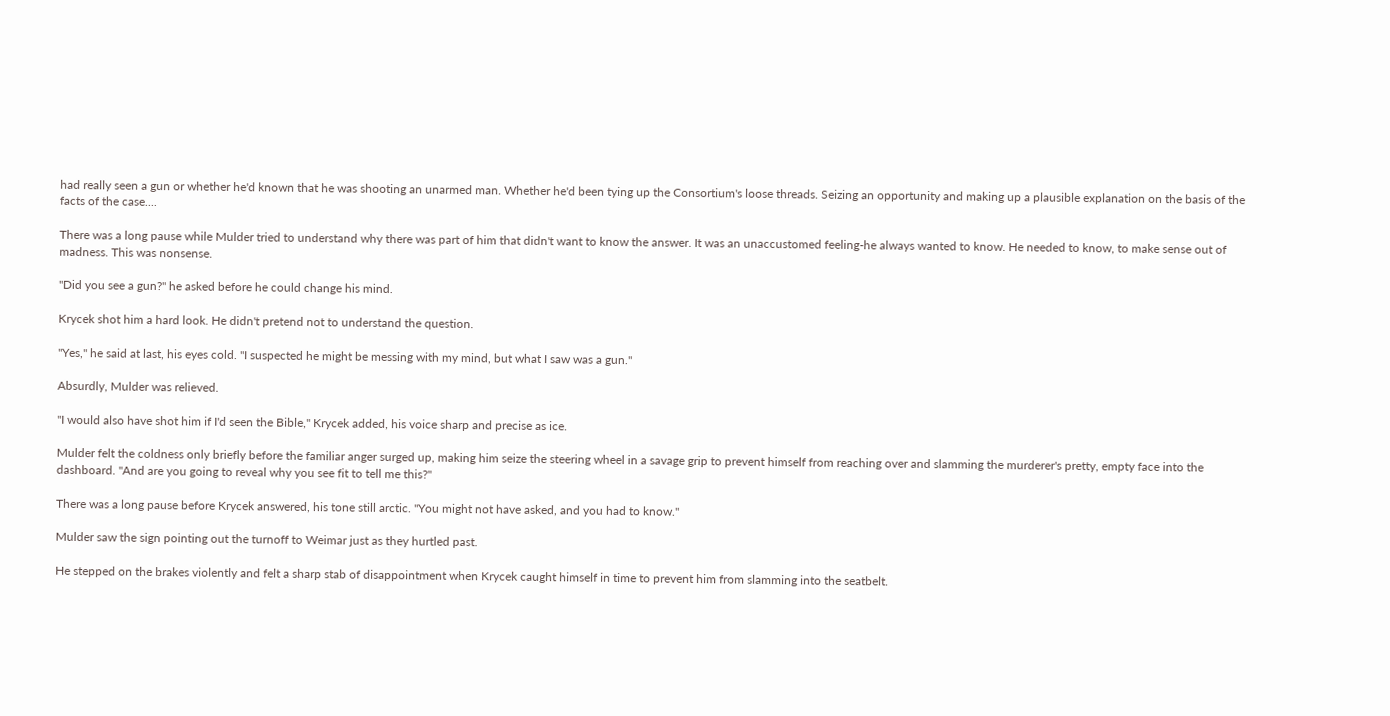had really seen a gun or whether he'd known that he was shooting an unarmed man. Whether he'd been tying up the Consortium's loose threads. Seizing an opportunity and making up a plausible explanation on the basis of the facts of the case....

There was a long pause while Mulder tried to understand why there was part of him that didn't want to know the answer. It was an unaccustomed feeling-he always wanted to know. He needed to know, to make sense out of madness. This was nonsense.

"Did you see a gun?" he asked before he could change his mind.

Krycek shot him a hard look. He didn't pretend not to understand the question.

"Yes," he said at last, his eyes cold. "I suspected he might be messing with my mind, but what I saw was a gun."

Absurdly, Mulder was relieved.

"I would also have shot him if I'd seen the Bible," Krycek added, his voice sharp and precise as ice.

Mulder felt the coldness only briefly before the familiar anger surged up, making him seize the steering wheel in a savage grip to prevent himself from reaching over and slamming the murderer's pretty, empty face into the dashboard. "And are you going to reveal why you see fit to tell me this?"

There was a long pause before Krycek answered, his tone still arctic. "You might not have asked, and you had to know."

Mulder saw the sign pointing out the turnoff to Weimar just as they hurtled past.

He stepped on the brakes violently and felt a sharp stab of disappointment when Krycek caught himself in time to prevent him from slamming into the seatbelt.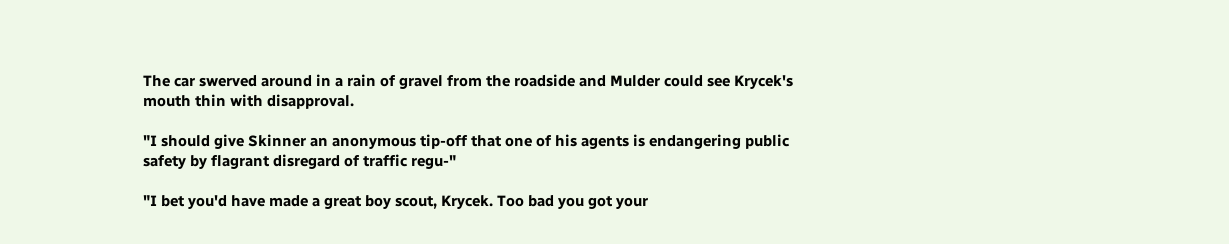The car swerved around in a rain of gravel from the roadside and Mulder could see Krycek's mouth thin with disapproval.

"I should give Skinner an anonymous tip-off that one of his agents is endangering public safety by flagrant disregard of traffic regu-"

"I bet you'd have made a great boy scout, Krycek. Too bad you got your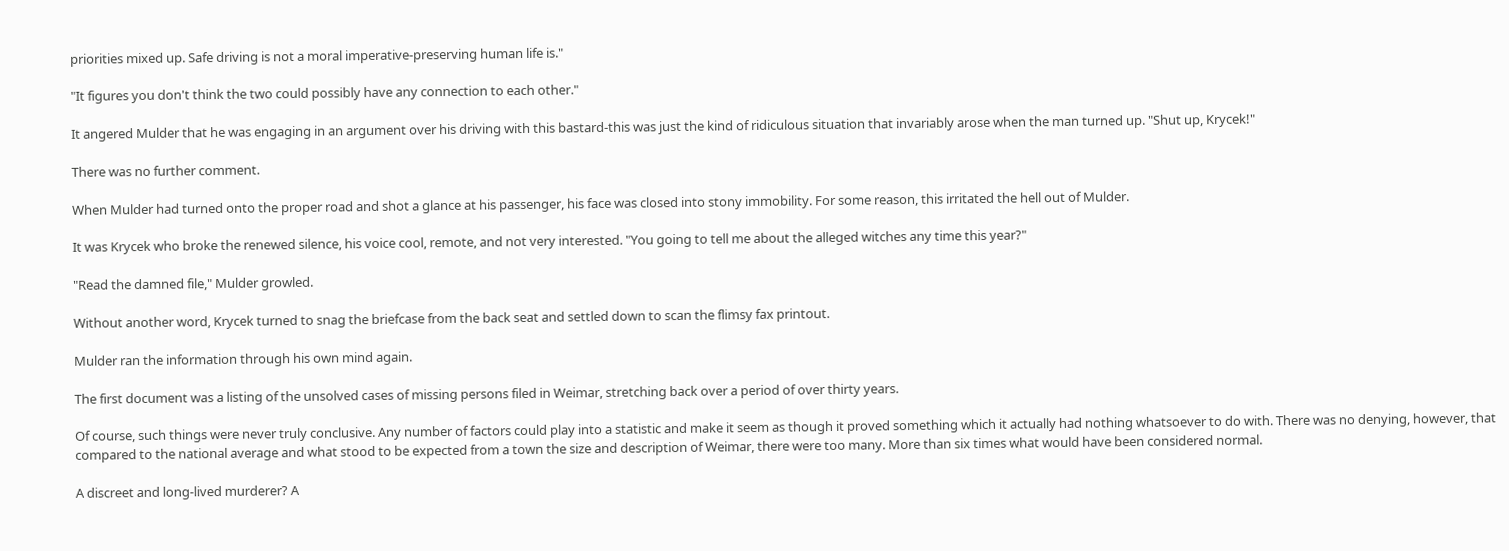priorities mixed up. Safe driving is not a moral imperative-preserving human life is."

"It figures you don't think the two could possibly have any connection to each other."

It angered Mulder that he was engaging in an argument over his driving with this bastard-this was just the kind of ridiculous situation that invariably arose when the man turned up. "Shut up, Krycek!"

There was no further comment.

When Mulder had turned onto the proper road and shot a glance at his passenger, his face was closed into stony immobility. For some reason, this irritated the hell out of Mulder.

It was Krycek who broke the renewed silence, his voice cool, remote, and not very interested. "You going to tell me about the alleged witches any time this year?"

"Read the damned file," Mulder growled.

Without another word, Krycek turned to snag the briefcase from the back seat and settled down to scan the flimsy fax printout.

Mulder ran the information through his own mind again.

The first document was a listing of the unsolved cases of missing persons filed in Weimar, stretching back over a period of over thirty years.

Of course, such things were never truly conclusive. Any number of factors could play into a statistic and make it seem as though it proved something which it actually had nothing whatsoever to do with. There was no denying, however, that compared to the national average and what stood to be expected from a town the size and description of Weimar, there were too many. More than six times what would have been considered normal.

A discreet and long-lived murderer? A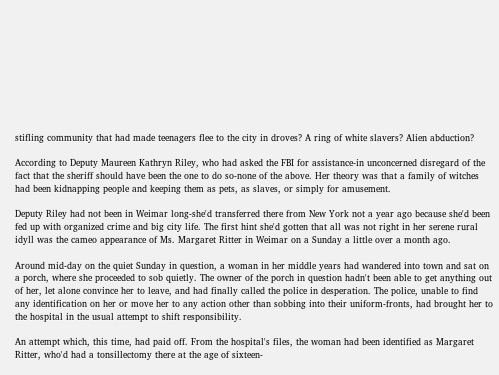stifling community that had made teenagers flee to the city in droves? A ring of white slavers? Alien abduction?

According to Deputy Maureen Kathryn Riley, who had asked the FBI for assistance-in unconcerned disregard of the fact that the sheriff should have been the one to do so-none of the above. Her theory was that a family of witches had been kidnapping people and keeping them as pets, as slaves, or simply for amusement.

Deputy Riley had not been in Weimar long-she'd transferred there from New York not a year ago because she'd been fed up with organized crime and big city life. The first hint she'd gotten that all was not right in her serene rural idyll was the cameo appearance of Ms. Margaret Ritter in Weimar on a Sunday a little over a month ago.

Around mid-day on the quiet Sunday in question, a woman in her middle years had wandered into town and sat on a porch, where she proceeded to sob quietly. The owner of the porch in question hadn't been able to get anything out of her, let alone convince her to leave, and had finally called the police in desperation. The police, unable to find any identification on her or move her to any action other than sobbing into their uniform-fronts, had brought her to the hospital in the usual attempt to shift responsibility.

An attempt which, this time, had paid off. From the hospital's files, the woman had been identified as Margaret Ritter, who'd had a tonsillectomy there at the age of sixteen-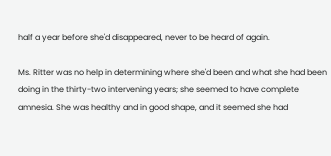half a year before she'd disappeared, never to be heard of again.

Ms. Ritter was no help in determining where she'd been and what she had been doing in the thirty-two intervening years; she seemed to have complete amnesia. She was healthy and in good shape, and it seemed she had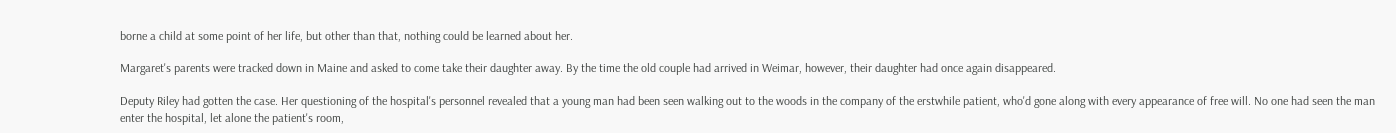borne a child at some point of her life, but other than that, nothing could be learned about her.

Margaret's parents were tracked down in Maine and asked to come take their daughter away. By the time the old couple had arrived in Weimar, however, their daughter had once again disappeared.

Deputy Riley had gotten the case. Her questioning of the hospital's personnel revealed that a young man had been seen walking out to the woods in the company of the erstwhile patient, who'd gone along with every appearance of free will. No one had seen the man enter the hospital, let alone the patient's room,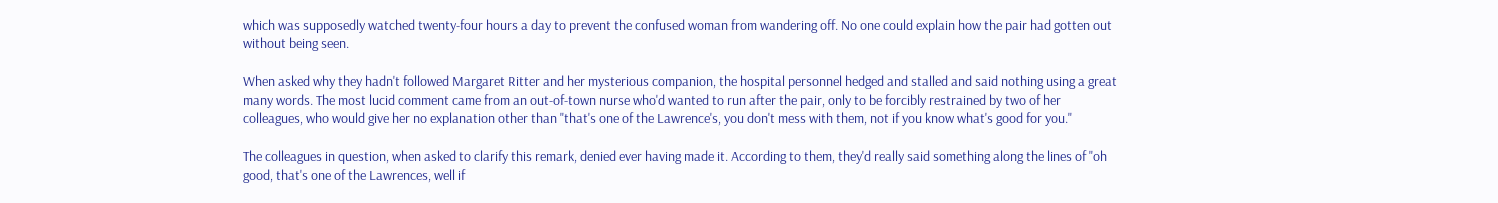which was supposedly watched twenty-four hours a day to prevent the confused woman from wandering off. No one could explain how the pair had gotten out without being seen.

When asked why they hadn't followed Margaret Ritter and her mysterious companion, the hospital personnel hedged and stalled and said nothing using a great many words. The most lucid comment came from an out-of-town nurse who'd wanted to run after the pair, only to be forcibly restrained by two of her colleagues, who would give her no explanation other than "that's one of the Lawrence's, you don't mess with them, not if you know what's good for you."

The colleagues in question, when asked to clarify this remark, denied ever having made it. According to them, they'd really said something along the lines of "oh good, that's one of the Lawrences, well if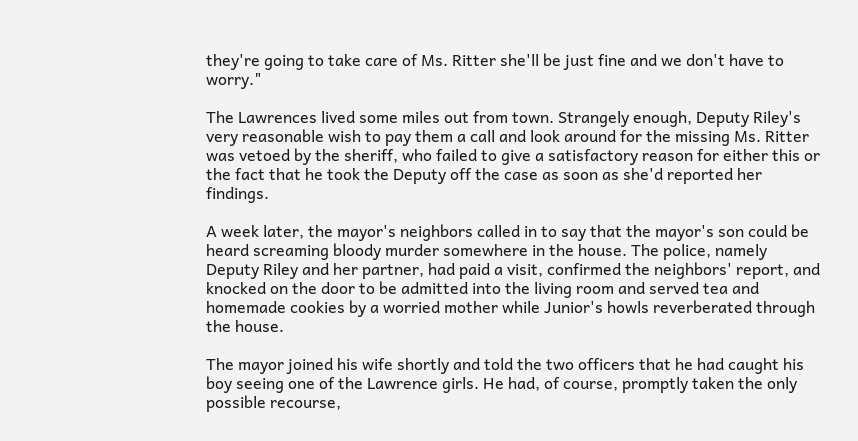they're going to take care of Ms. Ritter she'll be just fine and we don't have to worry."

The Lawrences lived some miles out from town. Strangely enough, Deputy Riley's very reasonable wish to pay them a call and look around for the missing Ms. Ritter was vetoed by the sheriff, who failed to give a satisfactory reason for either this or the fact that he took the Deputy off the case as soon as she'd reported her findings.

A week later, the mayor's neighbors called in to say that the mayor's son could be heard screaming bloody murder somewhere in the house. The police, namely Deputy Riley and her partner, had paid a visit, confirmed the neighbors' report, and knocked on the door to be admitted into the living room and served tea and homemade cookies by a worried mother while Junior's howls reverberated through the house.

The mayor joined his wife shortly and told the two officers that he had caught his boy seeing one of the Lawrence girls. He had, of course, promptly taken the only possible recourse,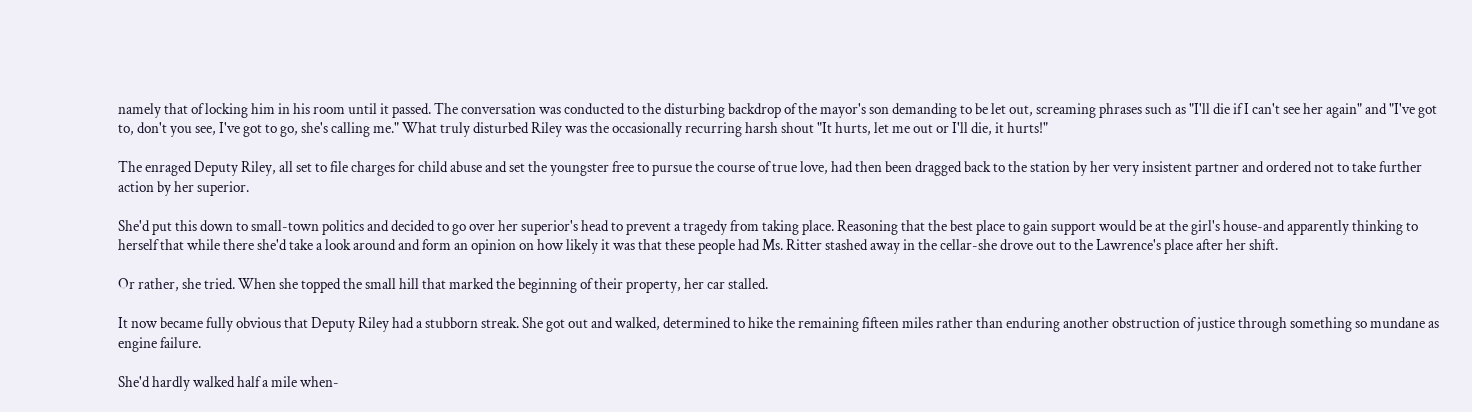namely that of locking him in his room until it passed. The conversation was conducted to the disturbing backdrop of the mayor's son demanding to be let out, screaming phrases such as "I'll die if I can't see her again" and "I've got to, don't you see, I've got to go, she's calling me." What truly disturbed Riley was the occasionally recurring harsh shout "It hurts, let me out or I'll die, it hurts!"

The enraged Deputy Riley, all set to file charges for child abuse and set the youngster free to pursue the course of true love, had then been dragged back to the station by her very insistent partner and ordered not to take further action by her superior.

She'd put this down to small-town politics and decided to go over her superior's head to prevent a tragedy from taking place. Reasoning that the best place to gain support would be at the girl's house-and apparently thinking to herself that while there she'd take a look around and form an opinion on how likely it was that these people had Ms. Ritter stashed away in the cellar-she drove out to the Lawrence's place after her shift.

Or rather, she tried. When she topped the small hill that marked the beginning of their property, her car stalled.

It now became fully obvious that Deputy Riley had a stubborn streak. She got out and walked, determined to hike the remaining fifteen miles rather than enduring another obstruction of justice through something so mundane as engine failure.

She'd hardly walked half a mile when-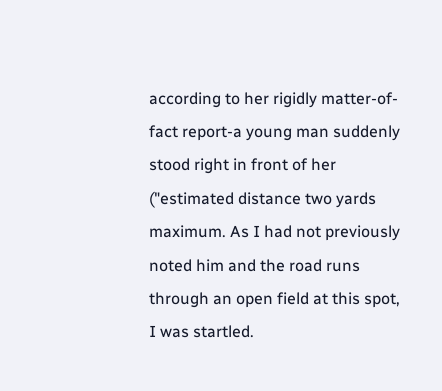according to her rigidly matter-of-fact report-a young man suddenly stood right in front of her ("estimated distance two yards maximum. As I had not previously noted him and the road runs through an open field at this spot, I was startled.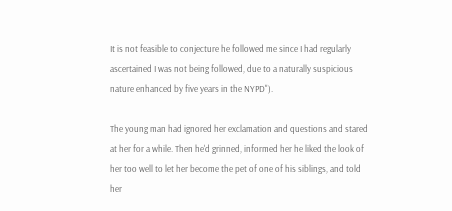It is not feasible to conjecture he followed me since I had regularly ascertained I was not being followed, due to a naturally suspicious nature enhanced by five years in the NYPD").

The young man had ignored her exclamation and questions and stared at her for a while. Then he'd grinned, informed her he liked the look of her too well to let her become the pet of one of his siblings, and told her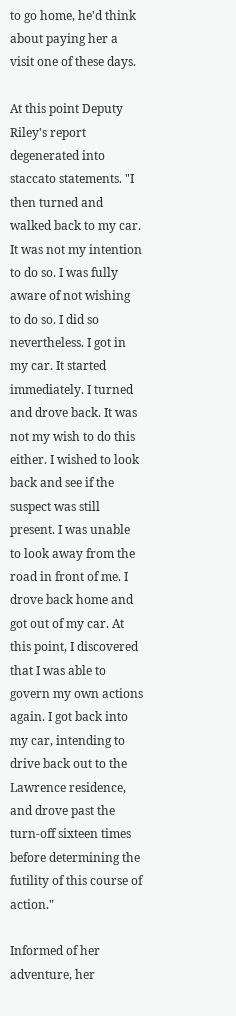to go home, he'd think about paying her a visit one of these days.

At this point Deputy Riley's report degenerated into staccato statements. "I then turned and walked back to my car. It was not my intention to do so. I was fully aware of not wishing to do so. I did so nevertheless. I got in my car. It started immediately. I turned and drove back. It was not my wish to do this either. I wished to look back and see if the suspect was still present. I was unable to look away from the road in front of me. I drove back home and got out of my car. At this point, I discovered that I was able to govern my own actions again. I got back into my car, intending to drive back out to the Lawrence residence, and drove past the turn-off sixteen times before determining the futility of this course of action."

Informed of her adventure, her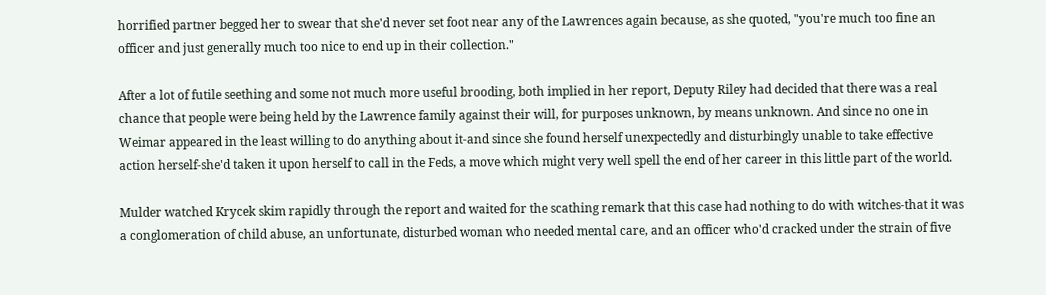horrified partner begged her to swear that she'd never set foot near any of the Lawrences again because, as she quoted, "you're much too fine an officer and just generally much too nice to end up in their collection."

After a lot of futile seething and some not much more useful brooding, both implied in her report, Deputy Riley had decided that there was a real chance that people were being held by the Lawrence family against their will, for purposes unknown, by means unknown. And since no one in Weimar appeared in the least willing to do anything about it-and since she found herself unexpectedly and disturbingly unable to take effective action herself-she'd taken it upon herself to call in the Feds, a move which might very well spell the end of her career in this little part of the world.

Mulder watched Krycek skim rapidly through the report and waited for the scathing remark that this case had nothing to do with witches-that it was a conglomeration of child abuse, an unfortunate, disturbed woman who needed mental care, and an officer who'd cracked under the strain of five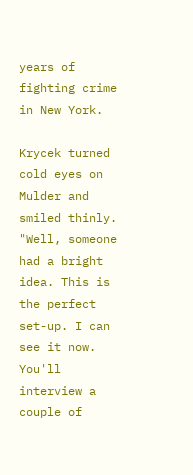years of fighting crime in New York.

Krycek turned cold eyes on Mulder and smiled thinly. "Well, someone had a bright idea. This is the perfect set-up. I can see it now. You'll interview a couple of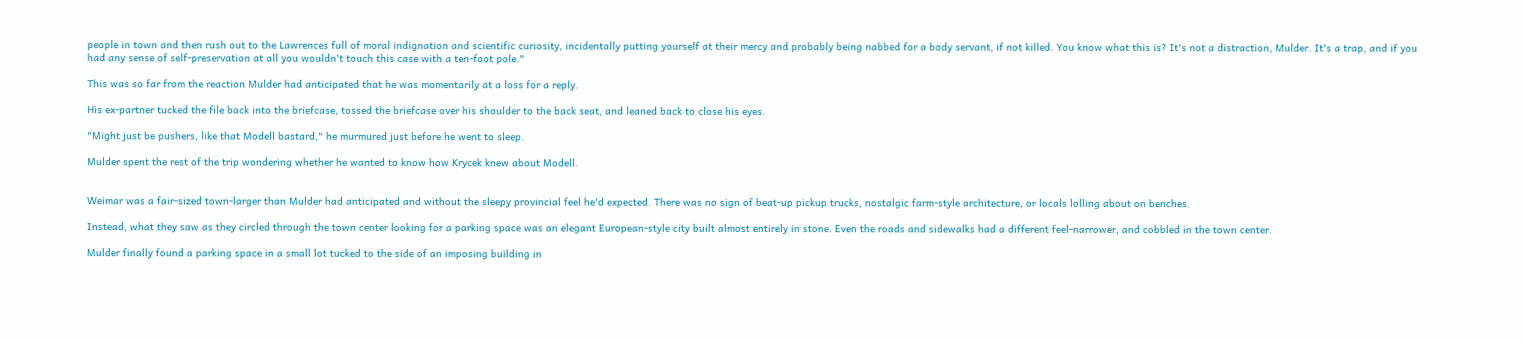people in town and then rush out to the Lawrences full of moral indignation and scientific curiosity, incidentally putting yourself at their mercy and probably being nabbed for a body servant, if not killed. You know what this is? It's not a distraction, Mulder. It's a trap, and if you had any sense of self-preservation at all you wouldn't touch this case with a ten-foot pole."

This was so far from the reaction Mulder had anticipated that he was momentarily at a loss for a reply.

His ex-partner tucked the file back into the briefcase, tossed the briefcase over his shoulder to the back seat, and leaned back to close his eyes.

"Might just be pushers, like that Modell bastard," he murmured just before he went to sleep.

Mulder spent the rest of the trip wondering whether he wanted to know how Krycek knew about Modell.


Weimar was a fair-sized town-larger than Mulder had anticipated and without the sleepy provincial feel he'd expected. There was no sign of beat-up pickup trucks, nostalgic farm-style architecture, or locals lolling about on benches.

Instead, what they saw as they circled through the town center looking for a parking space was an elegant European-style city built almost entirely in stone. Even the roads and sidewalks had a different feel-narrower, and cobbled in the town center.

Mulder finally found a parking space in a small lot tucked to the side of an imposing building in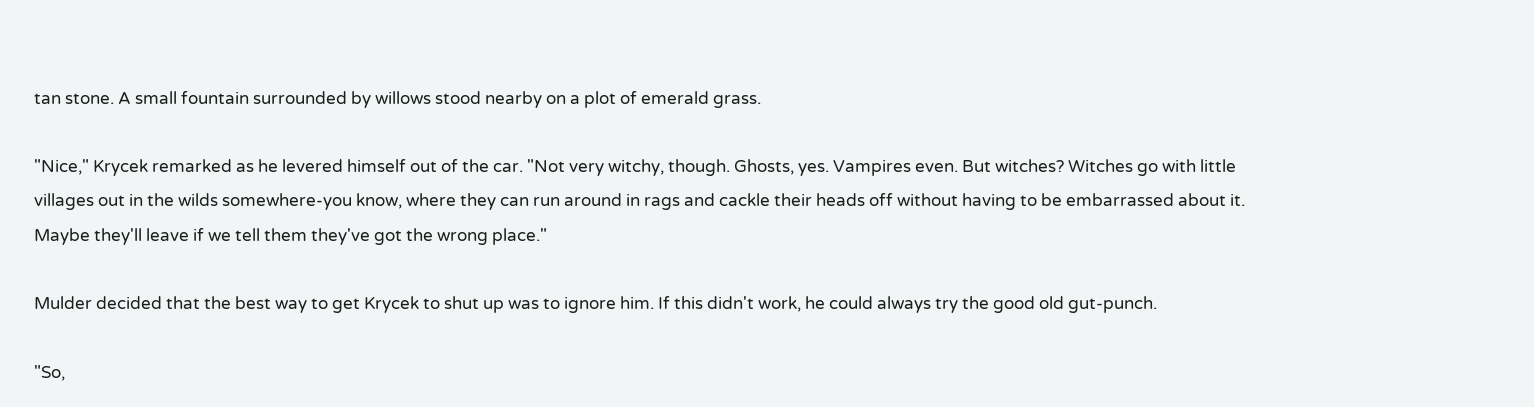tan stone. A small fountain surrounded by willows stood nearby on a plot of emerald grass.

"Nice," Krycek remarked as he levered himself out of the car. "Not very witchy, though. Ghosts, yes. Vampires even. But witches? Witches go with little villages out in the wilds somewhere-you know, where they can run around in rags and cackle their heads off without having to be embarrassed about it. Maybe they'll leave if we tell them they've got the wrong place."

Mulder decided that the best way to get Krycek to shut up was to ignore him. If this didn't work, he could always try the good old gut-punch.

"So,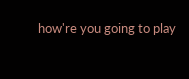how're you going to play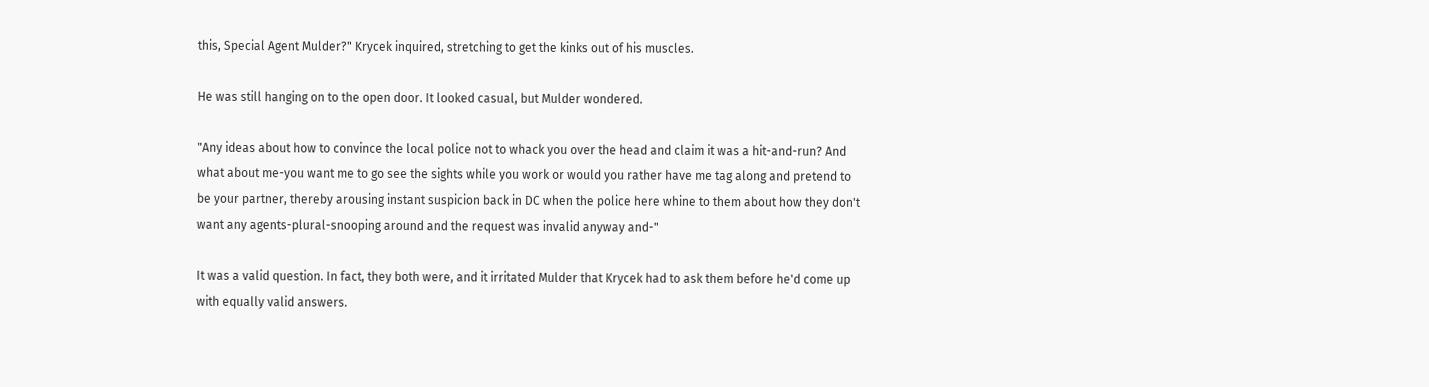this, Special Agent Mulder?" Krycek inquired, stretching to get the kinks out of his muscles.

He was still hanging on to the open door. It looked casual, but Mulder wondered.

"Any ideas about how to convince the local police not to whack you over the head and claim it was a hit-and-run? And what about me-you want me to go see the sights while you work or would you rather have me tag along and pretend to be your partner, thereby arousing instant suspicion back in DC when the police here whine to them about how they don't want any agents-plural-snooping around and the request was invalid anyway and-"

It was a valid question. In fact, they both were, and it irritated Mulder that Krycek had to ask them before he'd come up with equally valid answers.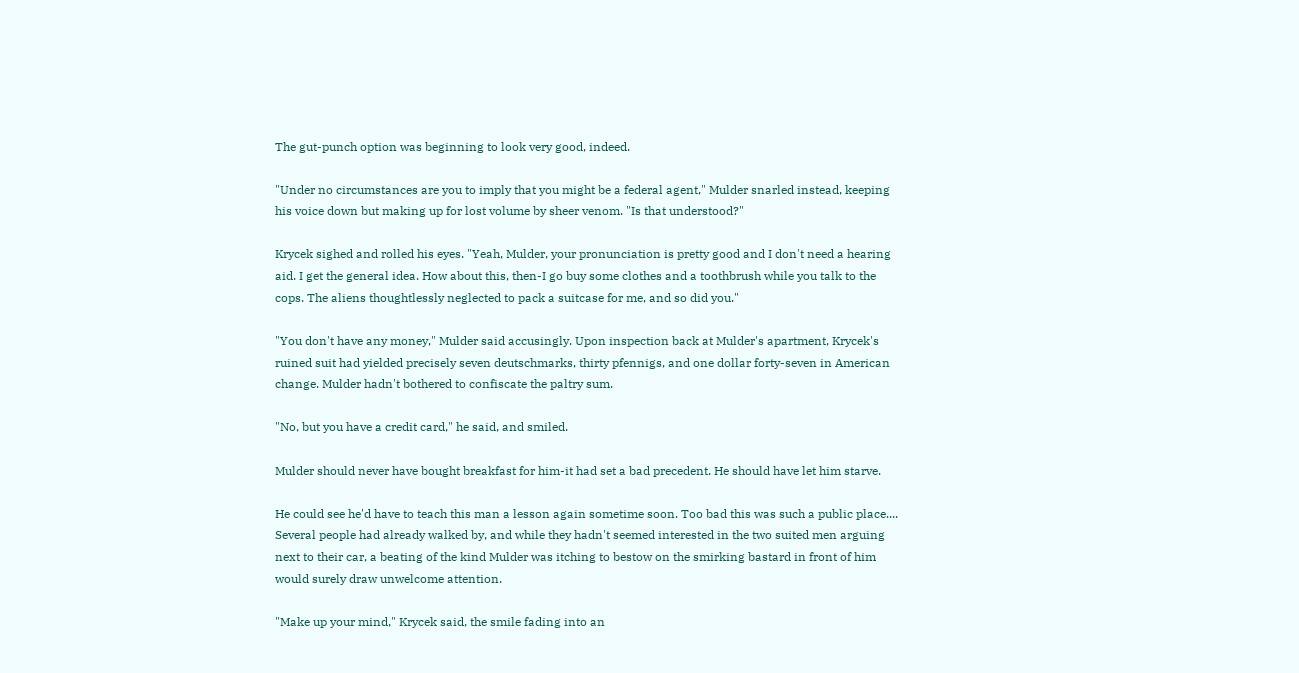The gut-punch option was beginning to look very good, indeed.

"Under no circumstances are you to imply that you might be a federal agent," Mulder snarled instead, keeping his voice down but making up for lost volume by sheer venom. "Is that understood?"

Krycek sighed and rolled his eyes. "Yeah, Mulder, your pronunciation is pretty good and I don't need a hearing aid. I get the general idea. How about this, then-I go buy some clothes and a toothbrush while you talk to the cops. The aliens thoughtlessly neglected to pack a suitcase for me, and so did you."

"You don't have any money," Mulder said accusingly. Upon inspection back at Mulder's apartment, Krycek's ruined suit had yielded precisely seven deutschmarks, thirty pfennigs, and one dollar forty-seven in American change. Mulder hadn't bothered to confiscate the paltry sum.

"No, but you have a credit card," he said, and smiled.

Mulder should never have bought breakfast for him-it had set a bad precedent. He should have let him starve.

He could see he'd have to teach this man a lesson again sometime soon. Too bad this was such a public place.... Several people had already walked by, and while they hadn't seemed interested in the two suited men arguing next to their car, a beating of the kind Mulder was itching to bestow on the smirking bastard in front of him would surely draw unwelcome attention.

"Make up your mind," Krycek said, the smile fading into an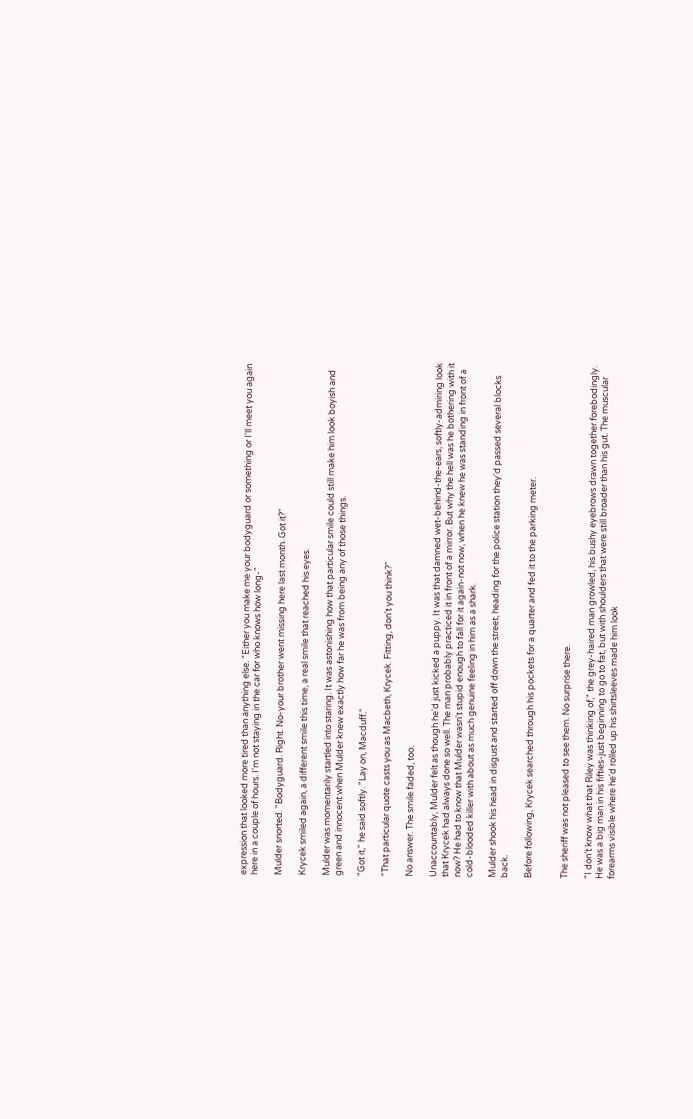expression that looked more tired than anything else. "Either you make me your bodyguard or something or I'll meet you again here in a couple of hours. I'm not staying in the car for who knows how long-"

Mulder snorted. "Bodyguard. Right. No-your brother went missing here last month. Got it?"

Krycek smiled again, a different smile this time, a real smile that reached his eyes.

Mulder was momentarily startled into staring. It was astonishing how that particular smile could still make him look boyish and green and innocent when Mulder knew exactly how far he was from being any of those things.

"Got it," he said softly. "Lay on, Macduff."

"That particular quote casts you as Macbeth, Krycek. Fitting, don't you think?"

No answer. The smile faded, too.

Unaccountably, Mulder felt as though he'd just kicked a puppy. It was that damned wet-behind-the-ears, softly-admiring look that Krycek had always done so well. The man probably practiced it in front of a mirror. But why the hell was he bothering with it now? He had to know that Mulder wasn't stupid enough to fall for it again-not now, when he knew he was standing in front of a cold-blooded killer with about as much genuine feeling in him as a shark.

Mulder shook his head in disgust and started off down the street, heading for the police station they'd passed several blocks back.

Before following, Krycek searched through his pockets for a quarter and fed it to the parking meter.


The sheriff was not pleased to see them. No surprise there.

"I don't know what that Riley was thinking of," the grey-haired man growled, his bushy eyebrows drawn together forebodingly. He was a big man in his fifties-just beginning to go to fat, but with shoulders that were still broader than his gut. The muscular forearms visible where he'd rolled up his shirtsleeves made him look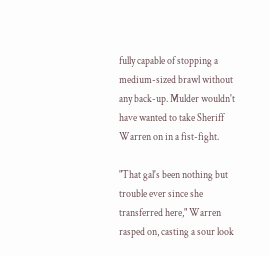fully capable of stopping a medium-sized brawl without any back-up. Mulder wouldn't have wanted to take Sheriff Warren on in a fist-fight.

"That gal's been nothing but trouble ever since she transferred here," Warren rasped on, casting a sour look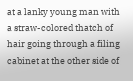at a lanky young man with a straw-colored thatch of hair going through a filing cabinet at the other side of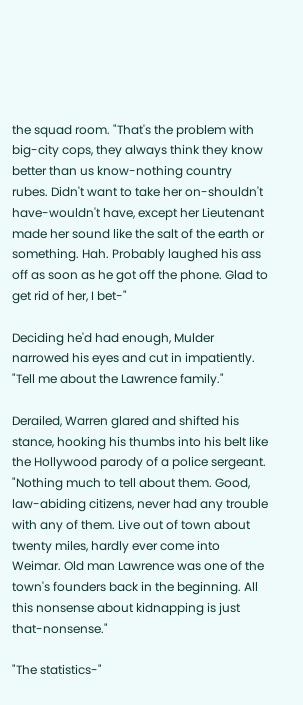the squad room. "That's the problem with big-city cops, they always think they know better than us know-nothing country rubes. Didn't want to take her on-shouldn't have-wouldn't have, except her Lieutenant made her sound like the salt of the earth or something. Hah. Probably laughed his ass off as soon as he got off the phone. Glad to get rid of her, I bet-"

Deciding he'd had enough, Mulder narrowed his eyes and cut in impatiently. "Tell me about the Lawrence family."

Derailed, Warren glared and shifted his stance, hooking his thumbs into his belt like the Hollywood parody of a police sergeant. "Nothing much to tell about them. Good, law-abiding citizens, never had any trouble with any of them. Live out of town about twenty miles, hardly ever come into Weimar. Old man Lawrence was one of the town's founders back in the beginning. All this nonsense about kidnapping is just that-nonsense."

"The statistics-"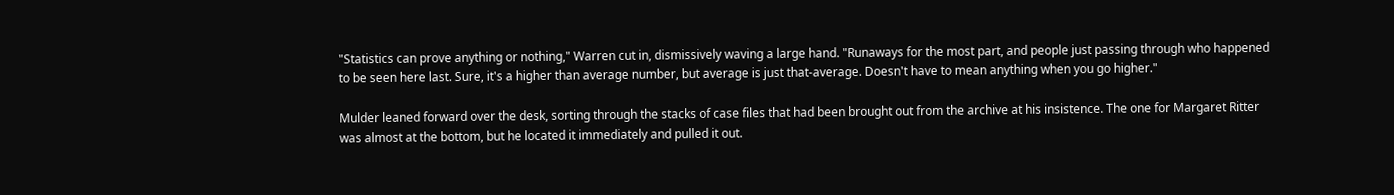"Statistics can prove anything or nothing," Warren cut in, dismissively waving a large hand. "Runaways for the most part, and people just passing through who happened to be seen here last. Sure, it's a higher than average number, but average is just that-average. Doesn't have to mean anything when you go higher."

Mulder leaned forward over the desk, sorting through the stacks of case files that had been brought out from the archive at his insistence. The one for Margaret Ritter was almost at the bottom, but he located it immediately and pulled it out.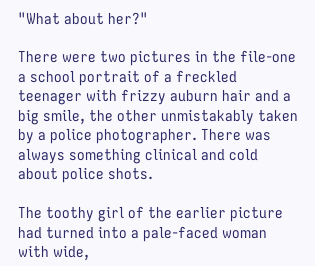"What about her?"

There were two pictures in the file-one a school portrait of a freckled teenager with frizzy auburn hair and a big smile, the other unmistakably taken by a police photographer. There was always something clinical and cold about police shots.

The toothy girl of the earlier picture had turned into a pale-faced woman with wide,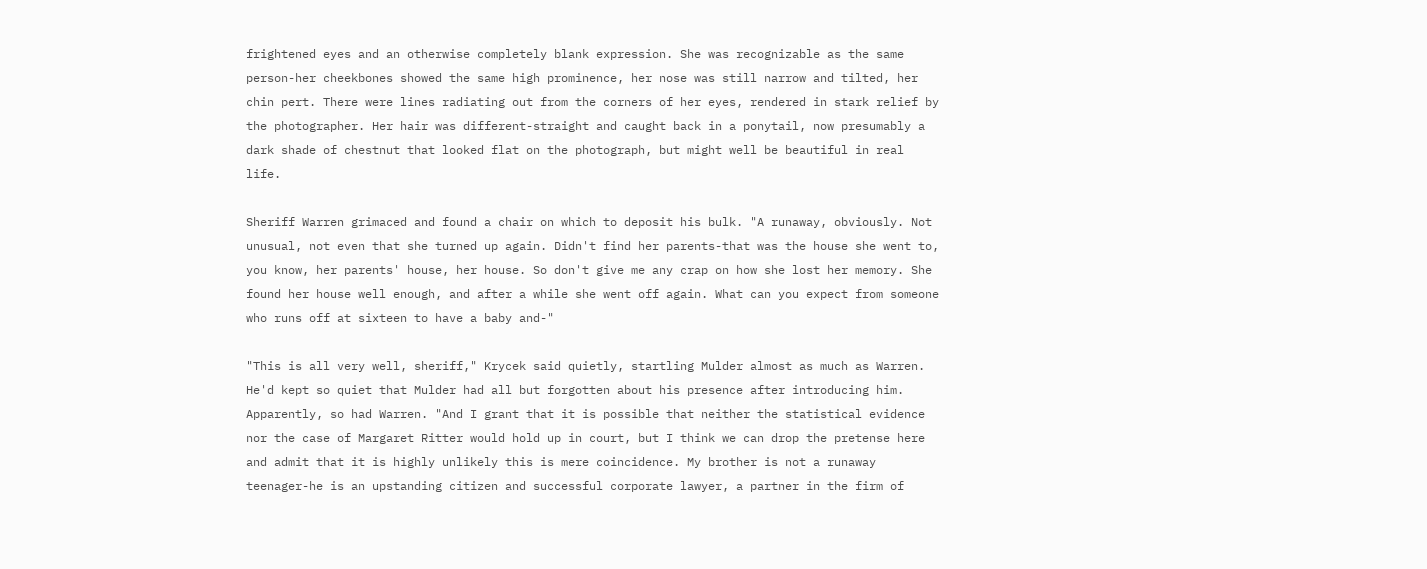frightened eyes and an otherwise completely blank expression. She was recognizable as the same person-her cheekbones showed the same high prominence, her nose was still narrow and tilted, her chin pert. There were lines radiating out from the corners of her eyes, rendered in stark relief by the photographer. Her hair was different-straight and caught back in a ponytail, now presumably a dark shade of chestnut that looked flat on the photograph, but might well be beautiful in real life.

Sheriff Warren grimaced and found a chair on which to deposit his bulk. "A runaway, obviously. Not unusual, not even that she turned up again. Didn't find her parents-that was the house she went to, you know, her parents' house, her house. So don't give me any crap on how she lost her memory. She found her house well enough, and after a while she went off again. What can you expect from someone who runs off at sixteen to have a baby and-"

"This is all very well, sheriff," Krycek said quietly, startling Mulder almost as much as Warren. He'd kept so quiet that Mulder had all but forgotten about his presence after introducing him. Apparently, so had Warren. "And I grant that it is possible that neither the statistical evidence nor the case of Margaret Ritter would hold up in court, but I think we can drop the pretense here and admit that it is highly unlikely this is mere coincidence. My brother is not a runaway teenager-he is an upstanding citizen and successful corporate lawyer, a partner in the firm of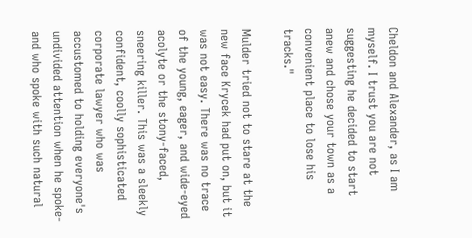Cheldon and Alexander, as I am myself. I trust you are not suggesting he decided to start anew and chose your town as a convenient place to lose his tracks."

Mulder tried not to stare at the new face Krycek had put on, but it was not easy. There was no trace of the young, eager, and wide-eyed acolyte or the stony-faced, sneering killer. This was a sleekly confident, coolly sophisticated corporate lawyer who was accustomed to holding everyone's undivided attention when he spoke-and who spoke with such natural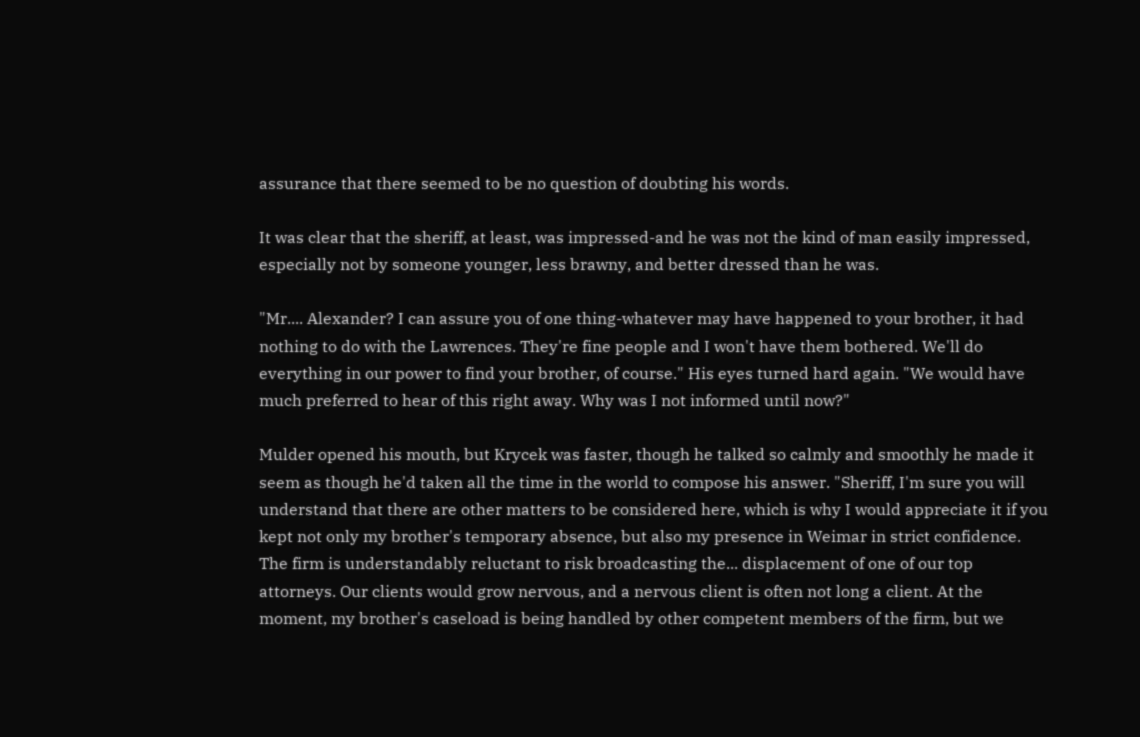assurance that there seemed to be no question of doubting his words.

It was clear that the sheriff, at least, was impressed-and he was not the kind of man easily impressed, especially not by someone younger, less brawny, and better dressed than he was.

"Mr.... Alexander? I can assure you of one thing-whatever may have happened to your brother, it had nothing to do with the Lawrences. They're fine people and I won't have them bothered. We'll do everything in our power to find your brother, of course." His eyes turned hard again. "We would have much preferred to hear of this right away. Why was I not informed until now?"

Mulder opened his mouth, but Krycek was faster, though he talked so calmly and smoothly he made it seem as though he'd taken all the time in the world to compose his answer. "Sheriff, I'm sure you will understand that there are other matters to be considered here, which is why I would appreciate it if you kept not only my brother's temporary absence, but also my presence in Weimar in strict confidence. The firm is understandably reluctant to risk broadcasting the... displacement of one of our top attorneys. Our clients would grow nervous, and a nervous client is often not long a client. At the moment, my brother's caseload is being handled by other competent members of the firm, but we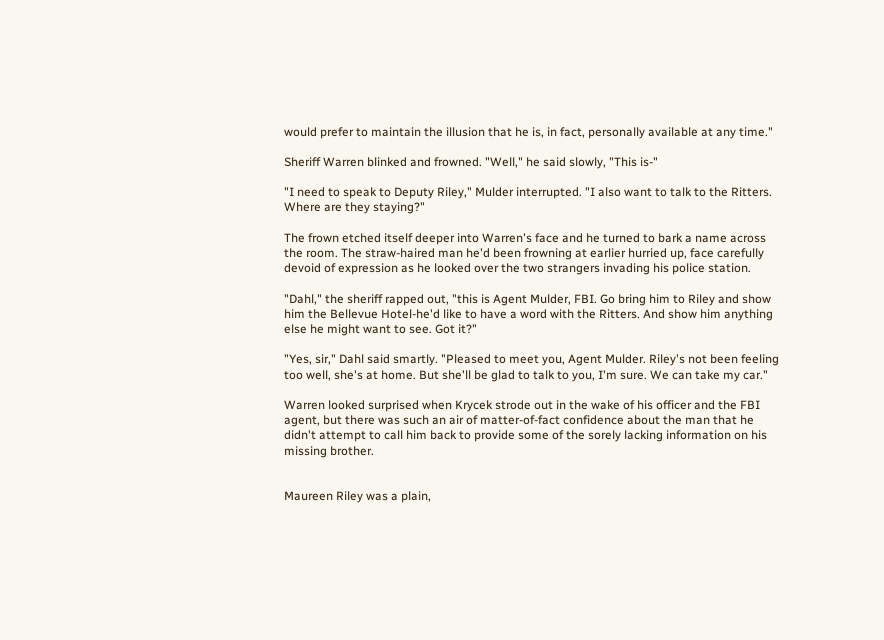would prefer to maintain the illusion that he is, in fact, personally available at any time."

Sheriff Warren blinked and frowned. "Well," he said slowly, "This is-"

"I need to speak to Deputy Riley," Mulder interrupted. "I also want to talk to the Ritters. Where are they staying?"

The frown etched itself deeper into Warren's face and he turned to bark a name across the room. The straw-haired man he'd been frowning at earlier hurried up, face carefully devoid of expression as he looked over the two strangers invading his police station.

"Dahl," the sheriff rapped out, "this is Agent Mulder, FBI. Go bring him to Riley and show him the Bellevue Hotel-he'd like to have a word with the Ritters. And show him anything else he might want to see. Got it?"

"Yes, sir," Dahl said smartly. "Pleased to meet you, Agent Mulder. Riley's not been feeling too well, she's at home. But she'll be glad to talk to you, I'm sure. We can take my car."

Warren looked surprised when Krycek strode out in the wake of his officer and the FBI agent, but there was such an air of matter-of-fact confidence about the man that he didn't attempt to call him back to provide some of the sorely lacking information on his missing brother.


Maureen Riley was a plain,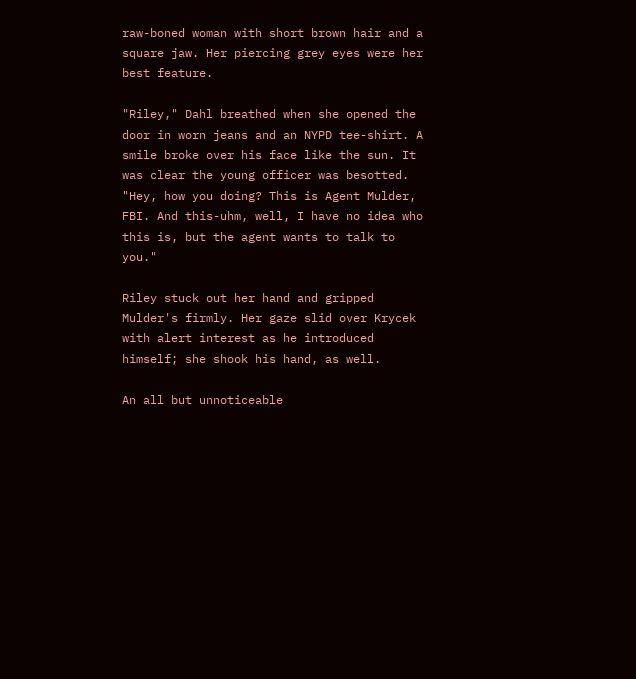raw-boned woman with short brown hair and a square jaw. Her piercing grey eyes were her best feature.

"Riley," Dahl breathed when she opened the door in worn jeans and an NYPD tee-shirt. A smile broke over his face like the sun. It was clear the young officer was besotted. "Hey, how you doing? This is Agent Mulder, FBI. And this-uhm, well, I have no idea who this is, but the agent wants to talk to you."

Riley stuck out her hand and gripped Mulder's firmly. Her gaze slid over Krycek with alert interest as he introduced himself; she shook his hand, as well.

An all but unnoticeable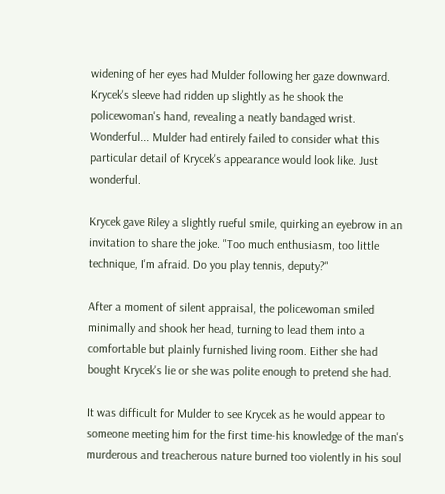widening of her eyes had Mulder following her gaze downward. Krycek's sleeve had ridden up slightly as he shook the policewoman's hand, revealing a neatly bandaged wrist. Wonderful... Mulder had entirely failed to consider what this particular detail of Krycek's appearance would look like. Just wonderful.

Krycek gave Riley a slightly rueful smile, quirking an eyebrow in an invitation to share the joke. "Too much enthusiasm, too little technique, I'm afraid. Do you play tennis, deputy?"

After a moment of silent appraisal, the policewoman smiled minimally and shook her head, turning to lead them into a comfortable but plainly furnished living room. Either she had bought Krycek's lie or she was polite enough to pretend she had.

It was difficult for Mulder to see Krycek as he would appear to someone meeting him for the first time-his knowledge of the man's murderous and treacherous nature burned too violently in his soul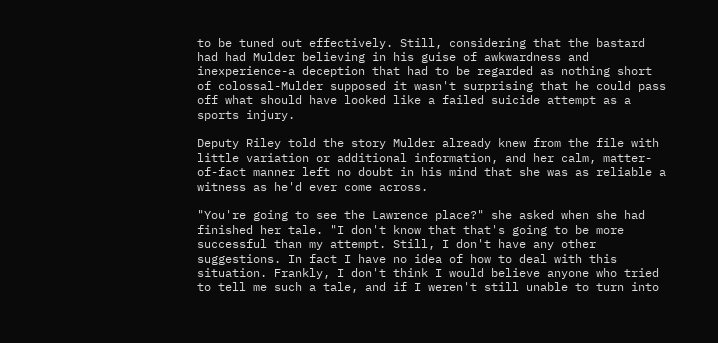to be tuned out effectively. Still, considering that the bastard had had Mulder believing in his guise of awkwardness and inexperience-a deception that had to be regarded as nothing short of colossal-Mulder supposed it wasn't surprising that he could pass off what should have looked like a failed suicide attempt as a sports injury.

Deputy Riley told the story Mulder already knew from the file with little variation or additional information, and her calm, matter-of-fact manner left no doubt in his mind that she was as reliable a witness as he'd ever come across.

"You're going to see the Lawrence place?" she asked when she had finished her tale. "I don't know that that's going to be more successful than my attempt. Still, I don't have any other suggestions. In fact I have no idea of how to deal with this situation. Frankly, I don't think I would believe anyone who tried to tell me such a tale, and if I weren't still unable to turn into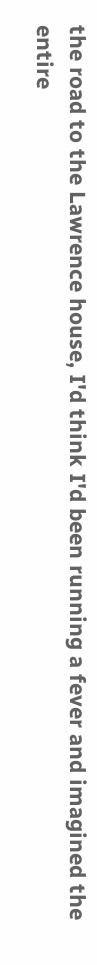the road to the Lawrence house, I'd think I'd been running a fever and imagined the entire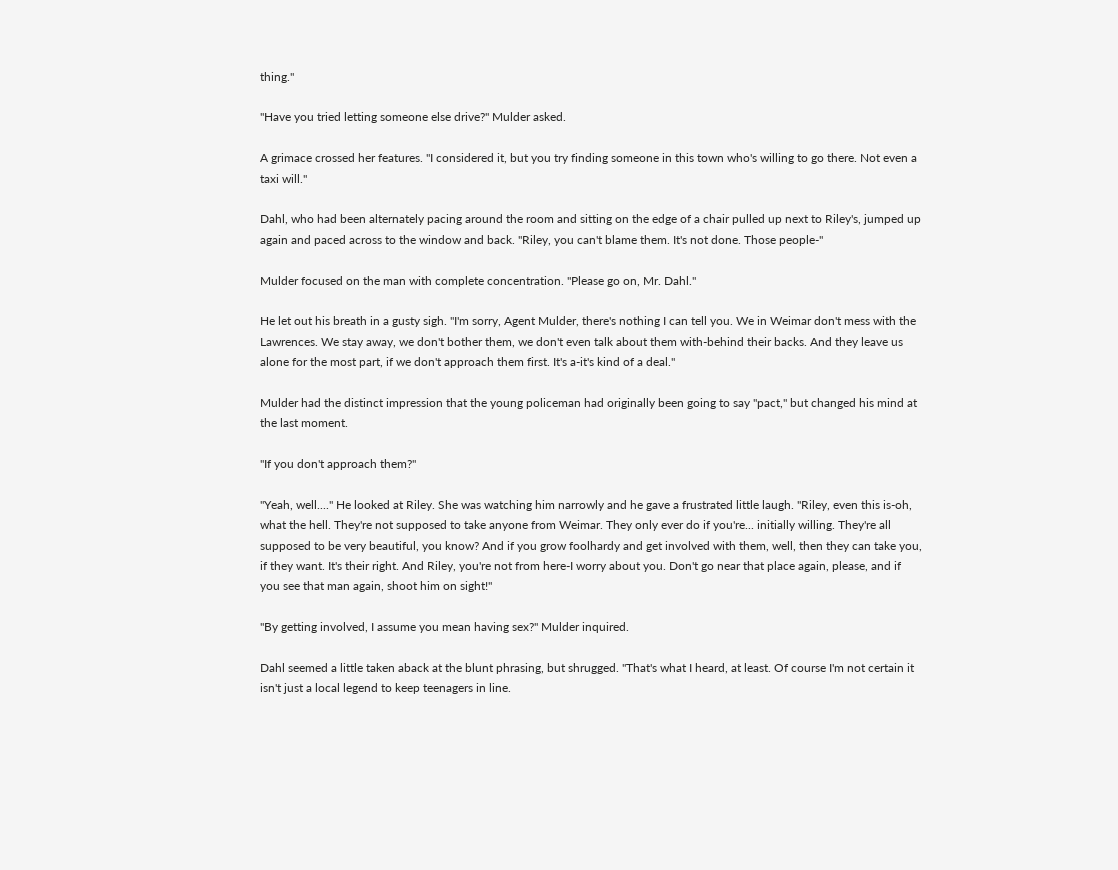thing."

"Have you tried letting someone else drive?" Mulder asked.

A grimace crossed her features. "I considered it, but you try finding someone in this town who's willing to go there. Not even a taxi will."

Dahl, who had been alternately pacing around the room and sitting on the edge of a chair pulled up next to Riley's, jumped up again and paced across to the window and back. "Riley, you can't blame them. It's not done. Those people-"

Mulder focused on the man with complete concentration. "Please go on, Mr. Dahl."

He let out his breath in a gusty sigh. "I'm sorry, Agent Mulder, there's nothing I can tell you. We in Weimar don't mess with the Lawrences. We stay away, we don't bother them, we don't even talk about them with-behind their backs. And they leave us alone for the most part, if we don't approach them first. It's a-it's kind of a deal."

Mulder had the distinct impression that the young policeman had originally been going to say "pact," but changed his mind at the last moment.

"If you don't approach them?"

"Yeah, well...." He looked at Riley. She was watching him narrowly and he gave a frustrated little laugh. "Riley, even this is-oh, what the hell. They're not supposed to take anyone from Weimar. They only ever do if you're... initially willing. They're all supposed to be very beautiful, you know? And if you grow foolhardy and get involved with them, well, then they can take you, if they want. It's their right. And Riley, you're not from here-I worry about you. Don't go near that place again, please, and if you see that man again, shoot him on sight!"

"By getting involved, I assume you mean having sex?" Mulder inquired.

Dahl seemed a little taken aback at the blunt phrasing, but shrugged. "That's what I heard, at least. Of course I'm not certain it isn't just a local legend to keep teenagers in line.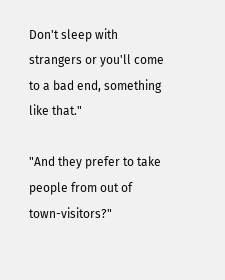Don't sleep with strangers or you'll come to a bad end, something like that."

"And they prefer to take people from out of town-visitors?"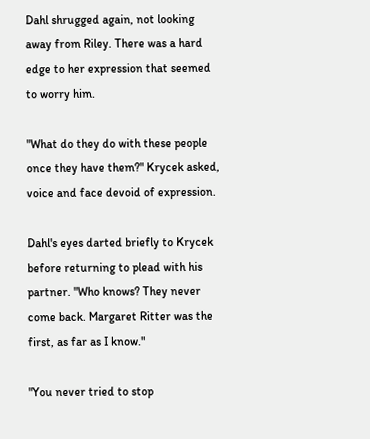Dahl shrugged again, not looking away from Riley. There was a hard edge to her expression that seemed to worry him.

"What do they do with these people once they have them?" Krycek asked, voice and face devoid of expression.

Dahl's eyes darted briefly to Krycek before returning to plead with his partner. "Who knows? They never come back. Margaret Ritter was the first, as far as I know."

"You never tried to stop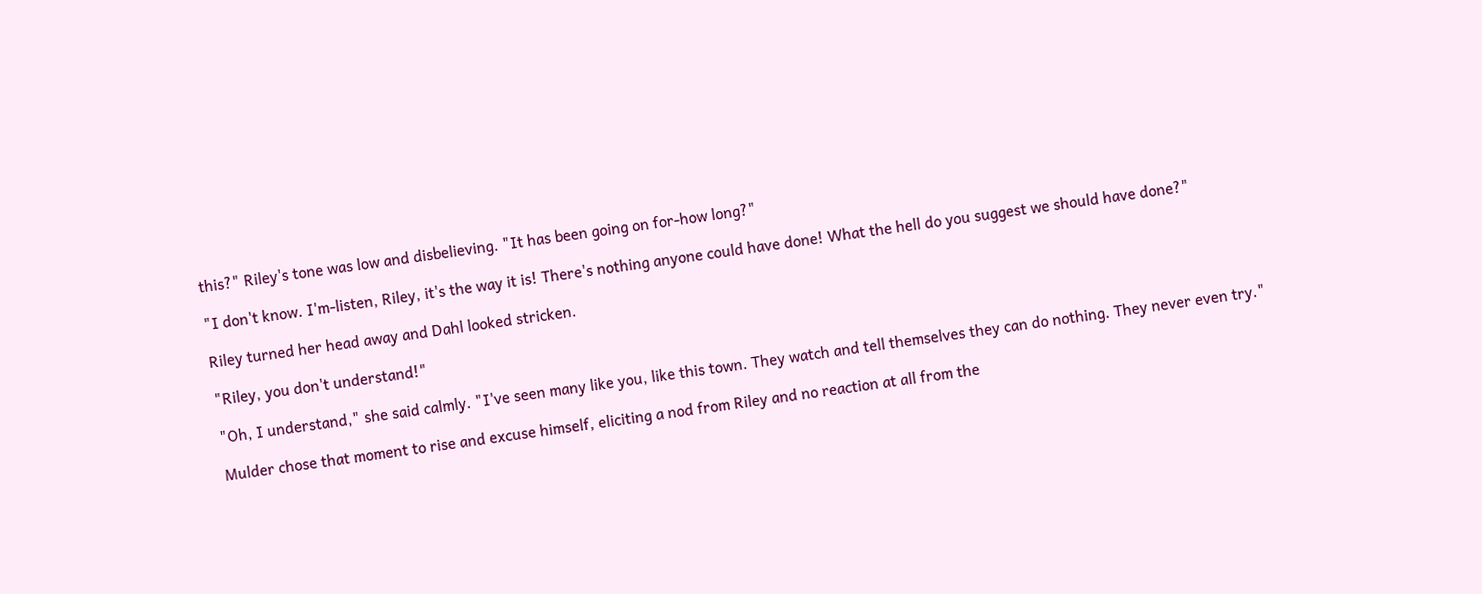this?" Riley's tone was low and disbelieving. "It has been going on for-how long?"

"I don't know. I'm-listen, Riley, it's the way it is! There's nothing anyone could have done! What the hell do you suggest we should have done?"

Riley turned her head away and Dahl looked stricken.

"Riley, you don't understand!"

"Oh, I understand," she said calmly. "I've seen many like you, like this town. They watch and tell themselves they can do nothing. They never even try."

Mulder chose that moment to rise and excuse himself, eliciting a nod from Riley and no reaction at all from the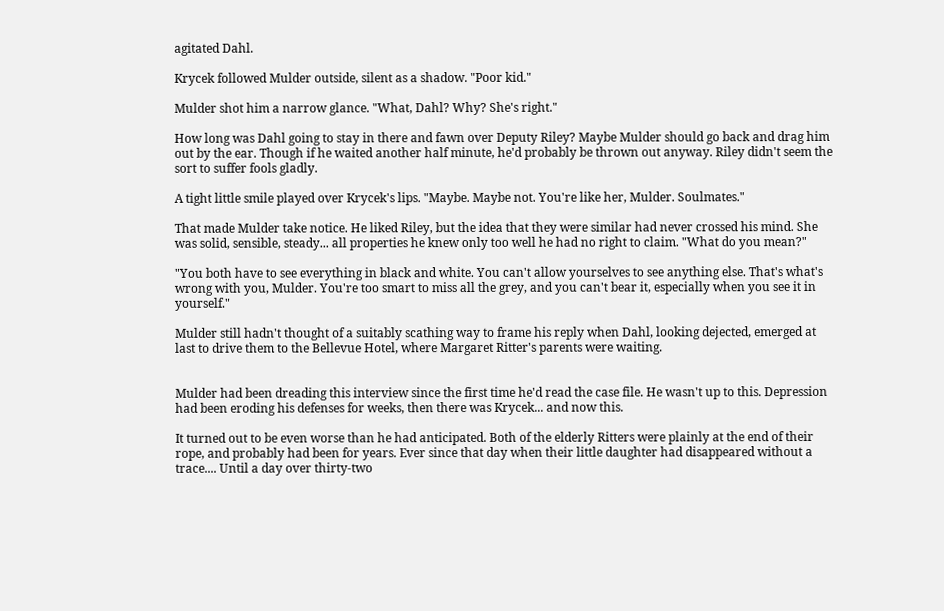agitated Dahl.

Krycek followed Mulder outside, silent as a shadow. "Poor kid."

Mulder shot him a narrow glance. "What, Dahl? Why? She's right."

How long was Dahl going to stay in there and fawn over Deputy Riley? Maybe Mulder should go back and drag him out by the ear. Though if he waited another half minute, he'd probably be thrown out anyway. Riley didn't seem the sort to suffer fools gladly.

A tight little smile played over Krycek's lips. "Maybe. Maybe not. You're like her, Mulder. Soulmates."

That made Mulder take notice. He liked Riley, but the idea that they were similar had never crossed his mind. She was solid, sensible, steady... all properties he knew only too well he had no right to claim. "What do you mean?"

"You both have to see everything in black and white. You can't allow yourselves to see anything else. That's what's wrong with you, Mulder. You're too smart to miss all the grey, and you can't bear it, especially when you see it in yourself."

Mulder still hadn't thought of a suitably scathing way to frame his reply when Dahl, looking dejected, emerged at last to drive them to the Bellevue Hotel, where Margaret Ritter's parents were waiting.


Mulder had been dreading this interview since the first time he'd read the case file. He wasn't up to this. Depression had been eroding his defenses for weeks, then there was Krycek... and now this.

It turned out to be even worse than he had anticipated. Both of the elderly Ritters were plainly at the end of their rope, and probably had been for years. Ever since that day when their little daughter had disappeared without a trace.... Until a day over thirty-two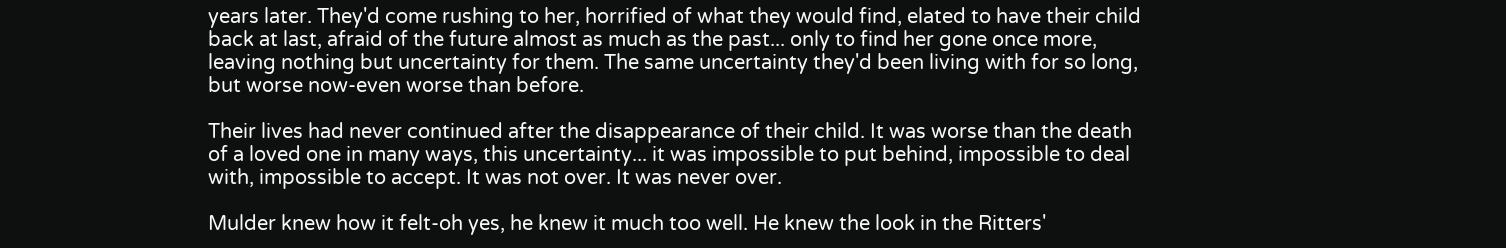years later. They'd come rushing to her, horrified of what they would find, elated to have their child back at last, afraid of the future almost as much as the past... only to find her gone once more, leaving nothing but uncertainty for them. The same uncertainty they'd been living with for so long, but worse now-even worse than before.

Their lives had never continued after the disappearance of their child. It was worse than the death of a loved one in many ways, this uncertainty... it was impossible to put behind, impossible to deal with, impossible to accept. It was not over. It was never over.

Mulder knew how it felt-oh yes, he knew it much too well. He knew the look in the Ritters'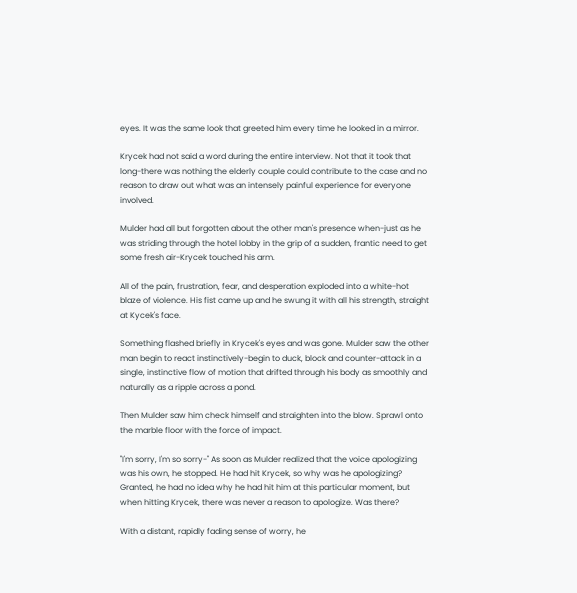eyes. It was the same look that greeted him every time he looked in a mirror.

Krycek had not said a word during the entire interview. Not that it took that long-there was nothing the elderly couple could contribute to the case and no reason to draw out what was an intensely painful experience for everyone involved.

Mulder had all but forgotten about the other man's presence when-just as he was striding through the hotel lobby in the grip of a sudden, frantic need to get some fresh air-Krycek touched his arm.

All of the pain, frustration, fear, and desperation exploded into a white-hot blaze of violence. His fist came up and he swung it with all his strength, straight at Kycek's face.

Something flashed briefly in Krycek's eyes and was gone. Mulder saw the other man begin to react instinctively-begin to duck, block and counter-attack in a single, instinctive flow of motion that drifted through his body as smoothly and naturally as a ripple across a pond.

Then Mulder saw him check himself and straighten into the blow. Sprawl onto the marble floor with the force of impact.

"I'm sorry, I'm so sorry-" As soon as Mulder realized that the voice apologizing was his own, he stopped. He had hit Krycek, so why was he apologizing? Granted, he had no idea why he had hit him at this particular moment, but when hitting Krycek, there was never a reason to apologize. Was there?

With a distant, rapidly fading sense of worry, he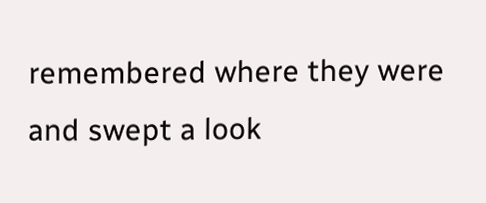remembered where they were and swept a look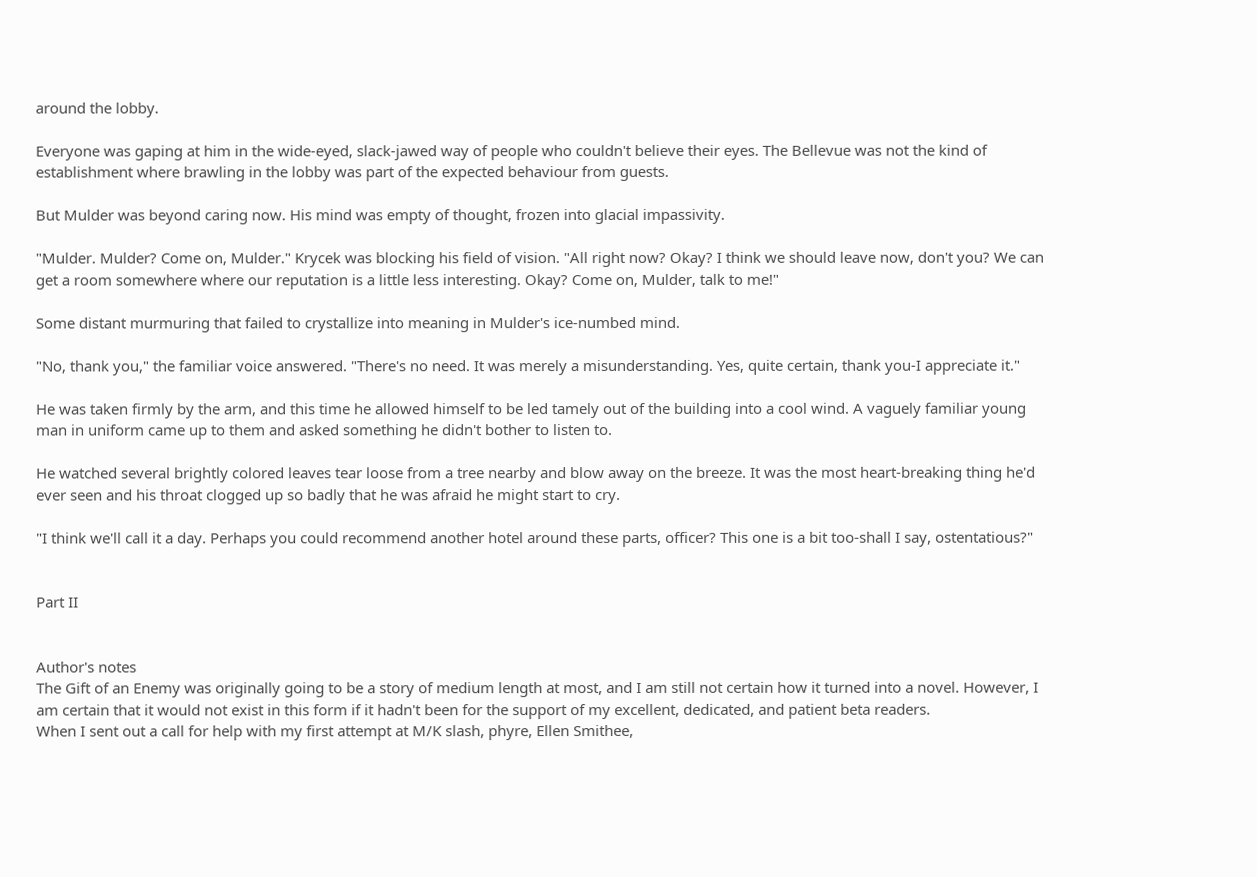around the lobby.

Everyone was gaping at him in the wide-eyed, slack-jawed way of people who couldn't believe their eyes. The Bellevue was not the kind of establishment where brawling in the lobby was part of the expected behaviour from guests.

But Mulder was beyond caring now. His mind was empty of thought, frozen into glacial impassivity.

"Mulder. Mulder? Come on, Mulder." Krycek was blocking his field of vision. "All right now? Okay? I think we should leave now, don't you? We can get a room somewhere where our reputation is a little less interesting. Okay? Come on, Mulder, talk to me!"

Some distant murmuring that failed to crystallize into meaning in Mulder's ice-numbed mind.

"No, thank you," the familiar voice answered. "There's no need. It was merely a misunderstanding. Yes, quite certain, thank you-I appreciate it."

He was taken firmly by the arm, and this time he allowed himself to be led tamely out of the building into a cool wind. A vaguely familiar young man in uniform came up to them and asked something he didn't bother to listen to.

He watched several brightly colored leaves tear loose from a tree nearby and blow away on the breeze. It was the most heart-breaking thing he'd ever seen and his throat clogged up so badly that he was afraid he might start to cry.

"I think we'll call it a day. Perhaps you could recommend another hotel around these parts, officer? This one is a bit too-shall I say, ostentatious?"


Part II


Author's notes
The Gift of an Enemy was originally going to be a story of medium length at most, and I am still not certain how it turned into a novel. However, I am certain that it would not exist in this form if it hadn't been for the support of my excellent, dedicated, and patient beta readers.
When I sent out a call for help with my first attempt at M/K slash, phyre, Ellen Smithee,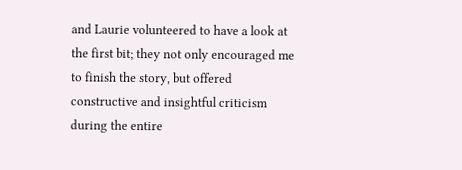and Laurie volunteered to have a look at the first bit; they not only encouraged me to finish the story, but offered constructive and insightful criticism during the entire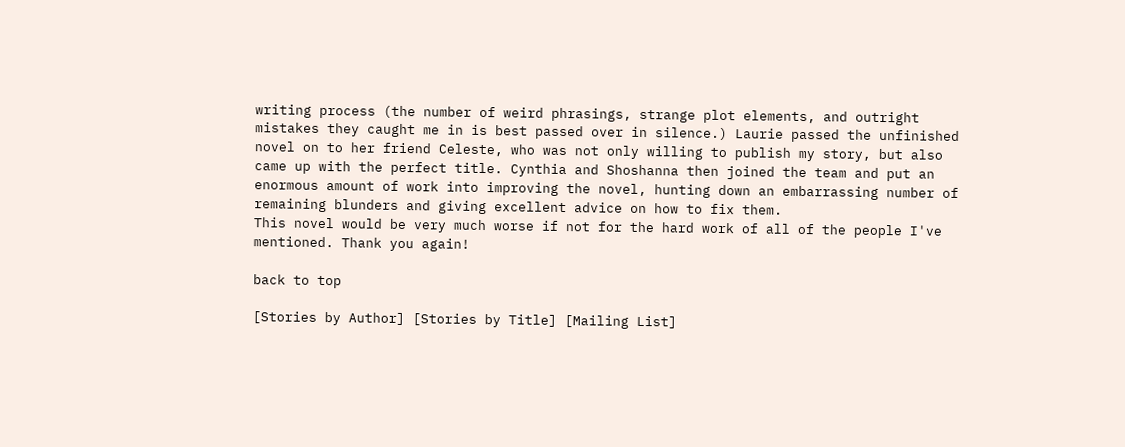writing process (the number of weird phrasings, strange plot elements, and outright mistakes they caught me in is best passed over in silence.) Laurie passed the unfinished novel on to her friend Celeste, who was not only willing to publish my story, but also came up with the perfect title. Cynthia and Shoshanna then joined the team and put an enormous amount of work into improving the novel, hunting down an embarrassing number of remaining blunders and giving excellent advice on how to fix them.
This novel would be very much worse if not for the hard work of all of the people I've mentioned. Thank you again!

back to top

[Stories by Author] [Stories by Title] [Mailing List]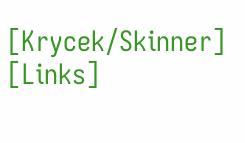[Krycek/Skinner] [Links]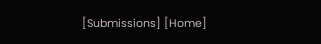[Submissions] [Home]